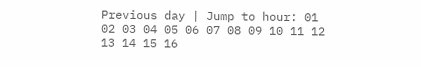Previous day | Jump to hour: 01 02 03 04 05 06 07 08 09 10 11 12 13 14 15 16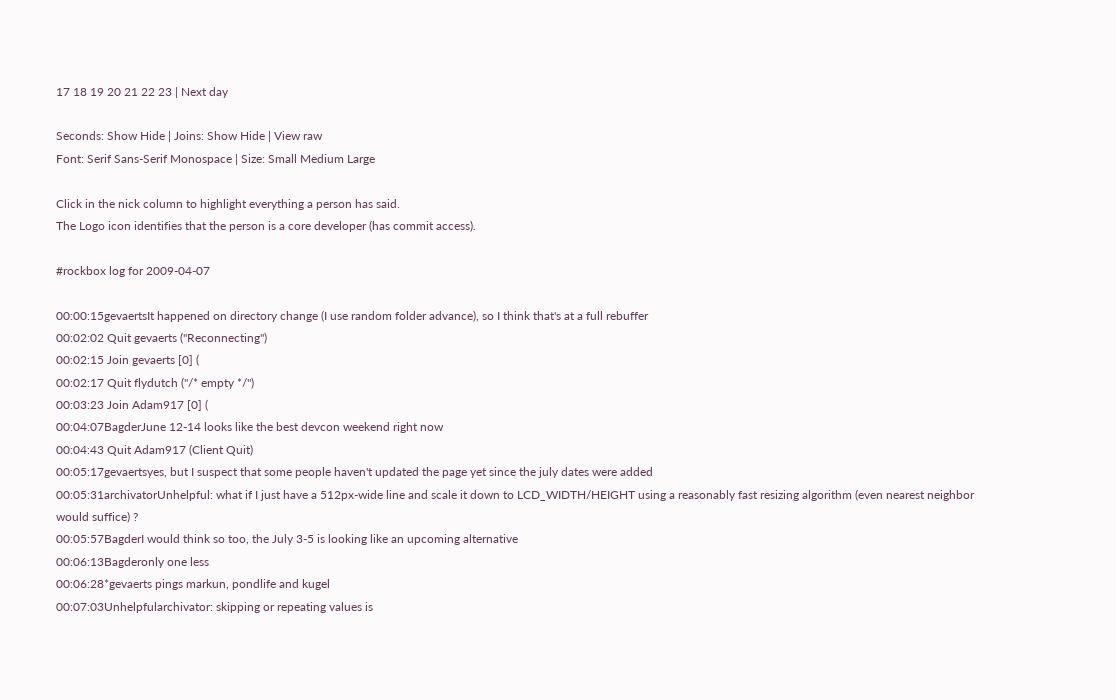17 18 19 20 21 22 23 | Next day

Seconds: Show Hide | Joins: Show Hide | View raw
Font: Serif Sans-Serif Monospace | Size: Small Medium Large

Click in the nick column to highlight everything a person has said.
The Logo icon identifies that the person is a core developer (has commit access).

#rockbox log for 2009-04-07

00:00:15gevaertsIt happened on directory change (I use random folder advance), so I think that's at a full rebuffer
00:02:02 Quit gevaerts ("Reconnecting")
00:02:15 Join gevaerts [0] (
00:02:17 Quit flydutch ("/* empty */")
00:03:23 Join Adam917 [0] (
00:04:07BagderJune 12-14 looks like the best devcon weekend right now
00:04:43 Quit Adam917 (Client Quit)
00:05:17gevaertsyes, but I suspect that some people haven't updated the page yet since the july dates were added
00:05:31archivatorUnhelpful: what if I just have a 512px-wide line and scale it down to LCD_WIDTH/HEIGHT using a reasonably fast resizing algorithm (even nearest neighbor would suffice) ?
00:05:57BagderI would think so too, the July 3-5 is looking like an upcoming alternative
00:06:13Bagderonly one less
00:06:28*gevaerts pings markun, pondlife and kugel
00:07:03Unhelpfularchivator: skipping or repeating values is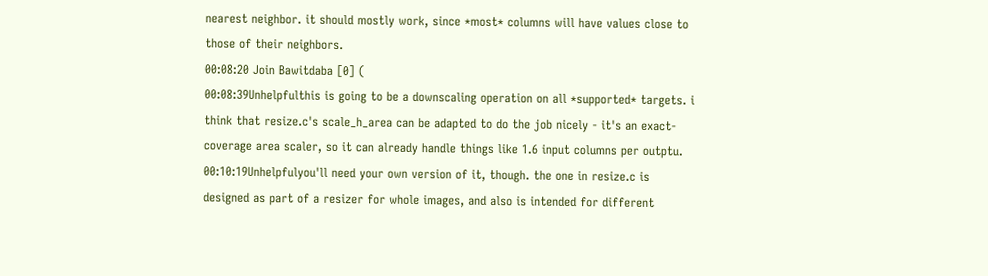nearest neighbor. it should mostly work, since *most* columns will have values close to those of their neighbors.
00:08:20 Join Bawitdaba [0] (
00:08:39Unhelpfulthis is going to be a downscaling operation on all *supported* targets. i think that resize.c's scale_h_area can be adapted to do the job nicely - it's an exact-coverage area scaler, so it can already handle things like 1.6 input columns per outptu.
00:10:19Unhelpfulyou'll need your own version of it, though. the one in resize.c is designed as part of a resizer for whole images, and also is intended for different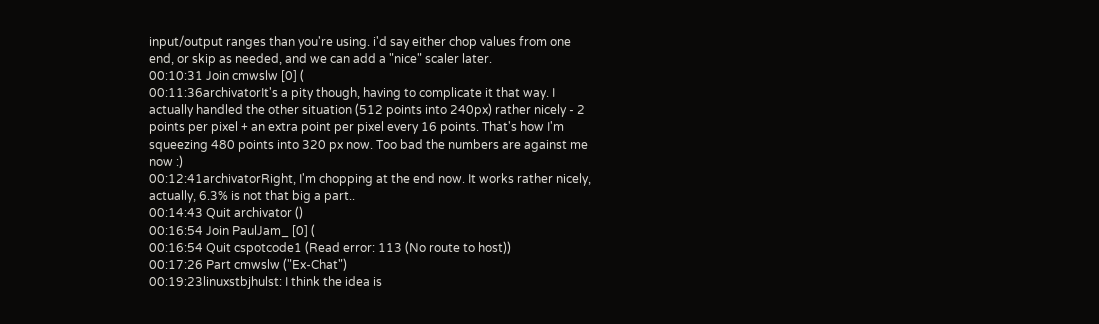input/output ranges than you're using. i'd say either chop values from one end, or skip as needed, and we can add a "nice" scaler later.
00:10:31 Join cmwslw [0] (
00:11:36archivatorIt's a pity though, having to complicate it that way. I actually handled the other situation (512 points into 240px) rather nicely - 2 points per pixel + an extra point per pixel every 16 points. That's how I'm squeezing 480 points into 320 px now. Too bad the numbers are against me now :)
00:12:41archivatorRight, I'm chopping at the end now. It works rather nicely, actually, 6.3% is not that big a part..
00:14:43 Quit archivator ()
00:16:54 Join PaulJam_ [0] (
00:16:54 Quit cspotcode1 (Read error: 113 (No route to host))
00:17:26 Part cmwslw ("Ex-Chat")
00:19:23linuxstbjhulst: I think the idea is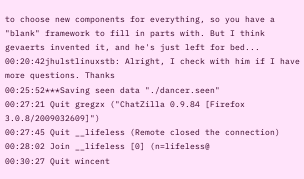to choose new components for everything, so you have a "blank" framework to fill in parts with. But I think gevaerts invented it, and he's just left for bed...
00:20:42jhulstlinuxstb: Alright, I check with him if I have more questions. Thanks
00:25:52***Saving seen data "./dancer.seen"
00:27:21 Quit gregzx ("ChatZilla 0.9.84 [Firefox 3.0.8/2009032609]")
00:27:45 Quit __lifeless (Remote closed the connection)
00:28:02 Join __lifeless [0] (n=lifeless@
00:30:27 Quit wincent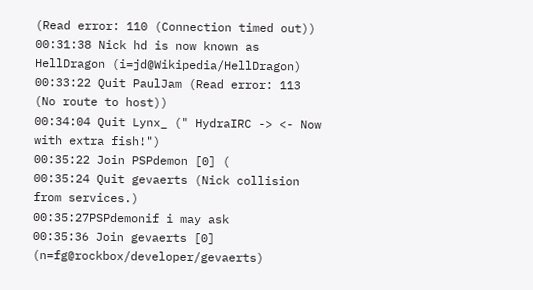(Read error: 110 (Connection timed out))
00:31:38 Nick hd is now known as HellDragon (i=jd@Wikipedia/HellDragon)
00:33:22 Quit PaulJam (Read error: 113 (No route to host))
00:34:04 Quit Lynx_ (" HydraIRC -> <- Now with extra fish!")
00:35:22 Join PSPdemon [0] (
00:35:24 Quit gevaerts (Nick collision from services.)
00:35:27PSPdemonif i may ask
00:35:36 Join gevaerts [0] (n=fg@rockbox/developer/gevaerts)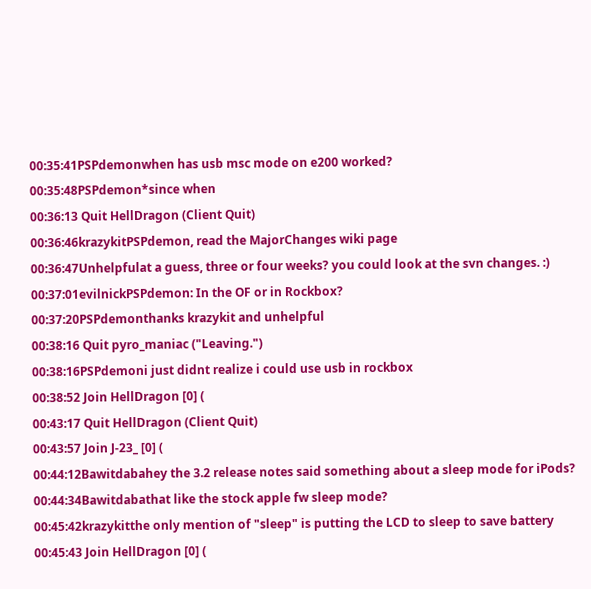00:35:41PSPdemonwhen has usb msc mode on e200 worked?
00:35:48PSPdemon*since when
00:36:13 Quit HellDragon (Client Quit)
00:36:46krazykitPSPdemon, read the MajorChanges wiki page
00:36:47Unhelpfulat a guess, three or four weeks? you could look at the svn changes. :)
00:37:01evilnickPSPdemon: In the OF or in Rockbox?
00:37:20PSPdemonthanks krazykit and unhelpful
00:38:16 Quit pyro_maniac ("Leaving.")
00:38:16PSPdemoni just didnt realize i could use usb in rockbox
00:38:52 Join HellDragon [0] (
00:43:17 Quit HellDragon (Client Quit)
00:43:57 Join J-23_ [0] (
00:44:12Bawitdabahey the 3.2 release notes said something about a sleep mode for iPods?
00:44:34Bawitdabathat like the stock apple fw sleep mode?
00:45:42krazykitthe only mention of "sleep" is putting the LCD to sleep to save battery
00:45:43 Join HellDragon [0] (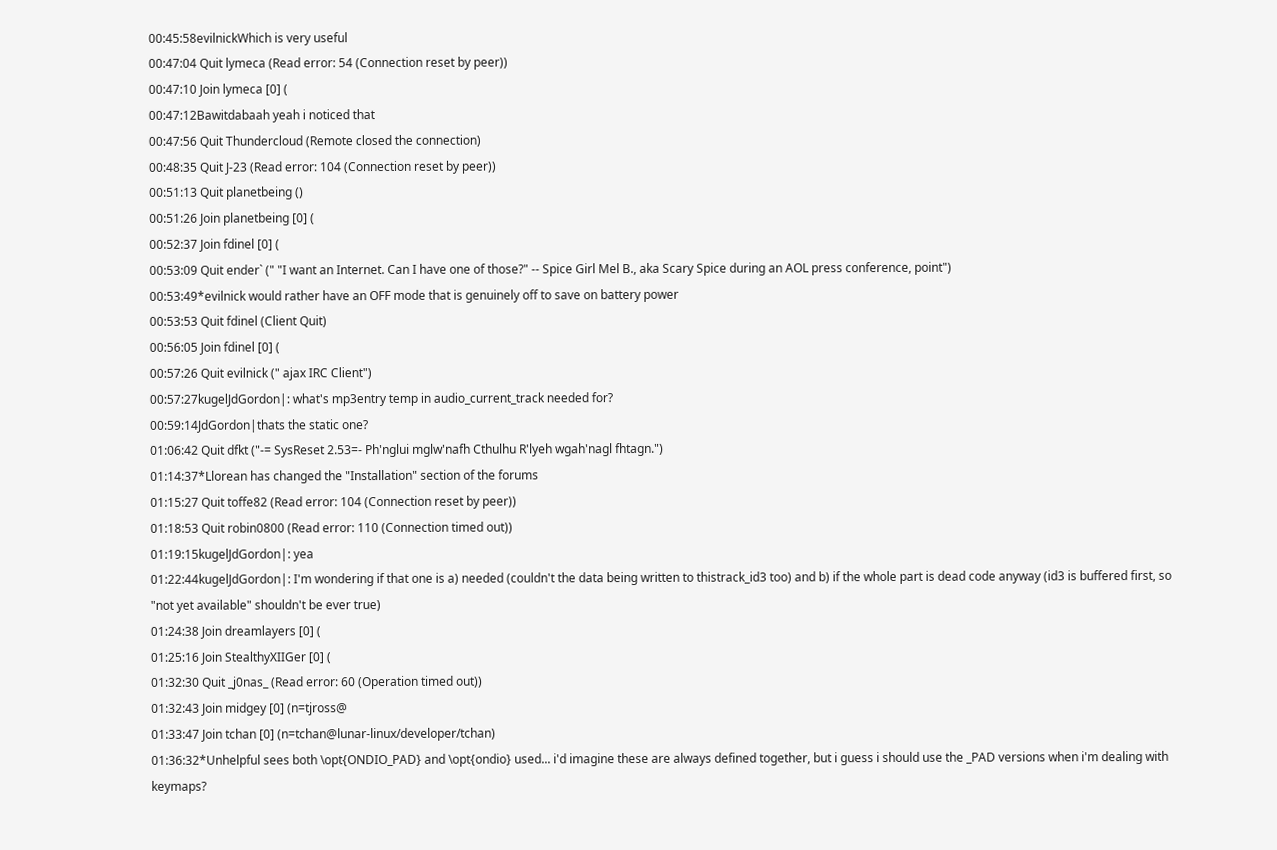00:45:58evilnickWhich is very useful
00:47:04 Quit lymeca (Read error: 54 (Connection reset by peer))
00:47:10 Join lymeca [0] (
00:47:12Bawitdabaah yeah i noticed that
00:47:56 Quit Thundercloud (Remote closed the connection)
00:48:35 Quit J-23 (Read error: 104 (Connection reset by peer))
00:51:13 Quit planetbeing ()
00:51:26 Join planetbeing [0] (
00:52:37 Join fdinel [0] (
00:53:09 Quit ender` (" "I want an Internet. Can I have one of those?" -- Spice Girl Mel B., aka Scary Spice during an AOL press conference, point")
00:53:49*evilnick would rather have an OFF mode that is genuinely off to save on battery power
00:53:53 Quit fdinel (Client Quit)
00:56:05 Join fdinel [0] (
00:57:26 Quit evilnick (" ajax IRC Client")
00:57:27kugelJdGordon|: what's mp3entry temp in audio_current_track needed for?
00:59:14JdGordon|thats the static one?
01:06:42 Quit dfkt ("-= SysReset 2.53=- Ph'nglui mglw'nafh Cthulhu R'lyeh wgah'nagl fhtagn.")
01:14:37*Llorean has changed the "Installation" section of the forums
01:15:27 Quit toffe82 (Read error: 104 (Connection reset by peer))
01:18:53 Quit robin0800 (Read error: 110 (Connection timed out))
01:19:15kugelJdGordon|: yea
01:22:44kugelJdGordon|: I'm wondering if that one is a) needed (couldn't the data being written to thistrack_id3 too) and b) if the whole part is dead code anyway (id3 is buffered first, so "not yet available" shouldn't be ever true)
01:24:38 Join dreamlayers [0] (
01:25:16 Join StealthyXIIGer [0] (
01:32:30 Quit _j0nas_ (Read error: 60 (Operation timed out))
01:32:43 Join midgey [0] (n=tjross@
01:33:47 Join tchan [0] (n=tchan@lunar-linux/developer/tchan)
01:36:32*Unhelpful sees both \opt{ONDIO_PAD} and \opt{ondio} used... i'd imagine these are always defined together, but i guess i should use the _PAD versions when i'm dealing with keymaps?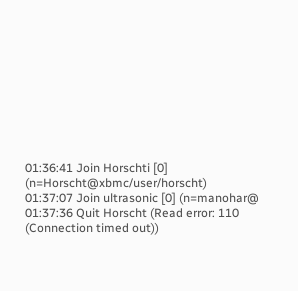01:36:41 Join Horschti [0] (n=Horscht@xbmc/user/horscht)
01:37:07 Join ultrasonic [0] (n=manohar@
01:37:36 Quit Horscht (Read error: 110 (Connection timed out))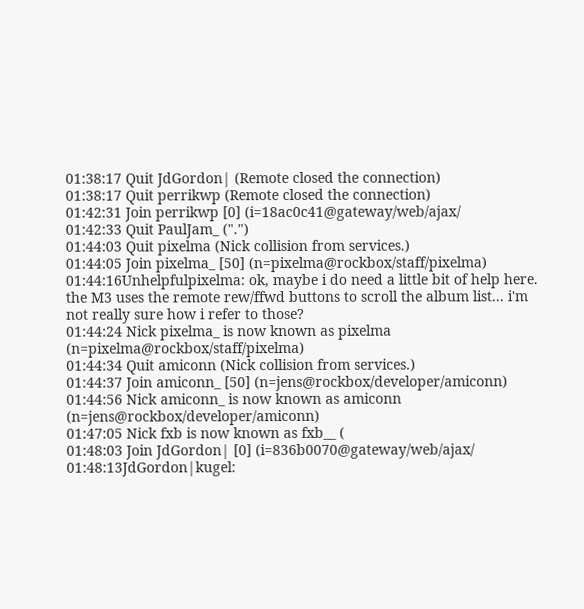01:38:17 Quit JdGordon| (Remote closed the connection)
01:38:17 Quit perrikwp (Remote closed the connection)
01:42:31 Join perrikwp [0] (i=18ac0c41@gateway/web/ajax/
01:42:33 Quit PaulJam_ (".")
01:44:03 Quit pixelma (Nick collision from services.)
01:44:05 Join pixelma_ [50] (n=pixelma@rockbox/staff/pixelma)
01:44:16Unhelpfulpixelma: ok, maybe i do need a little bit of help here. the M3 uses the remote rew/ffwd buttons to scroll the album list... i'm not really sure how i refer to those?
01:44:24 Nick pixelma_ is now known as pixelma (n=pixelma@rockbox/staff/pixelma)
01:44:34 Quit amiconn (Nick collision from services.)
01:44:37 Join amiconn_ [50] (n=jens@rockbox/developer/amiconn)
01:44:56 Nick amiconn_ is now known as amiconn (n=jens@rockbox/developer/amiconn)
01:47:05 Nick fxb is now known as fxb__ (
01:48:03 Join JdGordon| [0] (i=836b0070@gateway/web/ajax/
01:48:13JdGordon|kugel: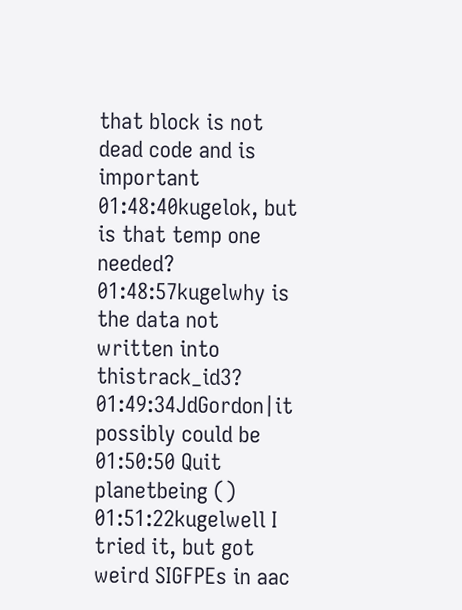that block is not dead code and is important
01:48:40kugelok, but is that temp one needed?
01:48:57kugelwhy is the data not written into thistrack_id3?
01:49:34JdGordon|it possibly could be
01:50:50 Quit planetbeing ()
01:51:22kugelwell I tried it, but got weird SIGFPEs in aac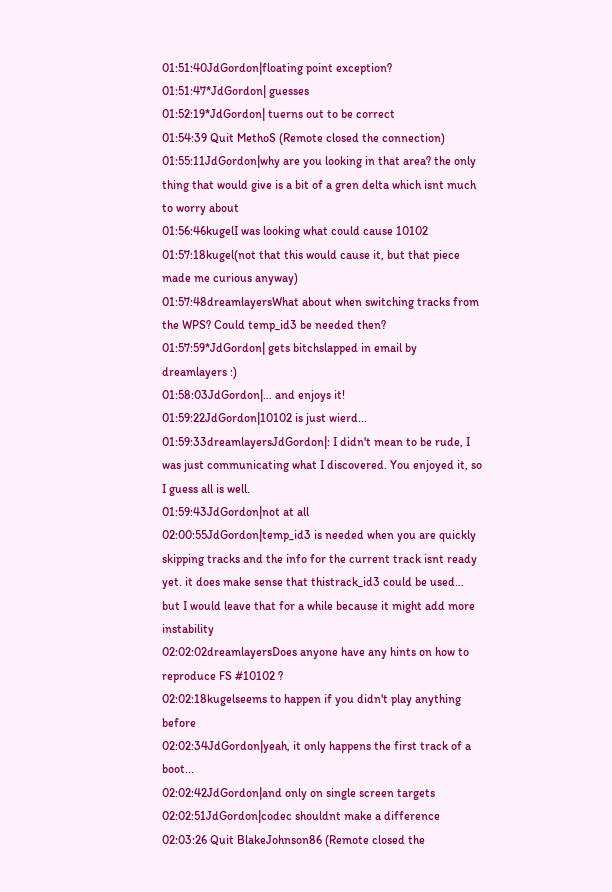01:51:40JdGordon|floating point exception?
01:51:47*JdGordon| guesses
01:52:19*JdGordon| tuerns out to be correct
01:54:39 Quit MethoS (Remote closed the connection)
01:55:11JdGordon|why are you looking in that area? the only thing that would give is a bit of a gren delta which isnt much to worry about
01:56:46kugelI was looking what could cause 10102
01:57:18kugel(not that this would cause it, but that piece made me curious anyway)
01:57:48dreamlayersWhat about when switching tracks from the WPS? Could temp_id3 be needed then?
01:57:59*JdGordon| gets bitchslapped in email by dreamlayers :)
01:58:03JdGordon|... and enjoys it!
01:59:22JdGordon|10102 is just wierd...
01:59:33dreamlayersJdGordon|: I didn't mean to be rude, I was just communicating what I discovered. You enjoyed it, so I guess all is well.
01:59:43JdGordon|not at all
02:00:55JdGordon|temp_id3 is needed when you are quickly skipping tracks and the info for the current track isnt ready yet. it does make sense that thistrack_id3 could be used... but I would leave that for a while because it might add more instability
02:02:02dreamlayersDoes anyone have any hints on how to reproduce FS #10102 ?
02:02:18kugelseems to happen if you didn't play anything before
02:02:34JdGordon|yeah, it only happens the first track of a boot...
02:02:42JdGordon|and only on single screen targets
02:02:51JdGordon|codec shouldnt make a difference
02:03:26 Quit BlakeJohnson86 (Remote closed the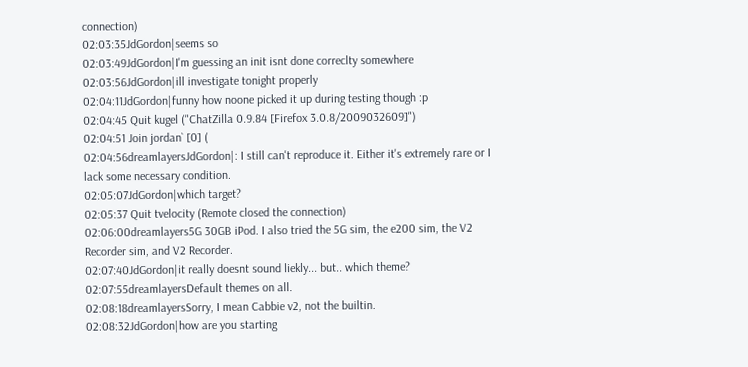connection)
02:03:35JdGordon|seems so
02:03:49JdGordon|I'm guessing an init isnt done correclty somewhere
02:03:56JdGordon|ill investigate tonight properly
02:04:11JdGordon|funny how noone picked it up during testing though :p
02:04:45 Quit kugel ("ChatZilla 0.9.84 [Firefox 3.0.8/2009032609]")
02:04:51 Join jordan` [0] (
02:04:56dreamlayersJdGordon|: I still can't reproduce it. Either it's extremely rare or I lack some necessary condition.
02:05:07JdGordon|which target?
02:05:37 Quit tvelocity (Remote closed the connection)
02:06:00dreamlayers5G 30GB iPod. I also tried the 5G sim, the e200 sim, the V2 Recorder sim, and V2 Recorder.
02:07:40JdGordon|it really doesnt sound liekly... but.. which theme?
02:07:55dreamlayersDefault themes on all.
02:08:18dreamlayersSorry, I mean Cabbie v2, not the builtin.
02:08:32JdGordon|how are you starting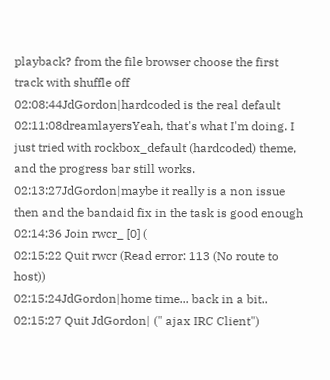playback? from the file browser choose the first track with shuffle off
02:08:44JdGordon|hardcoded is the real default
02:11:08dreamlayersYeah, that's what I'm doing. I just tried with rockbox_default (hardcoded) theme, and the progress bar still works.
02:13:27JdGordon|maybe it really is a non issue then and the bandaid fix in the task is good enough
02:14:36 Join rwcr_ [0] (
02:15:22 Quit rwcr (Read error: 113 (No route to host))
02:15:24JdGordon|home time... back in a bit..
02:15:27 Quit JdGordon| (" ajax IRC Client")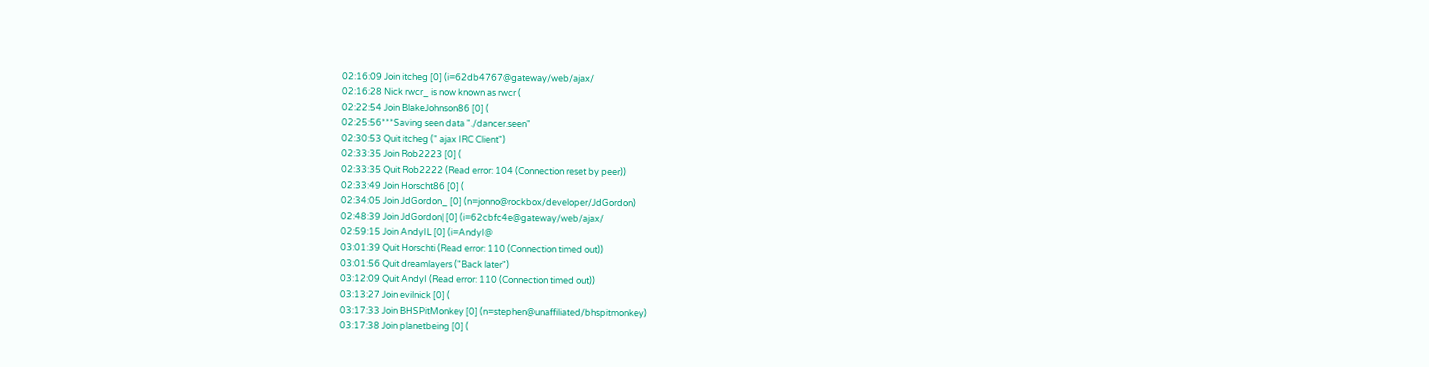02:16:09 Join itcheg [0] (i=62db4767@gateway/web/ajax/
02:16:28 Nick rwcr_ is now known as rwcr (
02:22:54 Join BlakeJohnson86 [0] (
02:25:56***Saving seen data "./dancer.seen"
02:30:53 Quit itcheg (" ajax IRC Client")
02:33:35 Join Rob2223 [0] (
02:33:35 Quit Rob2222 (Read error: 104 (Connection reset by peer))
02:33:49 Join Horscht86 [0] (
02:34:05 Join JdGordon_ [0] (n=jonno@rockbox/developer/JdGordon)
02:48:39 Join JdGordon| [0] (i=62cbfc4e@gateway/web/ajax/
02:59:15 Join AndyIL [0] (i=AndyI@
03:01:39 Quit Horschti (Read error: 110 (Connection timed out))
03:01:56 Quit dreamlayers ("Back later")
03:12:09 Quit AndyI (Read error: 110 (Connection timed out))
03:13:27 Join evilnick [0] (
03:17:33 Join BHSPitMonkey [0] (n=stephen@unaffiliated/bhspitmonkey)
03:17:38 Join planetbeing [0] (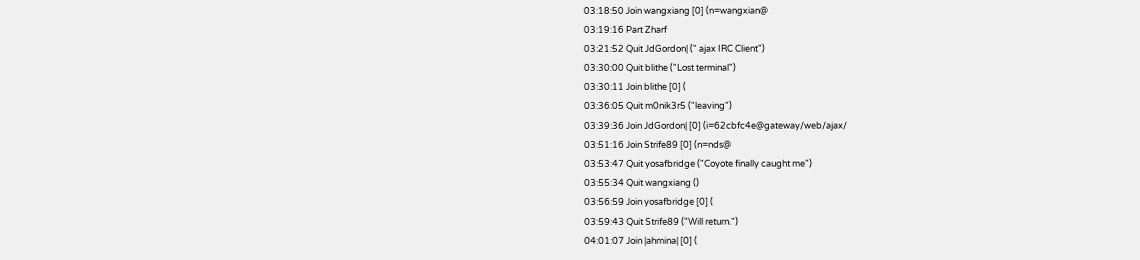03:18:50 Join wangxiang [0] (n=wangxian@
03:19:16 Part Zharf
03:21:52 Quit JdGordon| (" ajax IRC Client")
03:30:00 Quit blithe ("Lost terminal")
03:30:11 Join blithe [0] (
03:36:05 Quit m0nik3r5 ("leaving")
03:39:36 Join JdGordon| [0] (i=62cbfc4e@gateway/web/ajax/
03:51:16 Join Strife89 [0] (n=nds@
03:53:47 Quit yosafbridge ("Coyote finally caught me")
03:55:34 Quit wangxiang ()
03:56:59 Join yosafbridge [0] (
03:59:43 Quit Strife89 ("Will return.")
04:01:07 Join |ahmina| [0] (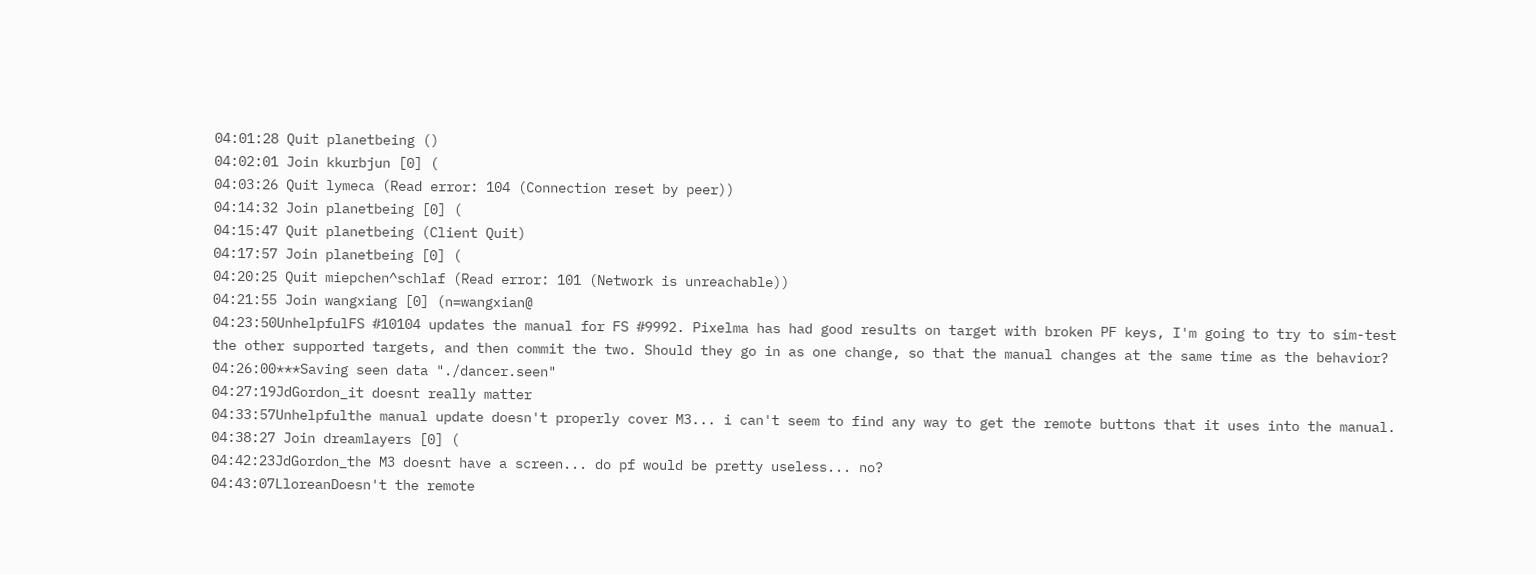04:01:28 Quit planetbeing ()
04:02:01 Join kkurbjun [0] (
04:03:26 Quit lymeca (Read error: 104 (Connection reset by peer))
04:14:32 Join planetbeing [0] (
04:15:47 Quit planetbeing (Client Quit)
04:17:57 Join planetbeing [0] (
04:20:25 Quit miepchen^schlaf (Read error: 101 (Network is unreachable))
04:21:55 Join wangxiang [0] (n=wangxian@
04:23:50UnhelpfulFS #10104 updates the manual for FS #9992. Pixelma has had good results on target with broken PF keys, I'm going to try to sim-test the other supported targets, and then commit the two. Should they go in as one change, so that the manual changes at the same time as the behavior?
04:26:00***Saving seen data "./dancer.seen"
04:27:19JdGordon_it doesnt really matter
04:33:57Unhelpfulthe manual update doesn't properly cover M3... i can't seem to find any way to get the remote buttons that it uses into the manual.
04:38:27 Join dreamlayers [0] (
04:42:23JdGordon_the M3 doesnt have a screen... do pf would be pretty useless... no?
04:43:07LloreanDoesn't the remote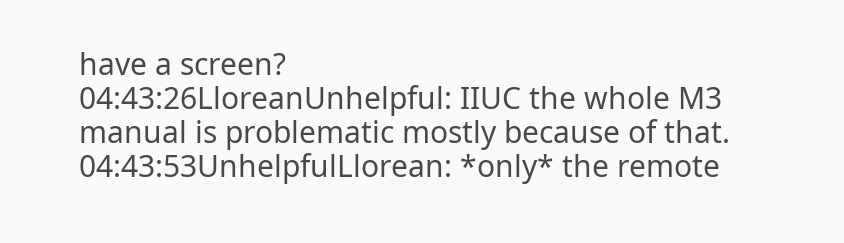have a screen?
04:43:26LloreanUnhelpful: IIUC the whole M3 manual is problematic mostly because of that.
04:43:53UnhelpfulLlorean: *only* the remote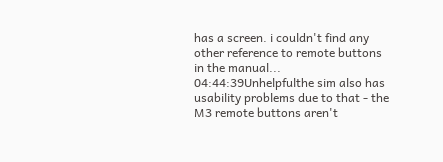has a screen. i couldn't find any other reference to remote buttons in the manual...
04:44:39Unhelpfulthe sim also has usability problems due to that - the M3 remote buttons aren't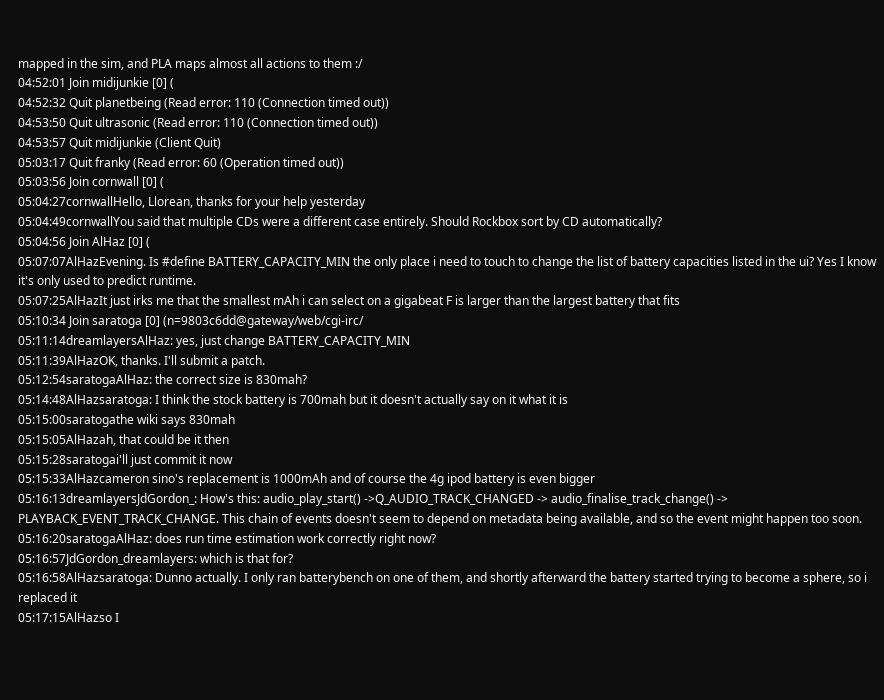mapped in the sim, and PLA maps almost all actions to them :/
04:52:01 Join midijunkie [0] (
04:52:32 Quit planetbeing (Read error: 110 (Connection timed out))
04:53:50 Quit ultrasonic (Read error: 110 (Connection timed out))
04:53:57 Quit midijunkie (Client Quit)
05:03:17 Quit franky (Read error: 60 (Operation timed out))
05:03:56 Join cornwall [0] (
05:04:27cornwallHello, Llorean, thanks for your help yesterday
05:04:49cornwallYou said that multiple CDs were a different case entirely. Should Rockbox sort by CD automatically?
05:04:56 Join AlHaz [0] (
05:07:07AlHazEvening. Is #define BATTERY_CAPACITY_MIN the only place i need to touch to change the list of battery capacities listed in the ui? Yes I know it's only used to predict runtime.
05:07:25AlHazIt just irks me that the smallest mAh i can select on a gigabeat F is larger than the largest battery that fits
05:10:34 Join saratoga [0] (n=9803c6dd@gateway/web/cgi-irc/
05:11:14dreamlayersAlHaz: yes, just change BATTERY_CAPACITY_MIN
05:11:39AlHazOK, thanks. I'll submit a patch.
05:12:54saratogaAlHaz: the correct size is 830mah?
05:14:48AlHazsaratoga: I think the stock battery is 700mah but it doesn't actually say on it what it is
05:15:00saratogathe wiki says 830mah
05:15:05AlHazah, that could be it then
05:15:28saratogai'll just commit it now
05:15:33AlHazcameron sino's replacement is 1000mAh and of course the 4g ipod battery is even bigger
05:16:13dreamlayersJdGordon_: How's this: audio_play_start() ->Q_AUDIO_TRACK_CHANGED -> audio_finalise_track_change() -> PLAYBACK_EVENT_TRACK_CHANGE. This chain of events doesn't seem to depend on metadata being available, and so the event might happen too soon.
05:16:20saratogaAlHaz: does run time estimation work correctly right now?
05:16:57JdGordon_dreamlayers: which is that for?
05:16:58AlHazsaratoga: Dunno actually. I only ran batterybench on one of them, and shortly afterward the battery started trying to become a sphere, so i replaced it
05:17:15AlHazso I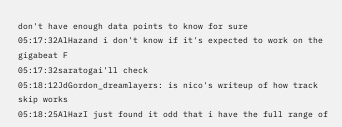don't have enough data points to know for sure
05:17:32AlHazand i don't know if it's expected to work on the gigabeat F
05:17:32saratogai'll check
05:18:12JdGordon_dreamlayers: is nico's writeup of how track skip works
05:18:25AlHazI just found it odd that i have the full range of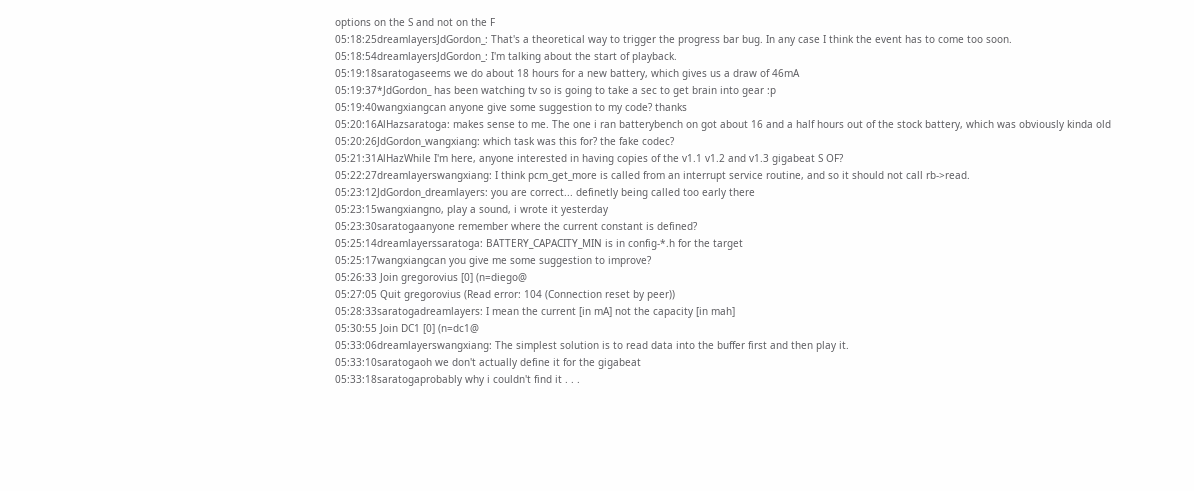options on the S and not on the F
05:18:25dreamlayersJdGordon_: That's a theoretical way to trigger the progress bar bug. In any case I think the event has to come too soon.
05:18:54dreamlayersJdGordon_: I'm talking about the start of playback.
05:19:18saratogaseems we do about 18 hours for a new battery, which gives us a draw of 46mA
05:19:37*JdGordon_ has been watching tv so is going to take a sec to get brain into gear :p
05:19:40wangxiangcan anyone give some suggestion to my code? thanks
05:20:16AlHazsaratoga: makes sense to me. The one i ran batterybench on got about 16 and a half hours out of the stock battery, which was obviously kinda old
05:20:26JdGordon_wangxiang: which task was this for? the fake codec?
05:21:31AlHazWhile I'm here, anyone interested in having copies of the v1.1 v1.2 and v1.3 gigabeat S OF?
05:22:27dreamlayerswangxiang: I think pcm_get_more is called from an interrupt service routine, and so it should not call rb->read.
05:23:12JdGordon_dreamlayers: you are correct... definetly being called too early there
05:23:15wangxiangno, play a sound, i wrote it yesterday
05:23:30saratogaanyone remember where the current constant is defined?
05:25:14dreamlayerssaratoga: BATTERY_CAPACITY_MIN is in config-*.h for the target
05:25:17wangxiangcan you give me some suggestion to improve?
05:26:33 Join gregorovius [0] (n=diego@
05:27:05 Quit gregorovius (Read error: 104 (Connection reset by peer))
05:28:33saratogadreamlayers: I mean the current [in mA] not the capacity [in mah]
05:30:55 Join DC1 [0] (n=dc1@
05:33:06dreamlayerswangxiang: The simplest solution is to read data into the buffer first and then play it.
05:33:10saratogaoh we don't actually define it for the gigabeat
05:33:18saratogaprobably why i couldn't find it . . .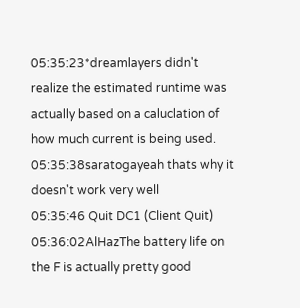05:35:23*dreamlayers didn't realize the estimated runtime was actually based on a caluclation of how much current is being used.
05:35:38saratogayeah thats why it doesn't work very well
05:35:46 Quit DC1 (Client Quit)
05:36:02AlHazThe battery life on the F is actually pretty good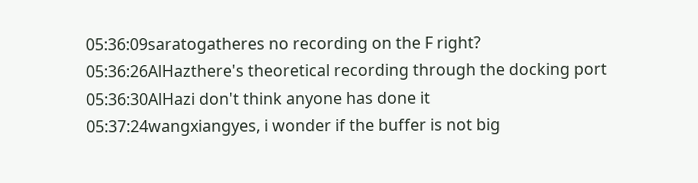05:36:09saratogatheres no recording on the F right?
05:36:26AlHazthere's theoretical recording through the docking port
05:36:30AlHazi don't think anyone has done it
05:37:24wangxiangyes, i wonder if the buffer is not big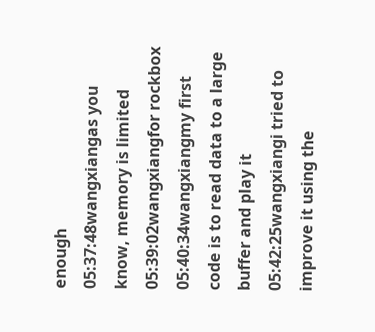enough
05:37:48wangxiangas you know, memory is limited
05:39:02wangxiangfor rockbox
05:40:34wangxiangmy first code is to read data to a large buffer and play it
05:42:25wangxiangi tried to improve it using the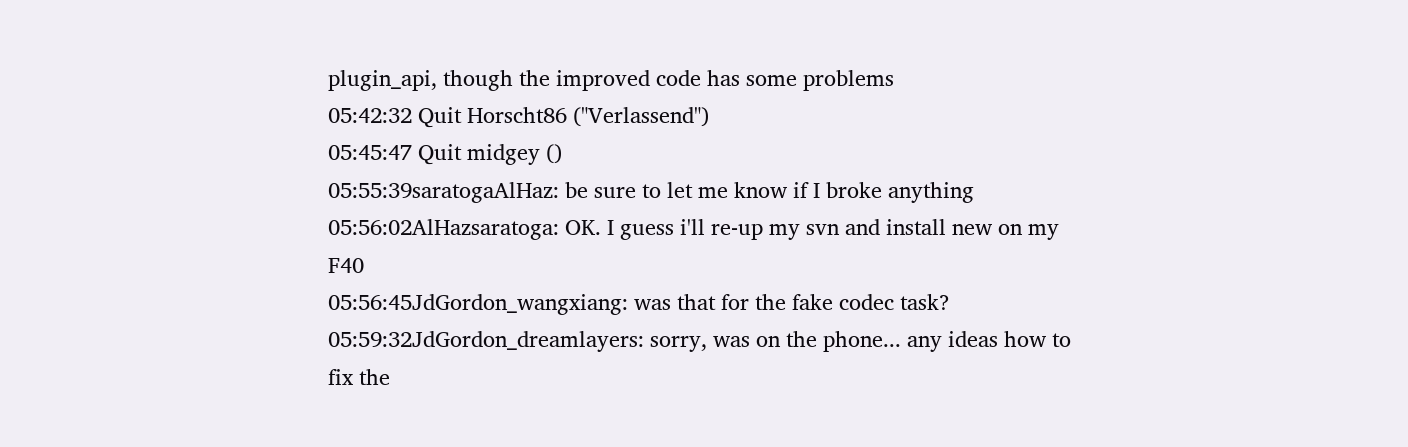plugin_api, though the improved code has some problems
05:42:32 Quit Horscht86 ("Verlassend")
05:45:47 Quit midgey ()
05:55:39saratogaAlHaz: be sure to let me know if I broke anything
05:56:02AlHazsaratoga: OK. I guess i'll re-up my svn and install new on my F40
05:56:45JdGordon_wangxiang: was that for the fake codec task?
05:59:32JdGordon_dreamlayers: sorry, was on the phone... any ideas how to fix the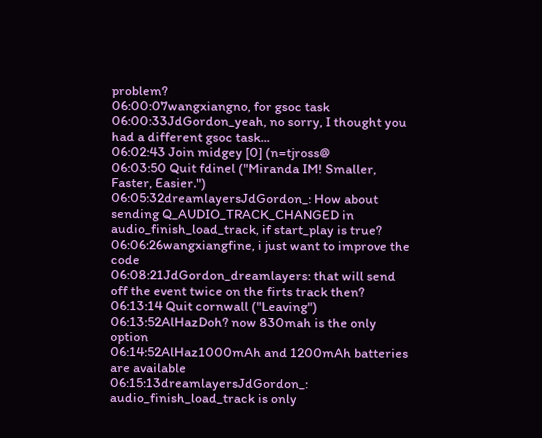problem?
06:00:07wangxiangno, for gsoc task
06:00:33JdGordon_yeah, no sorry, I thought you had a different gsoc task...
06:02:43 Join midgey [0] (n=tjross@
06:03:50 Quit fdinel ("Miranda IM! Smaller, Faster, Easier.")
06:05:32dreamlayersJdGordon_: How about sending Q_AUDIO_TRACK_CHANGED in audio_finish_load_track, if start_play is true?
06:06:26wangxiangfine, i just want to improve the code
06:08:21JdGordon_dreamlayers: that will send off the event twice on the firts track then?
06:13:14 Quit cornwall ("Leaving")
06:13:52AlHazDoh? now 830mah is the only option
06:14:52AlHaz1000mAh and 1200mAh batteries are available
06:15:13dreamlayersJdGordon_: audio_finish_load_track is only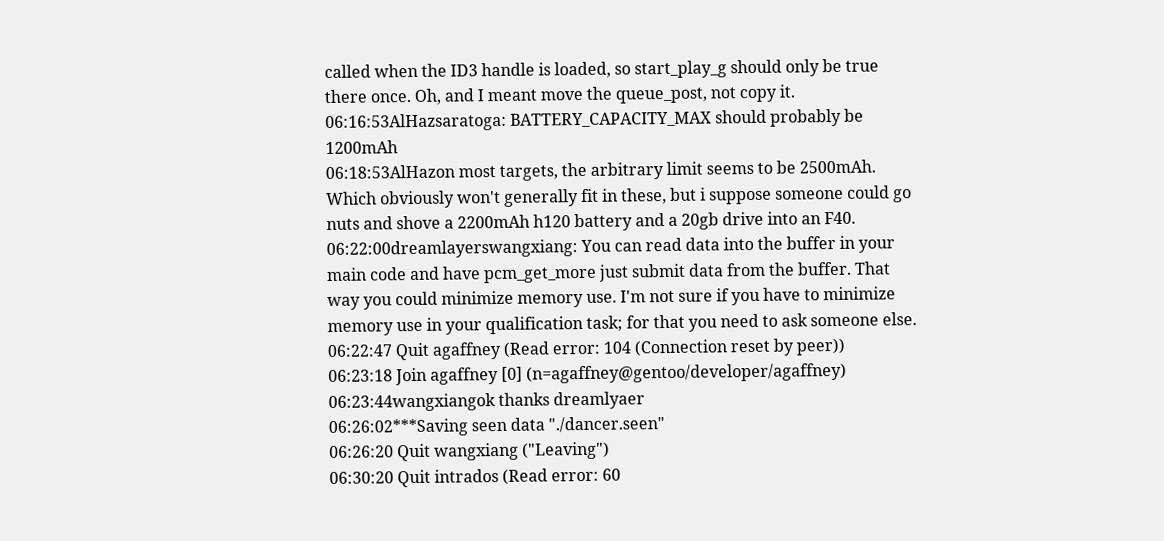called when the ID3 handle is loaded, so start_play_g should only be true there once. Oh, and I meant move the queue_post, not copy it.
06:16:53AlHazsaratoga: BATTERY_CAPACITY_MAX should probably be 1200mAh
06:18:53AlHazon most targets, the arbitrary limit seems to be 2500mAh. Which obviously won't generally fit in these, but i suppose someone could go nuts and shove a 2200mAh h120 battery and a 20gb drive into an F40.
06:22:00dreamlayerswangxiang: You can read data into the buffer in your main code and have pcm_get_more just submit data from the buffer. That way you could minimize memory use. I'm not sure if you have to minimize memory use in your qualification task; for that you need to ask someone else.
06:22:47 Quit agaffney (Read error: 104 (Connection reset by peer))
06:23:18 Join agaffney [0] (n=agaffney@gentoo/developer/agaffney)
06:23:44wangxiangok thanks dreamlyaer
06:26:02***Saving seen data "./dancer.seen"
06:26:20 Quit wangxiang ("Leaving")
06:30:20 Quit intrados (Read error: 60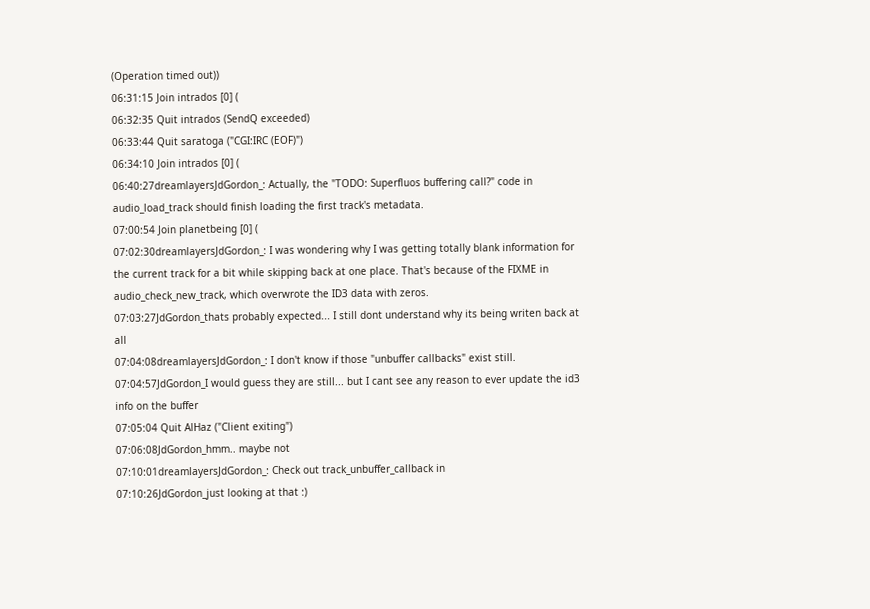(Operation timed out))
06:31:15 Join intrados [0] (
06:32:35 Quit intrados (SendQ exceeded)
06:33:44 Quit saratoga ("CGI:IRC (EOF)")
06:34:10 Join intrados [0] (
06:40:27dreamlayersJdGordon_: Actually, the "TODO: Superfluos buffering call?" code in audio_load_track should finish loading the first track's metadata.
07:00:54 Join planetbeing [0] (
07:02:30dreamlayersJdGordon_: I was wondering why I was getting totally blank information for the current track for a bit while skipping back at one place. That's because of the FIXME in audio_check_new_track, which overwrote the ID3 data with zeros.
07:03:27JdGordon_thats probably expected... I still dont understand why its being writen back at all
07:04:08dreamlayersJdGordon_: I don't know if those "unbuffer callbacks" exist still.
07:04:57JdGordon_I would guess they are still... but I cant see any reason to ever update the id3 info on the buffer
07:05:04 Quit AlHaz ("Client exiting")
07:06:08JdGordon_hmm.. maybe not
07:10:01dreamlayersJdGordon_: Check out track_unbuffer_callback in
07:10:26JdGordon_just looking at that :)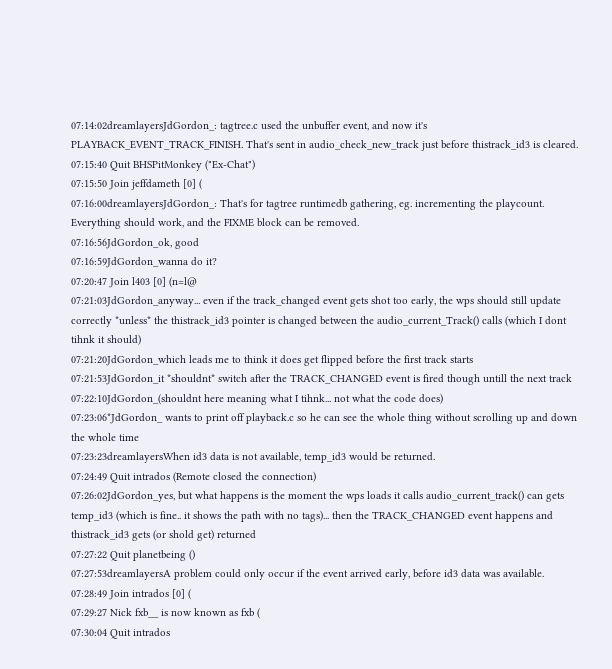07:14:02dreamlayersJdGordon_: tagtree.c used the unbuffer event, and now it's PLAYBACK_EVENT_TRACK_FINISH. That's sent in audio_check_new_track just before thistrack_id3 is cleared.
07:15:40 Quit BHSPitMonkey ("Ex-Chat")
07:15:50 Join jeffdameth [0] (
07:16:00dreamlayersJdGordon_: That's for tagtree runtimedb gathering, eg. incrementing the playcount. Everything should work, and the FIXME block can be removed.
07:16:56JdGordon_ok, good
07:16:59JdGordon_wanna do it?
07:20:47 Join l403 [0] (n=l@
07:21:03JdGordon_anyway... even if the track_changed event gets shot too early, the wps should still update correctly *unless* the thistrack_id3 pointer is changed between the audio_current_Track() calls (which I dont tihnk it should)
07:21:20JdGordon_which leads me to think it does get flipped before the first track starts
07:21:53JdGordon_it *shouldnt* switch after the TRACK_CHANGED event is fired though untill the next track
07:22:10JdGordon_(shouldnt here meaning what I tihnk... not what the code does)
07:23:06*JdGordon_ wants to print off playback.c so he can see the whole thing without scrolling up and down the whole time
07:23:23dreamlayersWhen id3 data is not available, temp_id3 would be returned.
07:24:49 Quit intrados (Remote closed the connection)
07:26:02JdGordon_yes, but what happens is the moment the wps loads it calls audio_current_track() can gets temp_id3 (which is fine.. it shows the path with no tags)... then the TRACK_CHANGED event happens and thistrack_id3 gets (or shold get) returned
07:27:22 Quit planetbeing ()
07:27:53dreamlayersA problem could only occur if the event arrived early, before id3 data was available.
07:28:49 Join intrados [0] (
07:29:27 Nick fxb__ is now known as fxb (
07:30:04 Quit intrados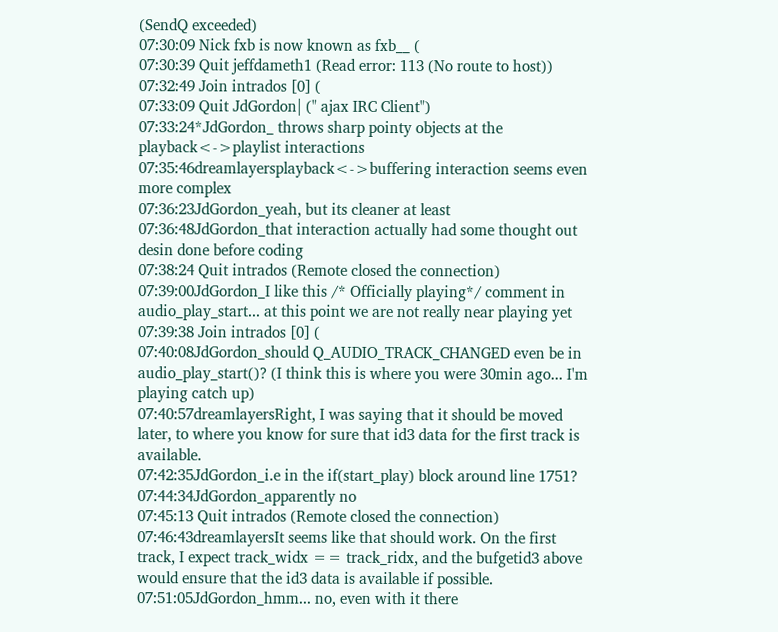(SendQ exceeded)
07:30:09 Nick fxb is now known as fxb__ (
07:30:39 Quit jeffdameth1 (Read error: 113 (No route to host))
07:32:49 Join intrados [0] (
07:33:09 Quit JdGordon| (" ajax IRC Client")
07:33:24*JdGordon_ throws sharp pointy objects at the playback<->playlist interactions
07:35:46dreamlayersplayback<->buffering interaction seems even more complex
07:36:23JdGordon_yeah, but its cleaner at least
07:36:48JdGordon_that interaction actually had some thought out desin done before coding
07:38:24 Quit intrados (Remote closed the connection)
07:39:00JdGordon_I like this /* Officially playing*/ comment in audio_play_start... at this point we are not really near playing yet
07:39:38 Join intrados [0] (
07:40:08JdGordon_should Q_AUDIO_TRACK_CHANGED even be in audio_play_start()? (I think this is where you were 30min ago... I'm playing catch up)
07:40:57dreamlayersRight, I was saying that it should be moved later, to where you know for sure that id3 data for the first track is available.
07:42:35JdGordon_i.e in the if(start_play) block around line 1751?
07:44:34JdGordon_apparently no
07:45:13 Quit intrados (Remote closed the connection)
07:46:43dreamlayersIt seems like that should work. On the first track, I expect track_widx == track_ridx, and the bufgetid3 above would ensure that the id3 data is available if possible.
07:51:05JdGordon_hmm... no, even with it there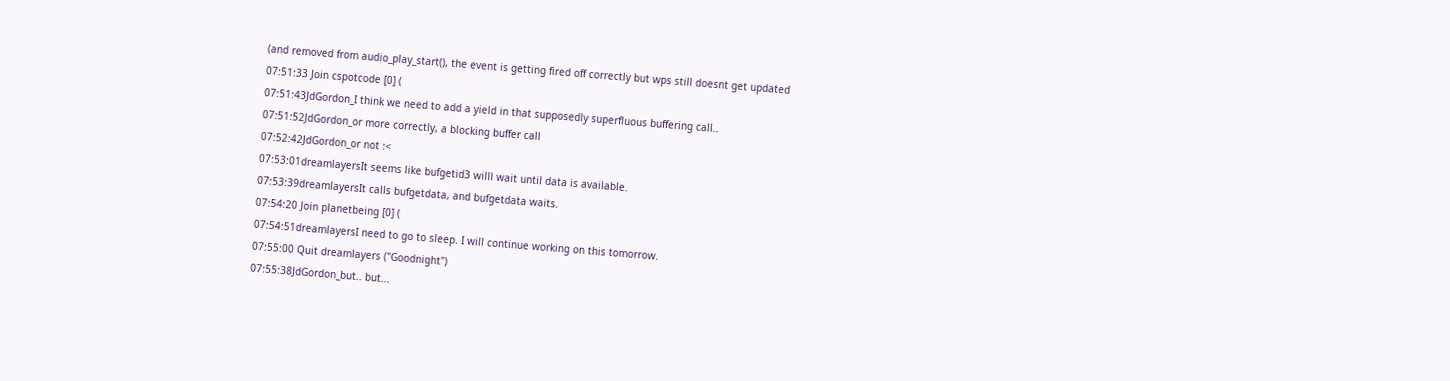(and removed from audio_play_start(), the event is getting fired off correctly but wps still doesnt get updated
07:51:33 Join cspotcode [0] (
07:51:43JdGordon_I think we need to add a yield in that supposedly superfluous buffering call..
07:51:52JdGordon_or more correctly, a blocking buffer call
07:52:42JdGordon_or not :<
07:53:01dreamlayersIt seems like bufgetid3 willl wait until data is available.
07:53:39dreamlayersIt calls bufgetdata, and bufgetdata waits.
07:54:20 Join planetbeing [0] (
07:54:51dreamlayersI need to go to sleep. I will continue working on this tomorrow.
07:55:00 Quit dreamlayers ("Goodnight")
07:55:38JdGordon_but.. but...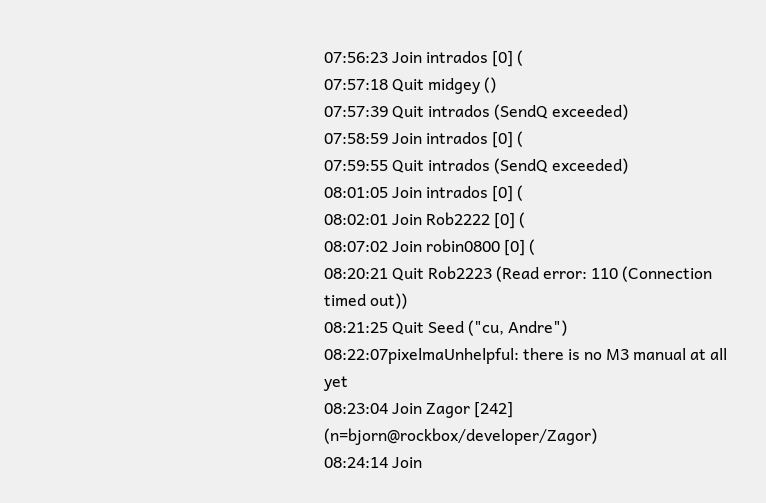07:56:23 Join intrados [0] (
07:57:18 Quit midgey ()
07:57:39 Quit intrados (SendQ exceeded)
07:58:59 Join intrados [0] (
07:59:55 Quit intrados (SendQ exceeded)
08:01:05 Join intrados [0] (
08:02:01 Join Rob2222 [0] (
08:07:02 Join robin0800 [0] (
08:20:21 Quit Rob2223 (Read error: 110 (Connection timed out))
08:21:25 Quit Seed ("cu, Andre")
08:22:07pixelmaUnhelpful: there is no M3 manual at all yet
08:23:04 Join Zagor [242] (n=bjorn@rockbox/developer/Zagor)
08:24:14 Join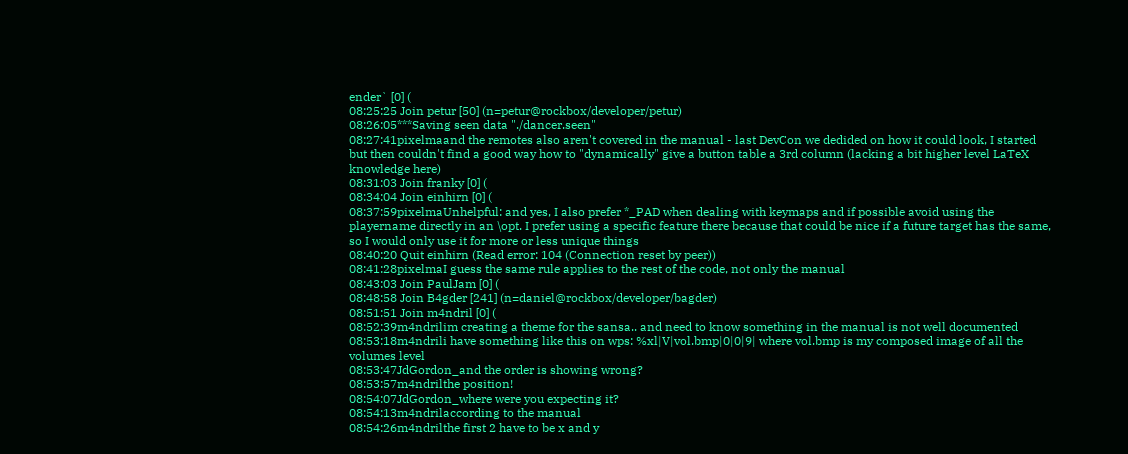ender` [0] (
08:25:25 Join petur [50] (n=petur@rockbox/developer/petur)
08:26:05***Saving seen data "./dancer.seen"
08:27:41pixelmaand the remotes also aren't covered in the manual - last DevCon we dedided on how it could look, I started but then couldn't find a good way how to "dynamically" give a button table a 3rd column (lacking a bit higher level LaTeX knowledge here)
08:31:03 Join franky [0] (
08:34:04 Join einhirn [0] (
08:37:59pixelmaUnhelpful: and yes, I also prefer *_PAD when dealing with keymaps and if possible avoid using the playername directly in an \opt. I prefer using a specific feature there because that could be nice if a future target has the same, so I would only use it for more or less unique things
08:40:20 Quit einhirn (Read error: 104 (Connection reset by peer))
08:41:28pixelmaI guess the same rule applies to the rest of the code, not only the manual
08:43:03 Join PaulJam [0] (
08:48:58 Join B4gder [241] (n=daniel@rockbox/developer/bagder)
08:51:51 Join m4ndril [0] (
08:52:39m4ndrilim creating a theme for the sansa.. and need to know something in the manual is not well documented
08:53:18m4ndrili have something like this on wps: %xl|V|vol.bmp|0|0|9| where vol.bmp is my composed image of all the volumes level
08:53:47JdGordon_and the order is showing wrong?
08:53:57m4ndrilthe position!
08:54:07JdGordon_where were you expecting it?
08:54:13m4ndrilaccording to the manual
08:54:26m4ndrilthe first 2 have to be x and y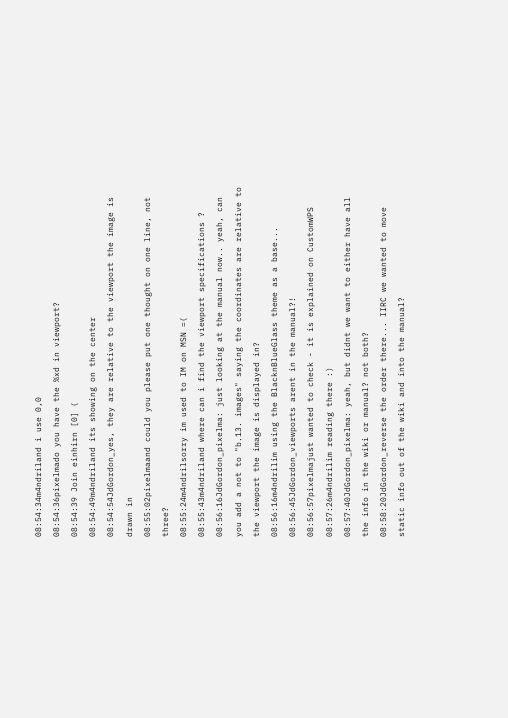08:54:34m4ndriland i use 0,0
08:54:36pixelmado you have the %xd in viewport?
08:54:39 Join einhirn [0] (
08:54:49m4ndriland its showing on the center
08:54:54JdGordon_yes, they are relative to the viewport the image is drawn in
08:55:02pixelmaand could you please put one thought on one line, not three?
08:55:24m4ndrilsorry im used to IM on MSN =(
08:55:43m4ndriland where can i find the viewport specifications ?
08:56:16JdGordon_pixelma: just looking at the manual now.. yeah, can you add a not to "b.13. images" saying the coordinates are relative to the viewport the image is displayed in?
08:56:16m4ndrilim using the BlacknBlueGlass theme as a base...
08:56:45JdGordon_viewports arent in the manual?!
08:56:57pixelmajust wanted to check - it is explained on CustomWPS
08:57:26m4ndrilim reading there :)
08:57:40JdGordon_pixelma: yeah, but didnt we want to either have all the info in the wiki or manual? not both?
08:58:20JdGordon_reverse the order there... IIRC we wanted to move static info out of the wiki and into the manual?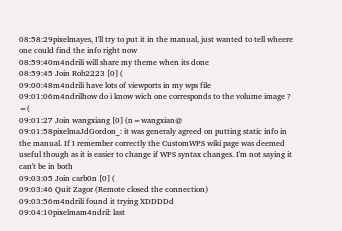08:58:29pixelmayes, I'll try to put it in the manual, just wanted to tell wheere one could find the info right now
08:59:40m4ndrili will share my theme when its done
08:59:45 Join Rob2223 [0] (
09:00:48m4ndrili have lots of viewports in my wps file
09:01:06m4ndrilhow do i know wich one corresponds to the volume image ? =(
09:01:27 Join wangxiang [0] (n=wangxian@
09:01:58pixelmaJdGordon_: it was generaly agreed on putting static info in the manual. If I remember correctly the CustomWPS wiki page was deemed useful though as it is easier to change if WPS syntax changes. I'm not saying it can't be in both
09:03:05 Join carb0n [0] (
09:03:46 Quit Zagor (Remote closed the connection)
09:03:56m4ndrili found it trying XDDDDd
09:04:10pixelmam4ndril: last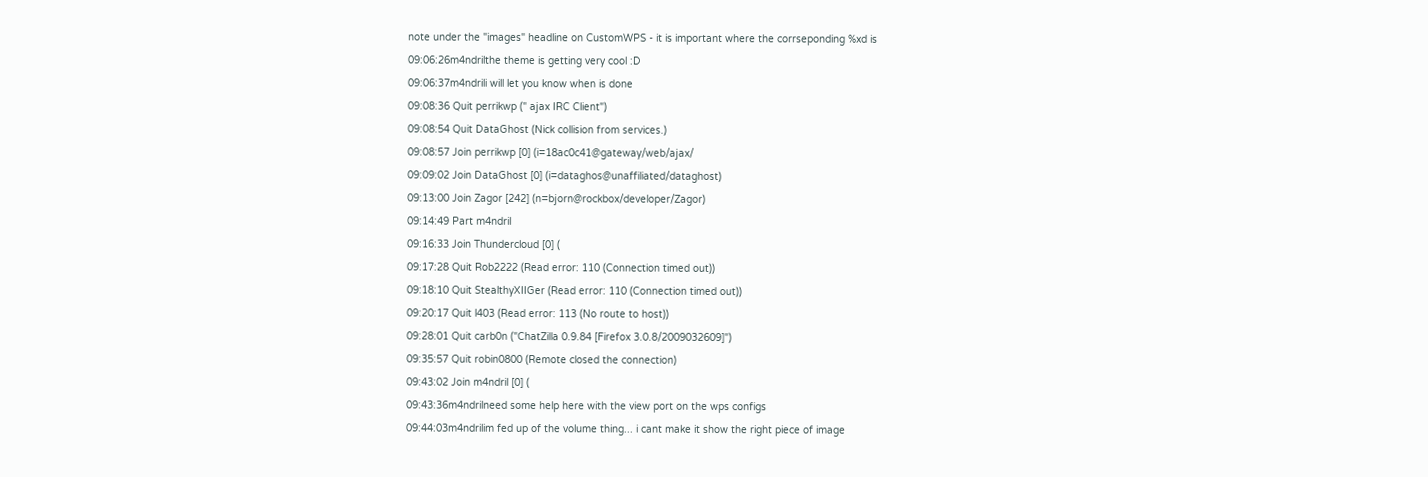note under the "images" headline on CustomWPS - it is important where the corrseponding %xd is
09:06:26m4ndrilthe theme is getting very cool :D
09:06:37m4ndrili will let you know when is done
09:08:36 Quit perrikwp (" ajax IRC Client")
09:08:54 Quit DataGhost (Nick collision from services.)
09:08:57 Join perrikwp [0] (i=18ac0c41@gateway/web/ajax/
09:09:02 Join DataGhost [0] (i=dataghos@unaffiliated/dataghost)
09:13:00 Join Zagor [242] (n=bjorn@rockbox/developer/Zagor)
09:14:49 Part m4ndril
09:16:33 Join Thundercloud [0] (
09:17:28 Quit Rob2222 (Read error: 110 (Connection timed out))
09:18:10 Quit StealthyXIIGer (Read error: 110 (Connection timed out))
09:20:17 Quit l403 (Read error: 113 (No route to host))
09:28:01 Quit carb0n ("ChatZilla 0.9.84 [Firefox 3.0.8/2009032609]")
09:35:57 Quit robin0800 (Remote closed the connection)
09:43:02 Join m4ndril [0] (
09:43:36m4ndrilneed some help here with the view port on the wps configs
09:44:03m4ndrilim fed up of the volume thing... i cant make it show the right piece of image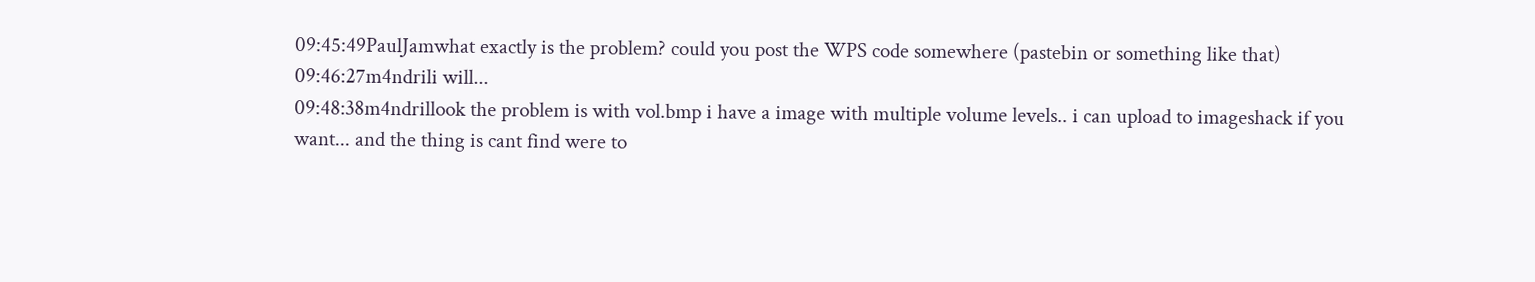09:45:49PaulJamwhat exactly is the problem? could you post the WPS code somewhere (pastebin or something like that)
09:46:27m4ndrili will...
09:48:38m4ndrillook the problem is with vol.bmp i have a image with multiple volume levels.. i can upload to imageshack if you want... and the thing is cant find were to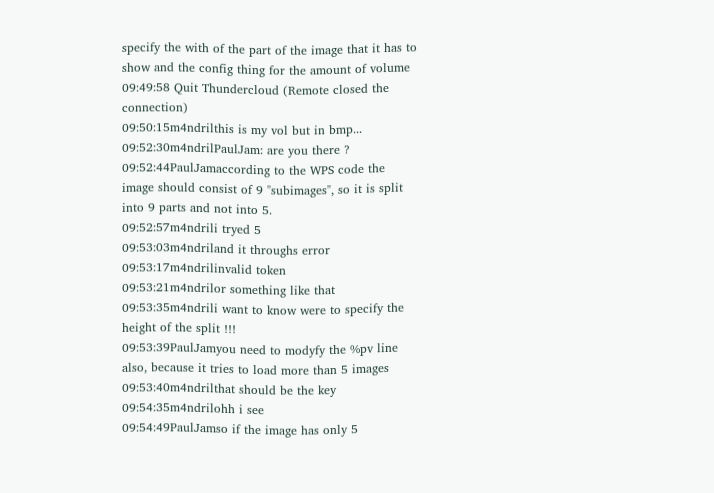specify the with of the part of the image that it has to show and the config thing for the amount of volume
09:49:58 Quit Thundercloud (Remote closed the connection)
09:50:15m4ndrilthis is my vol but in bmp...
09:52:30m4ndrilPaulJam: are you there ?
09:52:44PaulJamaccording to the WPS code the image should consist of 9 "subimages", so it is split into 9 parts and not into 5.
09:52:57m4ndrili tryed 5
09:53:03m4ndriland it throughs error
09:53:17m4ndrilinvalid token
09:53:21m4ndrilor something like that
09:53:35m4ndrili want to know were to specify the height of the split !!!
09:53:39PaulJamyou need to modyfy the %pv line also, because it tries to load more than 5 images
09:53:40m4ndrilthat should be the key
09:54:35m4ndrilohh i see
09:54:49PaulJamso if the image has only 5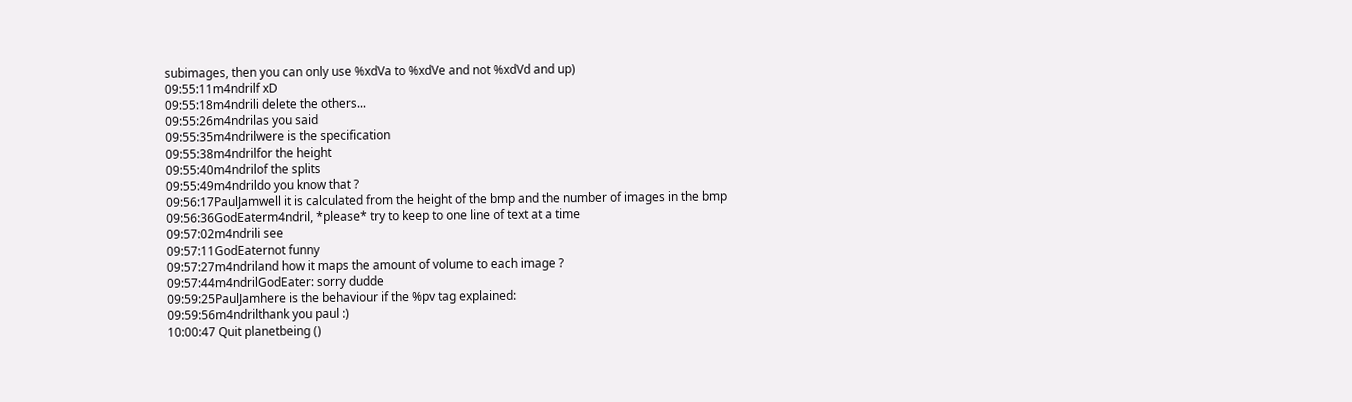subimages, then you can only use %xdVa to %xdVe and not %xdVd and up)
09:55:11m4ndrilf xD
09:55:18m4ndrili delete the others...
09:55:26m4ndrilas you said
09:55:35m4ndrilwere is the specification
09:55:38m4ndrilfor the height
09:55:40m4ndrilof the splits
09:55:49m4ndrildo you know that ?
09:56:17PaulJamwell it is calculated from the height of the bmp and the number of images in the bmp
09:56:36GodEaterm4ndril, *please* try to keep to one line of text at a time
09:57:02m4ndrili see
09:57:11GodEaternot funny
09:57:27m4ndriland how it maps the amount of volume to each image ?
09:57:44m4ndrilGodEater: sorry dudde
09:59:25PaulJamhere is the behaviour if the %pv tag explained:
09:59:56m4ndrilthank you paul :)
10:00:47 Quit planetbeing ()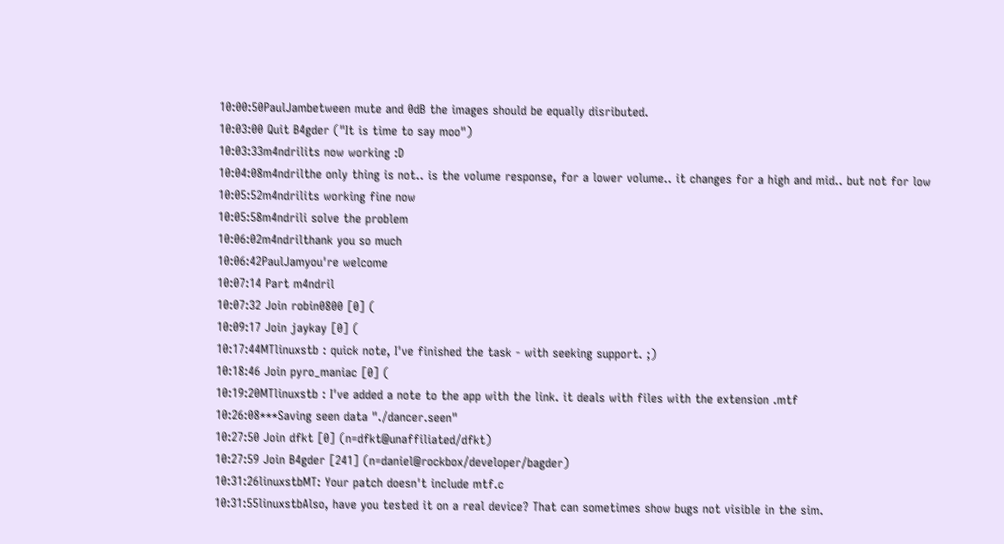10:00:50PaulJambetween mute and 0dB the images should be equally disributed.
10:03:00 Quit B4gder ("It is time to say moo")
10:03:33m4ndrilits now working :D
10:04:08m4ndrilthe only thing is not.. is the volume response, for a lower volume.. it changes for a high and mid.. but not for low
10:05:52m4ndrilits working fine now
10:05:58m4ndrili solve the problem
10:06:02m4ndrilthank you so much
10:06:42PaulJamyou're welcome
10:07:14 Part m4ndril
10:07:32 Join robin0800 [0] (
10:09:17 Join jaykay [0] (
10:17:44MTlinuxstb : quick note, I've finished the task - with seeking support. ;)
10:18:46 Join pyro_maniac [0] (
10:19:20MTlinuxstb : I've added a note to the app with the link. it deals with files with the extension .mtf
10:26:08***Saving seen data "./dancer.seen"
10:27:50 Join dfkt [0] (n=dfkt@unaffiliated/dfkt)
10:27:59 Join B4gder [241] (n=daniel@rockbox/developer/bagder)
10:31:26linuxstbMT: Your patch doesn't include mtf.c
10:31:55linuxstbAlso, have you tested it on a real device? That can sometimes show bugs not visible in the sim.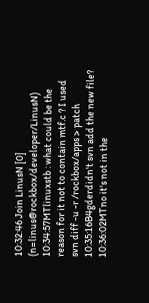10:32:46 Join LinusN [0] (n=linus@rockbox/developer/LinusN)
10:34:57MTlinuxstb : what could be the reason for it not to contain mtf.c ? I used svn diff -u -r /rockbox/apps > patch
10:35:16B4gderdidn't svn add the new file?
10:36:02MTno it's not in the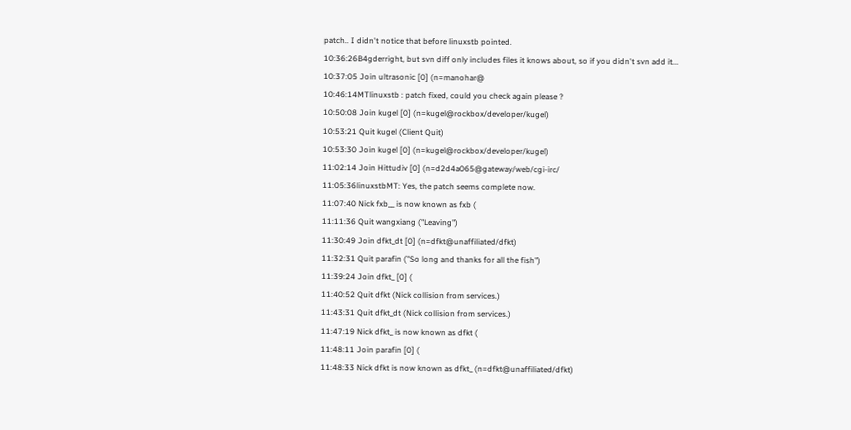patch.. I didn't notice that before linuxstb pointed.
10:36:26B4gderright, but svn diff only includes files it knows about, so if you didn't svn add it...
10:37:05 Join ultrasonic [0] (n=manohar@
10:46:14MTlinuxstb : patch fixed, could you check again please ?
10:50:08 Join kugel [0] (n=kugel@rockbox/developer/kugel)
10:53:21 Quit kugel (Client Quit)
10:53:30 Join kugel [0] (n=kugel@rockbox/developer/kugel)
11:02:14 Join Hittudiv [0] (n=d2d4a065@gateway/web/cgi-irc/
11:05:36linuxstbMT: Yes, the patch seems complete now.
11:07:40 Nick fxb__ is now known as fxb (
11:11:36 Quit wangxiang ("Leaving")
11:30:49 Join dfkt_dt [0] (n=dfkt@unaffiliated/dfkt)
11:32:31 Quit parafin ("So long and thanks for all the fish")
11:39:24 Join dfkt_ [0] (
11:40:52 Quit dfkt (Nick collision from services.)
11:43:31 Quit dfkt_dt (Nick collision from services.)
11:47:19 Nick dfkt_ is now known as dfkt (
11:48:11 Join parafin [0] (
11:48:33 Nick dfkt is now known as dfkt_ (n=dfkt@unaffiliated/dfkt)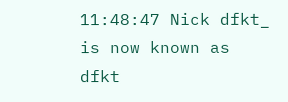11:48:47 Nick dfkt_ is now known as dfkt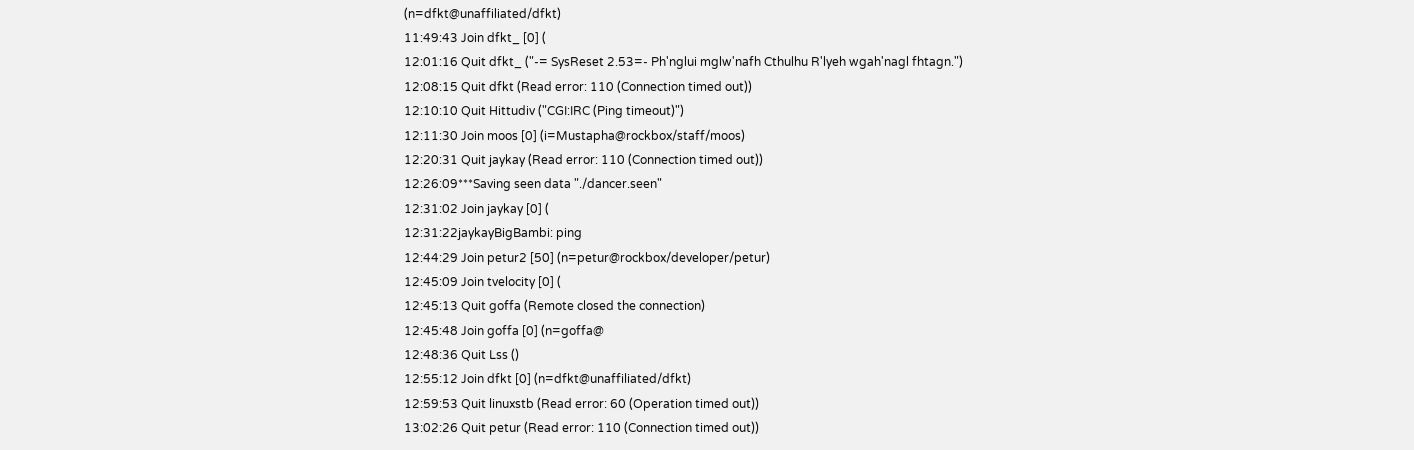(n=dfkt@unaffiliated/dfkt)
11:49:43 Join dfkt_ [0] (
12:01:16 Quit dfkt_ ("-= SysReset 2.53=- Ph'nglui mglw'nafh Cthulhu R'lyeh wgah'nagl fhtagn.")
12:08:15 Quit dfkt (Read error: 110 (Connection timed out))
12:10:10 Quit Hittudiv ("CGI:IRC (Ping timeout)")
12:11:30 Join moos [0] (i=Mustapha@rockbox/staff/moos)
12:20:31 Quit jaykay (Read error: 110 (Connection timed out))
12:26:09***Saving seen data "./dancer.seen"
12:31:02 Join jaykay [0] (
12:31:22jaykayBigBambi: ping
12:44:29 Join petur2 [50] (n=petur@rockbox/developer/petur)
12:45:09 Join tvelocity [0] (
12:45:13 Quit goffa (Remote closed the connection)
12:45:48 Join goffa [0] (n=goffa@
12:48:36 Quit Lss ()
12:55:12 Join dfkt [0] (n=dfkt@unaffiliated/dfkt)
12:59:53 Quit linuxstb (Read error: 60 (Operation timed out))
13:02:26 Quit petur (Read error: 110 (Connection timed out))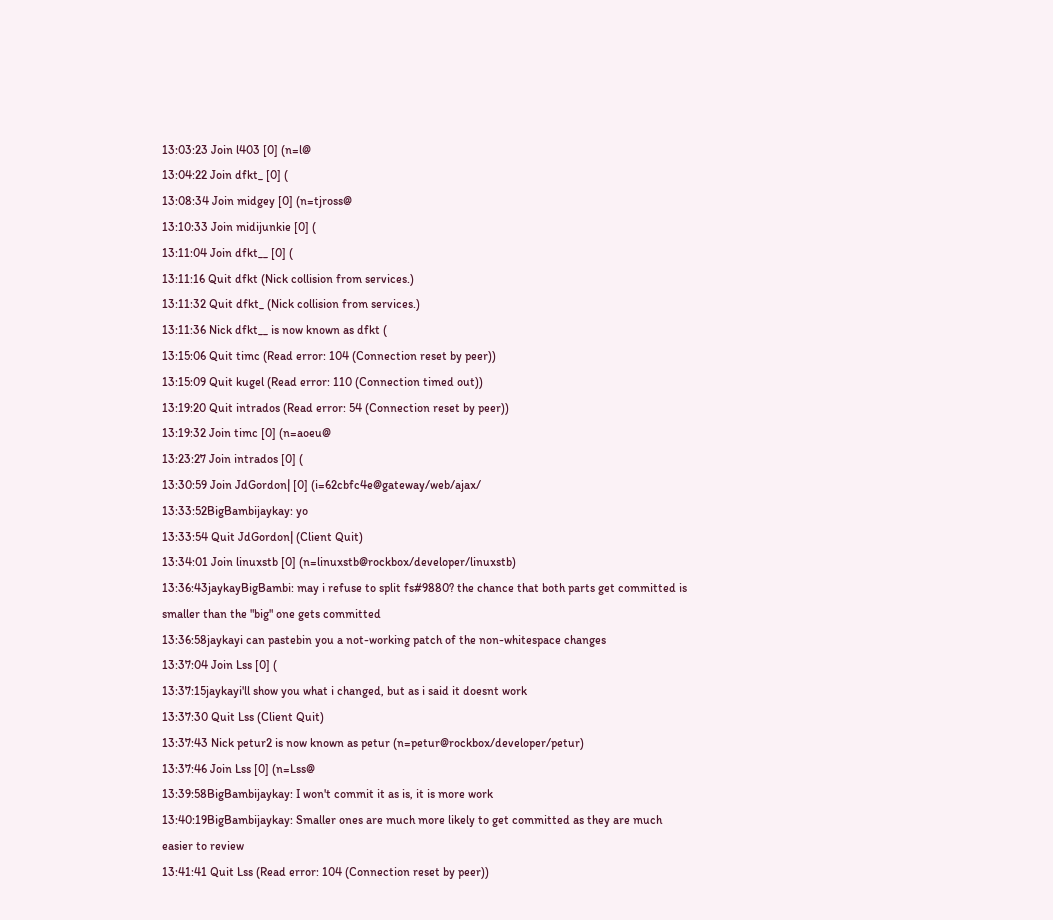13:03:23 Join l403 [0] (n=l@
13:04:22 Join dfkt_ [0] (
13:08:34 Join midgey [0] (n=tjross@
13:10:33 Join midijunkie [0] (
13:11:04 Join dfkt__ [0] (
13:11:16 Quit dfkt (Nick collision from services.)
13:11:32 Quit dfkt_ (Nick collision from services.)
13:11:36 Nick dfkt__ is now known as dfkt (
13:15:06 Quit timc (Read error: 104 (Connection reset by peer))
13:15:09 Quit kugel (Read error: 110 (Connection timed out))
13:19:20 Quit intrados (Read error: 54 (Connection reset by peer))
13:19:32 Join timc [0] (n=aoeu@
13:23:27 Join intrados [0] (
13:30:59 Join JdGordon| [0] (i=62cbfc4e@gateway/web/ajax/
13:33:52BigBambijaykay: yo
13:33:54 Quit JdGordon| (Client Quit)
13:34:01 Join linuxstb [0] (n=linuxstb@rockbox/developer/linuxstb)
13:36:43jaykayBigBambi: may i refuse to split fs#9880? the chance that both parts get committed is smaller than the "big" one gets committed
13:36:58jaykayi can pastebin you a not-working patch of the non-whitespace changes
13:37:04 Join Lss [0] (
13:37:15jaykayi'll show you what i changed, but as i said it doesnt work
13:37:30 Quit Lss (Client Quit)
13:37:43 Nick petur2 is now known as petur (n=petur@rockbox/developer/petur)
13:37:46 Join Lss [0] (n=Lss@
13:39:58BigBambijaykay: I won't commit it as is, it is more work
13:40:19BigBambijaykay: Smaller ones are much more likely to get committed as they are much easier to review
13:41:41 Quit Lss (Read error: 104 (Connection reset by peer))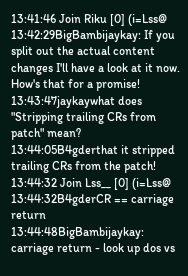13:41:46 Join Riku [0] (i=Lss@
13:42:29BigBambijaykay: If you split out the actual content changes I'll have a look at it now. How's that for a promise!
13:43:47jaykaywhat does "Stripping trailing CRs from patch" mean?
13:44:05B4gderthat it stripped trailing CRs from the patch!
13:44:32 Join Lss__ [0] (i=Lss@
13:44:32B4gderCR == carriage return
13:44:48BigBambijaykay: carriage return - look up dos vs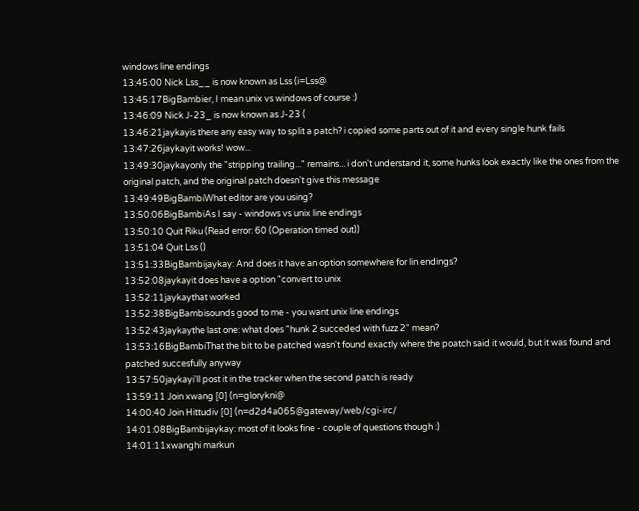windows line endings
13:45:00 Nick Lss__ is now known as Lss (i=Lss@
13:45:17BigBambier, I mean unix vs windows of course :)
13:46:09 Nick J-23_ is now known as J-23 (
13:46:21jaykayis there any easy way to split a patch? i copied some parts out of it and every single hunk fails
13:47:26jaykayit works! wow...
13:49:30jaykayonly the "stripping trailing..." remains... i don't understand it, some hunks look exactly like the ones from the original patch, and the original patch doesn't give this message
13:49:49BigBambiWhat editor are you using?
13:50:06BigBambiAs I say - windows vs unix line endings
13:50:10 Quit Riku (Read error: 60 (Operation timed out))
13:51:04 Quit Lss ()
13:51:33BigBambijaykay: And does it have an option somewhere for lin endings?
13:52:08jaykayit does have a option "convert to unix
13:52:11jaykaythat worked
13:52:38BigBambisounds good to me - you want unix line endings
13:52:43jaykaythe last one: what does "hunk 2 succeded with fuzz 2" mean?
13:53:16BigBambiThat the bit to be patched wasn't found exactly where the poatch said it would, but it was found and patched succesfully anyway
13:57:50jaykayi'll post it in the tracker when the second patch is ready
13:59:11 Join xwang [0] (n=glorykni@
14:00:40 Join Hittudiv [0] (n=d2d4a065@gateway/web/cgi-irc/
14:01:08BigBambijaykay: most of it looks fine - couple of questions though :)
14:01:11xwanghi markun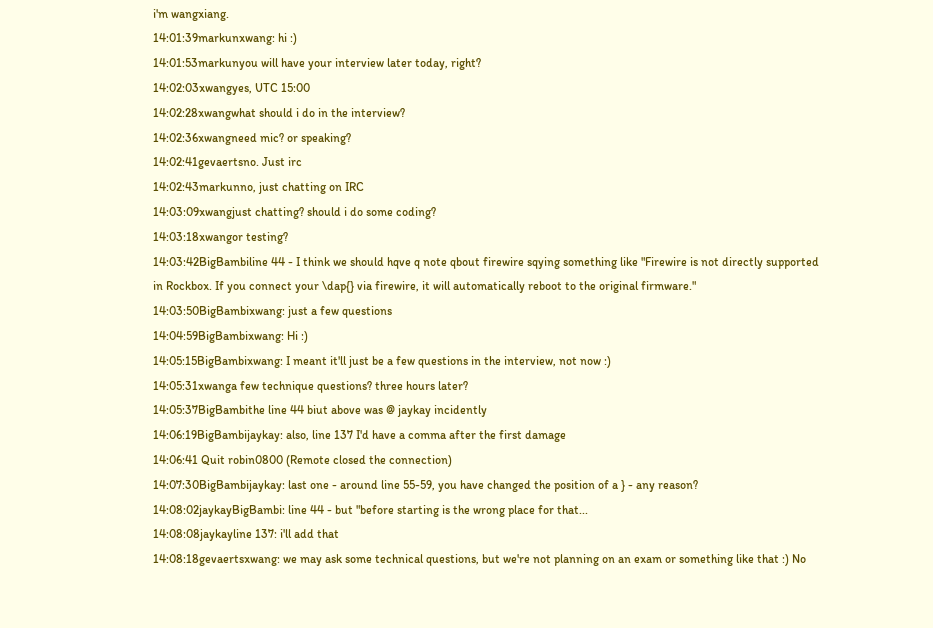i'm wangxiang.
14:01:39markunxwang: hi :)
14:01:53markunyou will have your interview later today, right?
14:02:03xwangyes, UTC 15:00
14:02:28xwangwhat should i do in the interview?
14:02:36xwangneed mic? or speaking?
14:02:41gevaertsno. Just irc
14:02:43markunno, just chatting on IRC
14:03:09xwangjust chatting? should i do some coding?
14:03:18xwangor testing?
14:03:42BigBambiline 44 - I think we should hqve q note qbout firewire sqying something like "Firewire is not directly supported in Rockbox. If you connect your \dap{} via firewire, it will automatically reboot to the original firmware."
14:03:50BigBambixwang: just a few questions
14:04:59BigBambixwang: Hi :)
14:05:15BigBambixwang: I meant it'll just be a few questions in the interview, not now :)
14:05:31xwanga few technique questions? three hours later?
14:05:37BigBambithe line 44 biut above was @ jaykay incidently
14:06:19BigBambijaykay: also, line 137 I'd have a comma after the first damage
14:06:41 Quit robin0800 (Remote closed the connection)
14:07:30BigBambijaykay: last one - around line 55-59, you have changed the position of a } - any reason?
14:08:02jaykayBigBambi: line 44 - but "before starting is the wrong place for that...
14:08:08jaykayline 137: i'll add that
14:08:18gevaertsxwang: we may ask some technical questions, but we're not planning on an exam or something like that :) No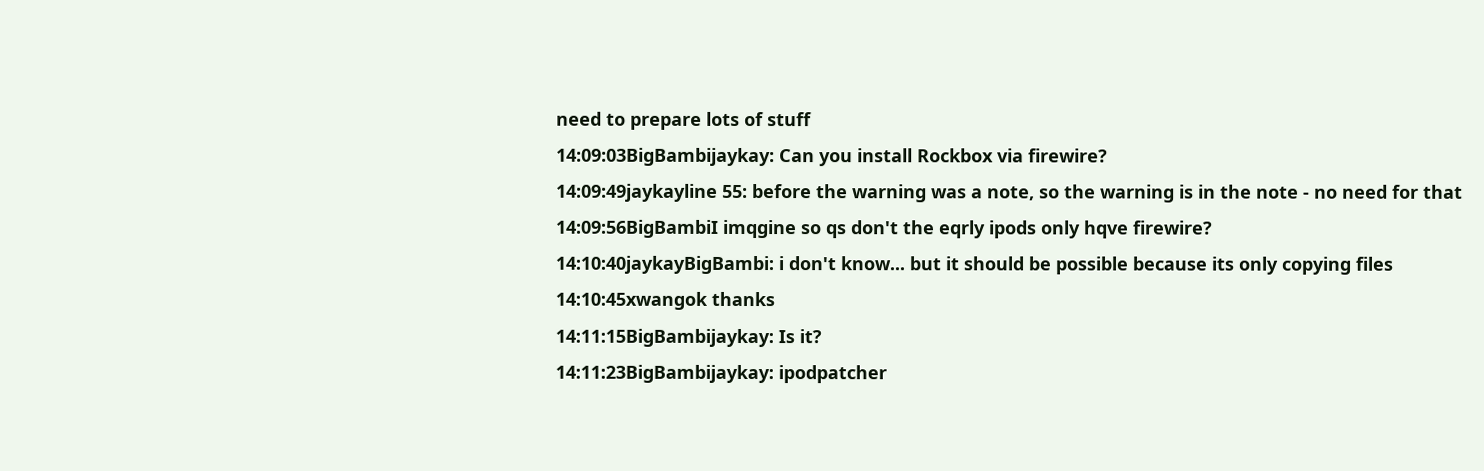need to prepare lots of stuff
14:09:03BigBambijaykay: Can you install Rockbox via firewire?
14:09:49jaykayline 55: before the warning was a note, so the warning is in the note - no need for that
14:09:56BigBambiI imqgine so qs don't the eqrly ipods only hqve firewire?
14:10:40jaykayBigBambi: i don't know... but it should be possible because its only copying files
14:10:45xwangok thanks
14:11:15BigBambijaykay: Is it?
14:11:23BigBambijaykay: ipodpatcher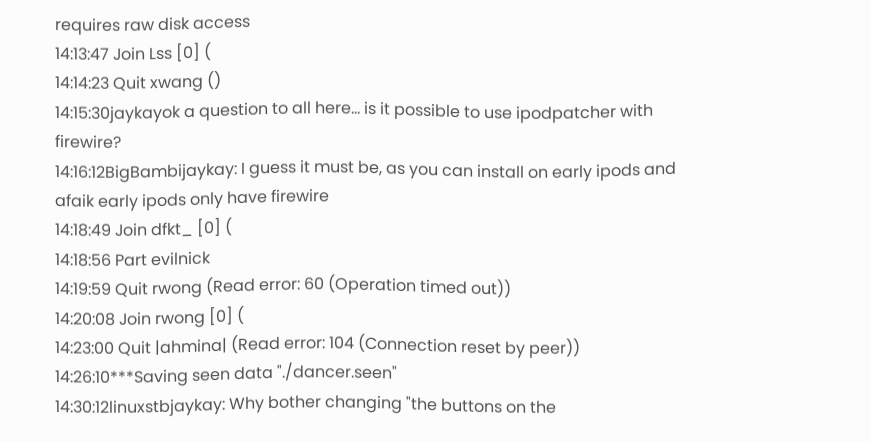requires raw disk access
14:13:47 Join Lss [0] (
14:14:23 Quit xwang ()
14:15:30jaykayok a question to all here... is it possible to use ipodpatcher with firewire?
14:16:12BigBambijaykay: I guess it must be, as you can install on early ipods and afaik early ipods only have firewire
14:18:49 Join dfkt_ [0] (
14:18:56 Part evilnick
14:19:59 Quit rwong (Read error: 60 (Operation timed out))
14:20:08 Join rwong [0] (
14:23:00 Quit |ahmina| (Read error: 104 (Connection reset by peer))
14:26:10***Saving seen data "./dancer.seen"
14:30:12linuxstbjaykay: Why bother changing "the buttons on the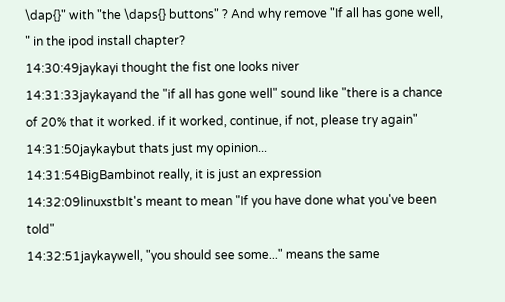\dap{}" with "the \daps{} buttons" ? And why remove "If all has gone well, " in the ipod install chapter?
14:30:49jaykayi thought the fist one looks niver
14:31:33jaykayand the "if all has gone well" sound like "there is a chance of 20% that it worked. if it worked, continue, if not, please try again"
14:31:50jaykaybut thats just my opinion...
14:31:54BigBambinot really, it is just an expression
14:32:09linuxstbIt's meant to mean "If you have done what you've been told"
14:32:51jaykaywell, "you should see some..." means the same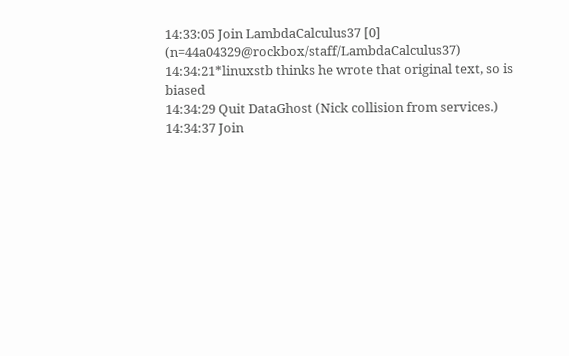14:33:05 Join LambdaCalculus37 [0] (n=44a04329@rockbox/staff/LambdaCalculus37)
14:34:21*linuxstb thinks he wrote that original text, so is biased
14:34:29 Quit DataGhost (Nick collision from services.)
14:34:37 Join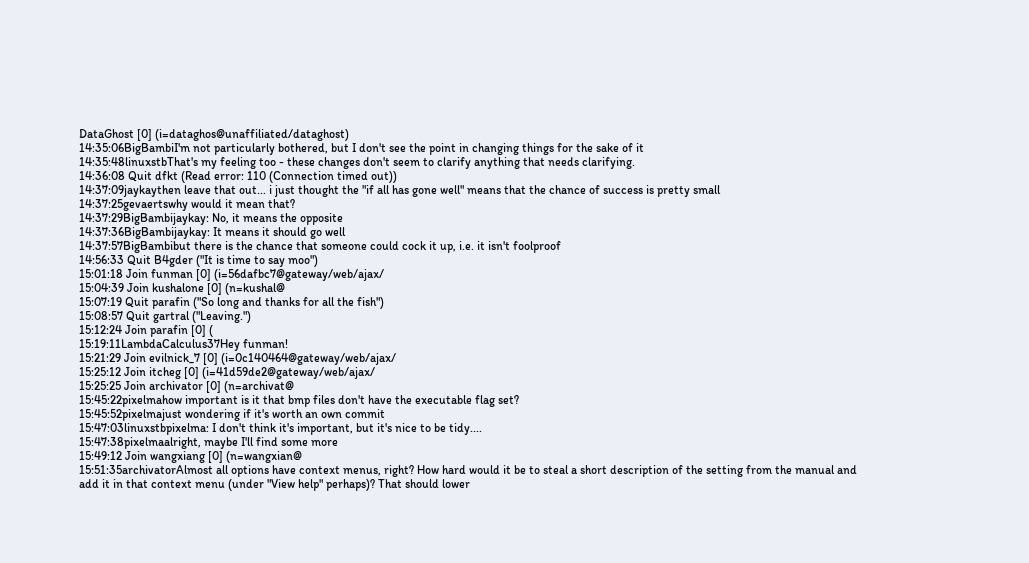DataGhost [0] (i=dataghos@unaffiliated/dataghost)
14:35:06BigBambiI'm not particularly bothered, but I don't see the point in changing things for the sake of it
14:35:48linuxstbThat's my feeling too - these changes don't seem to clarify anything that needs clarifying.
14:36:08 Quit dfkt (Read error: 110 (Connection timed out))
14:37:09jaykaythen leave that out... i just thought the "if all has gone well" means that the chance of success is pretty small
14:37:25gevaertswhy would it mean that?
14:37:29BigBambijaykay: No, it means the opposite
14:37:36BigBambijaykay: It means it should go well
14:37:57BigBambibut there is the chance that someone could cock it up, i.e. it isn't foolproof
14:56:33 Quit B4gder ("It is time to say moo")
15:01:18 Join funman [0] (i=56dafbc7@gateway/web/ajax/
15:04:39 Join kushalone [0] (n=kushal@
15:07:19 Quit parafin ("So long and thanks for all the fish")
15:08:57 Quit gartral ("Leaving.")
15:12:24 Join parafin [0] (
15:19:11LambdaCalculus37Hey funman!
15:21:29 Join evilnick_7 [0] (i=0c140464@gateway/web/ajax/
15:25:12 Join itcheg [0] (i=41d59de2@gateway/web/ajax/
15:25:25 Join archivator [0] (n=archivat@
15:45:22pixelmahow important is it that bmp files don't have the executable flag set?
15:45:52pixelmajust wondering if it's worth an own commit
15:47:03linuxstbpixelma: I don't think it's important, but it's nice to be tidy....
15:47:38pixelmaalright, maybe I'll find some more
15:49:12 Join wangxiang [0] (n=wangxian@
15:51:35archivatorAlmost all options have context menus, right? How hard would it be to steal a short description of the setting from the manual and add it in that context menu (under "View help" perhaps)? That should lower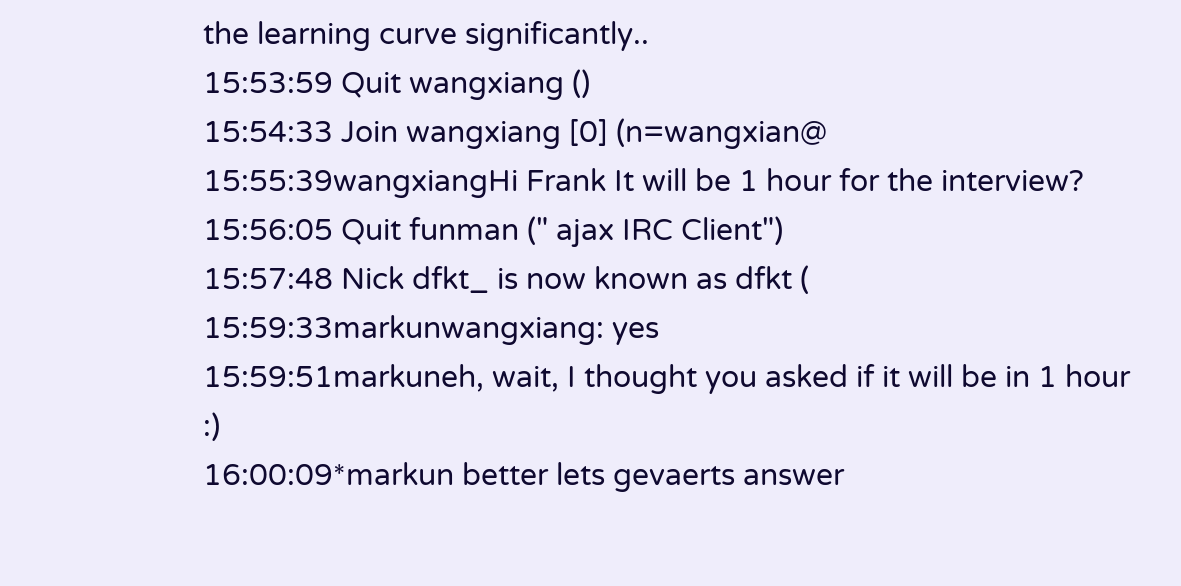the learning curve significantly..
15:53:59 Quit wangxiang ()
15:54:33 Join wangxiang [0] (n=wangxian@
15:55:39wangxiangHi Frank It will be 1 hour for the interview?
15:56:05 Quit funman (" ajax IRC Client")
15:57:48 Nick dfkt_ is now known as dfkt (
15:59:33markunwangxiang: yes
15:59:51markuneh, wait, I thought you asked if it will be in 1 hour :)
16:00:09*markun better lets gevaerts answer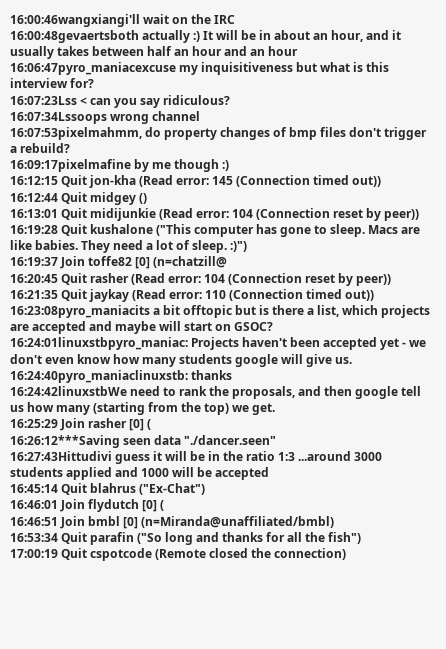16:00:46wangxiangi'll wait on the IRC
16:00:48gevaertsboth actually :) It will be in about an hour, and it usually takes between half an hour and an hour
16:06:47pyro_maniacexcuse my inquisitiveness but what is this interview for?
16:07:23Lss < can you say ridiculous?
16:07:34Lssoops wrong channel
16:07:53pixelmahmm, do property changes of bmp files don't trigger a rebuild?
16:09:17pixelmafine by me though :)
16:12:15 Quit jon-kha (Read error: 145 (Connection timed out))
16:12:44 Quit midgey ()
16:13:01 Quit midijunkie (Read error: 104 (Connection reset by peer))
16:19:28 Quit kushalone ("This computer has gone to sleep. Macs are like babies. They need a lot of sleep. :)")
16:19:37 Join toffe82 [0] (n=chatzill@
16:20:45 Quit rasher (Read error: 104 (Connection reset by peer))
16:21:35 Quit jaykay (Read error: 110 (Connection timed out))
16:23:08pyro_maniacits a bit offtopic but is there a list, which projects are accepted and maybe will start on GSOC?
16:24:01linuxstbpyro_maniac: Projects haven't been accepted yet - we don't even know how many students google will give us.
16:24:40pyro_maniaclinuxstb: thanks
16:24:42linuxstbWe need to rank the proposals, and then google tell us how many (starting from the top) we get.
16:25:29 Join rasher [0] (
16:26:12***Saving seen data "./dancer.seen"
16:27:43Hittudivi guess it will be in the ratio 1:3 ...around 3000 students applied and 1000 will be accepted
16:45:14 Quit blahrus ("Ex-Chat")
16:46:01 Join flydutch [0] (
16:46:51 Join bmbl [0] (n=Miranda@unaffiliated/bmbl)
16:53:34 Quit parafin ("So long and thanks for all the fish")
17:00:19 Quit cspotcode (Remote closed the connection)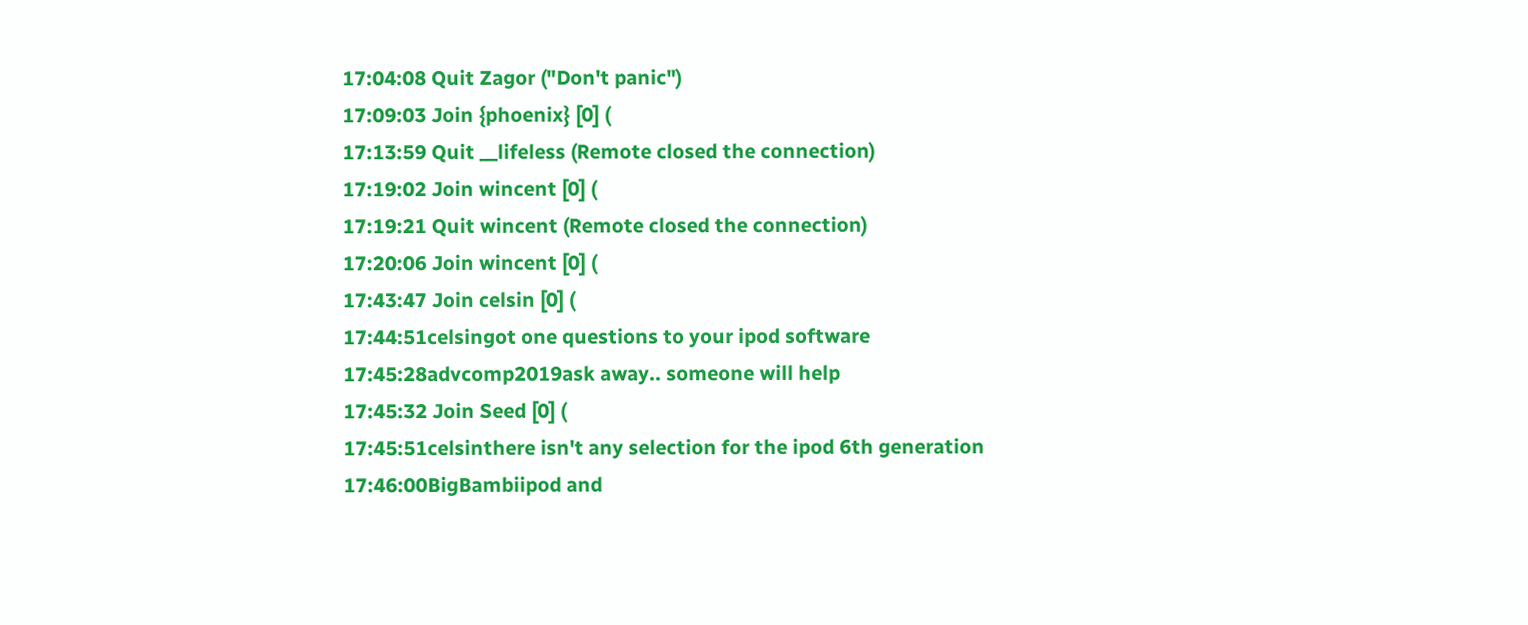17:04:08 Quit Zagor ("Don't panic")
17:09:03 Join {phoenix} [0] (
17:13:59 Quit __lifeless (Remote closed the connection)
17:19:02 Join wincent [0] (
17:19:21 Quit wincent (Remote closed the connection)
17:20:06 Join wincent [0] (
17:43:47 Join celsin [0] (
17:44:51celsingot one questions to your ipod software
17:45:28advcomp2019ask away.. someone will help
17:45:32 Join Seed [0] (
17:45:51celsinthere isn't any selection for the ipod 6th generation
17:46:00BigBambiipod and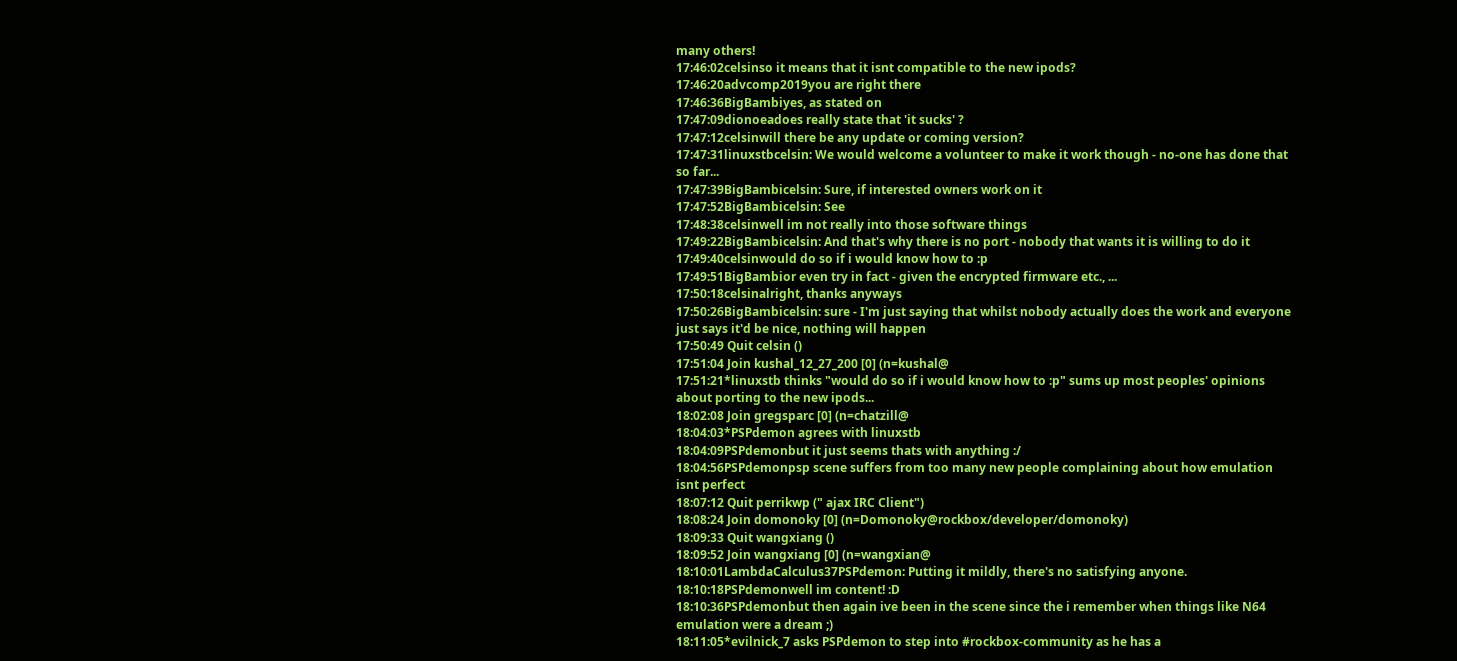many others!
17:46:02celsinso it means that it isnt compatible to the new ipods?
17:46:20advcomp2019you are right there
17:46:36BigBambiyes, as stated on
17:47:09dionoeadoes really state that 'it sucks' ?
17:47:12celsinwill there be any update or coming version?
17:47:31linuxstbcelsin: We would welcome a volunteer to make it work though - no-one has done that so far...
17:47:39BigBambicelsin: Sure, if interested owners work on it
17:47:52BigBambicelsin: See
17:48:38celsinwell im not really into those software things
17:49:22BigBambicelsin: And that's why there is no port - nobody that wants it is willing to do it
17:49:40celsinwould do so if i would know how to :p
17:49:51BigBambior even try in fact - given the encrypted firmware etc., ...
17:50:18celsinalright, thanks anyways
17:50:26BigBambicelsin: sure - I'm just saying that whilst nobody actually does the work and everyone just says it'd be nice, nothing will happen
17:50:49 Quit celsin ()
17:51:04 Join kushal_12_27_200 [0] (n=kushal@
17:51:21*linuxstb thinks "would do so if i would know how to :p" sums up most peoples' opinions about porting to the new ipods...
18:02:08 Join gregsparc [0] (n=chatzill@
18:04:03*PSPdemon agrees with linuxstb
18:04:09PSPdemonbut it just seems thats with anything :/
18:04:56PSPdemonpsp scene suffers from too many new people complaining about how emulation isnt perfect
18:07:12 Quit perrikwp (" ajax IRC Client")
18:08:24 Join domonoky [0] (n=Domonoky@rockbox/developer/domonoky)
18:09:33 Quit wangxiang ()
18:09:52 Join wangxiang [0] (n=wangxian@
18:10:01LambdaCalculus37PSPdemon: Putting it mildly, there's no satisfying anyone.
18:10:18PSPdemonwell im content! :D
18:10:36PSPdemonbut then again ive been in the scene since the i remember when things like N64 emulation were a dream ;)
18:11:05*evilnick_7 asks PSPdemon to step into #rockbox-community as he has a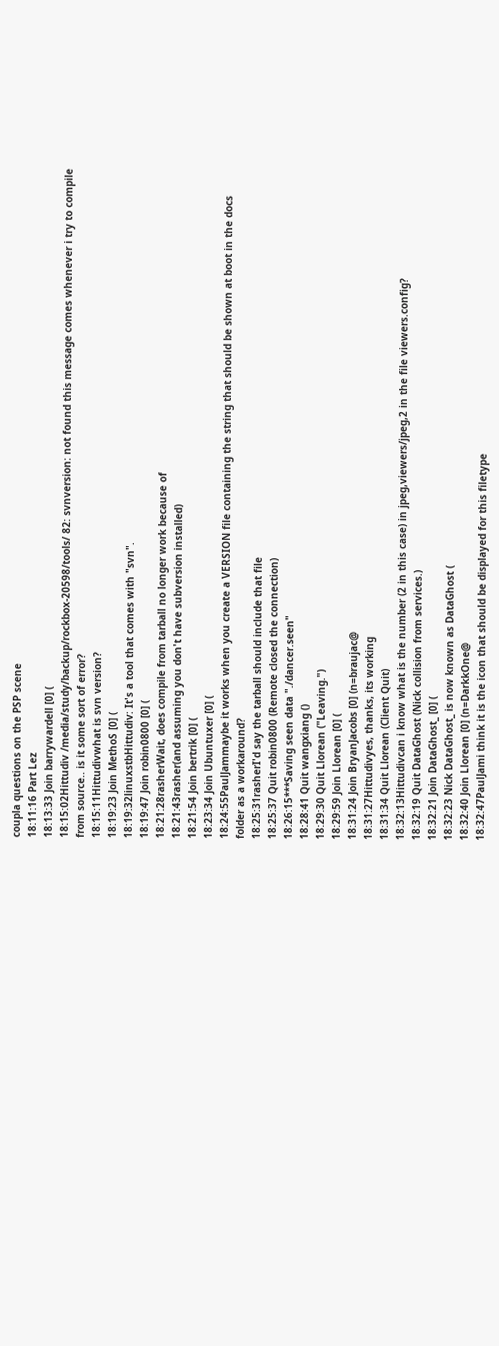coupla questions on the PSP scene
18:11:16 Part Lez
18:13:33 Join barrywardell [0] (
18:15:02Hittudiv /media/study/backup/rockbox-20598/tools/ 82: svnversion: not found this message comes whenever i try to compile from source.. is it some sort of error?
18:15:11Hittudivwhat is svn version?
18:19:23 Join MethoS [0] (
18:19:32linuxstbHittudiv: It's a tool that comes with "svn".
18:19:47 Join robin0800 [0] (
18:21:28rasherWait, does compile from tarball no longer work because of
18:21:43rasher(and assuming you don't have subversion installed)
18:21:54 Join bertrik [0] (
18:23:34 Join Ubuntuxer [0] (
18:24:55PaulJammaybe it works when you create a VERSION file containing the string that should be shown at boot in the docs folder as a workaround?
18:25:31rasherI'd say the tarball should include that file
18:25:37 Quit robin0800 (Remote closed the connection)
18:26:15***Saving seen data "./dancer.seen"
18:28:41 Quit wangxiang ()
18:29:30 Quit Llorean ("Leaving.")
18:29:59 Join Llorean [0] (
18:31:24 Join BryanJacobs [0] (n=braujac@
18:31:27Hittudivyes, thanks, its working
18:31:34 Quit Llorean (Client Quit)
18:32:13Hittudivcan i know what is the number (2 in this case) in jpeg,viewers/jpeg,2 in the file viewers.config?
18:32:19 Quit DataGhost (Nick collision from services.)
18:32:21 Join DataGhost_ [0] (
18:32:23 Nick DataGhost_ is now known as DataGhost (
18:32:40 Join Llorean [0] (n=DarkkOne@
18:32:47PaulJami think it is the icon that should be displayed for this filetype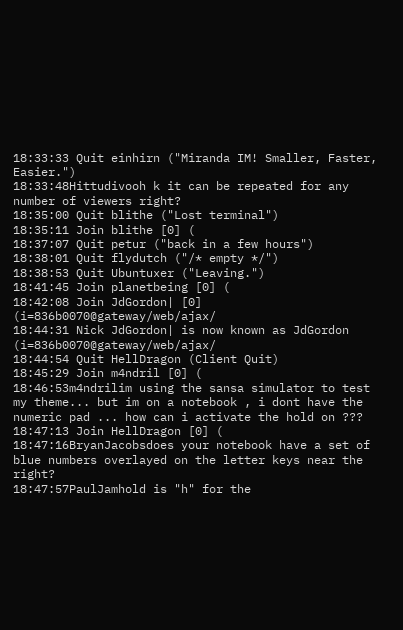18:33:33 Quit einhirn ("Miranda IM! Smaller, Faster, Easier.")
18:33:48Hittudivooh k it can be repeated for any number of viewers right?
18:35:00 Quit blithe ("Lost terminal")
18:35:11 Join blithe [0] (
18:37:07 Quit petur ("back in a few hours")
18:38:01 Quit flydutch ("/* empty */")
18:38:53 Quit Ubuntuxer ("Leaving.")
18:41:45 Join planetbeing [0] (
18:42:08 Join JdGordon| [0] (i=836b0070@gateway/web/ajax/
18:44:31 Nick JdGordon| is now known as JdGordon (i=836b0070@gateway/web/ajax/
18:44:54 Quit HellDragon (Client Quit)
18:45:29 Join m4ndril [0] (
18:46:53m4ndrilim using the sansa simulator to test my theme... but im on a notebook , i dont have the numeric pad ... how can i activate the hold on ???
18:47:13 Join HellDragon [0] (
18:47:16BryanJacobsdoes your notebook have a set of blue numbers overlayed on the letter keys near the right?
18:47:57PaulJamhold is "h" for the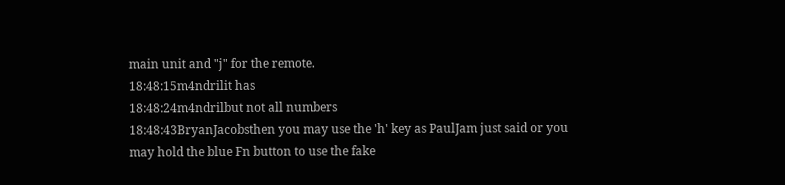main unit and "j" for the remote.
18:48:15m4ndrilit has
18:48:24m4ndrilbut not all numbers
18:48:43BryanJacobsthen you may use the 'h' key as PaulJam just said or you may hold the blue Fn button to use the fake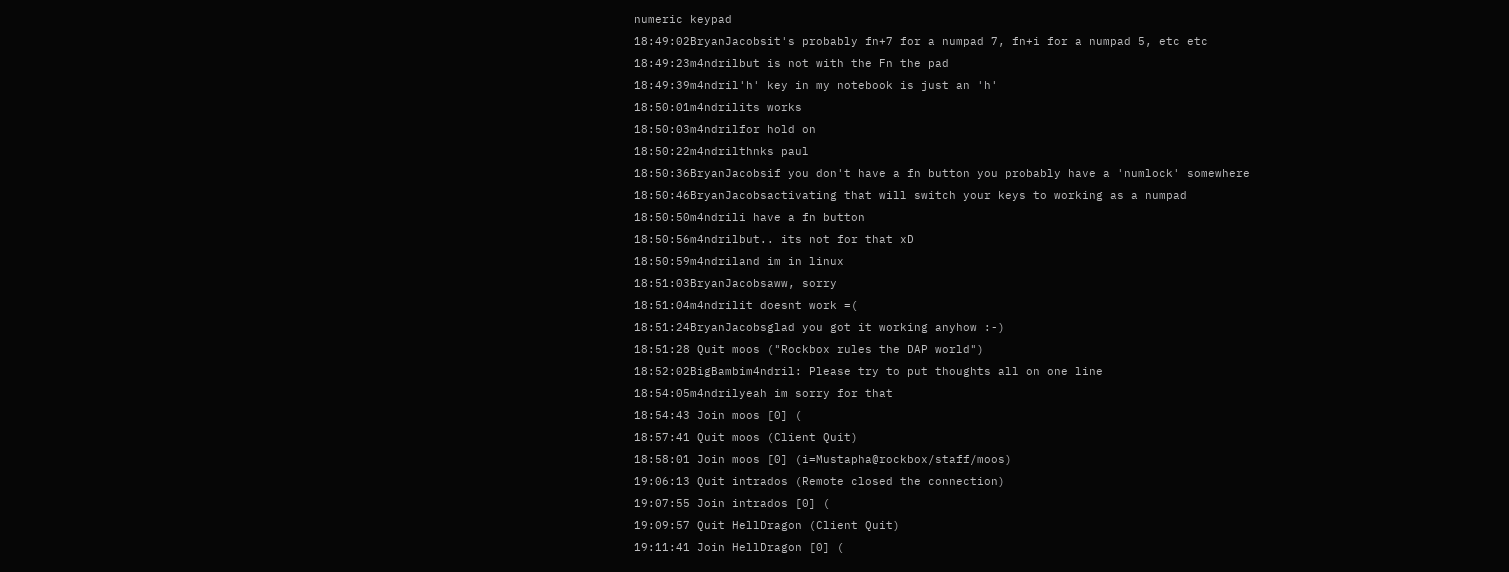numeric keypad
18:49:02BryanJacobsit's probably fn+7 for a numpad 7, fn+i for a numpad 5, etc etc
18:49:23m4ndrilbut is not with the Fn the pad
18:49:39m4ndril'h' key in my notebook is just an 'h'
18:50:01m4ndrilits works
18:50:03m4ndrilfor hold on
18:50:22m4ndrilthnks paul
18:50:36BryanJacobsif you don't have a fn button you probably have a 'numlock' somewhere
18:50:46BryanJacobsactivating that will switch your keys to working as a numpad
18:50:50m4ndrili have a fn button
18:50:56m4ndrilbut.. its not for that xD
18:50:59m4ndriland im in linux
18:51:03BryanJacobsaww, sorry
18:51:04m4ndrilit doesnt work =(
18:51:24BryanJacobsglad you got it working anyhow :-)
18:51:28 Quit moos ("Rockbox rules the DAP world")
18:52:02BigBambim4ndril: Please try to put thoughts all on one line
18:54:05m4ndrilyeah im sorry for that
18:54:43 Join moos [0] (
18:57:41 Quit moos (Client Quit)
18:58:01 Join moos [0] (i=Mustapha@rockbox/staff/moos)
19:06:13 Quit intrados (Remote closed the connection)
19:07:55 Join intrados [0] (
19:09:57 Quit HellDragon (Client Quit)
19:11:41 Join HellDragon [0] (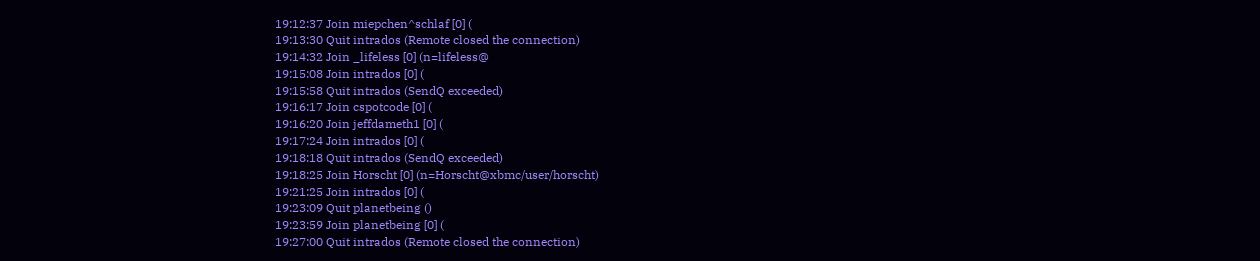19:12:37 Join miepchen^schlaf [0] (
19:13:30 Quit intrados (Remote closed the connection)
19:14:32 Join _lifeless [0] (n=lifeless@
19:15:08 Join intrados [0] (
19:15:58 Quit intrados (SendQ exceeded)
19:16:17 Join cspotcode [0] (
19:16:20 Join jeffdameth1 [0] (
19:17:24 Join intrados [0] (
19:18:18 Quit intrados (SendQ exceeded)
19:18:25 Join Horscht [0] (n=Horscht@xbmc/user/horscht)
19:21:25 Join intrados [0] (
19:23:09 Quit planetbeing ()
19:23:59 Join planetbeing [0] (
19:27:00 Quit intrados (Remote closed the connection)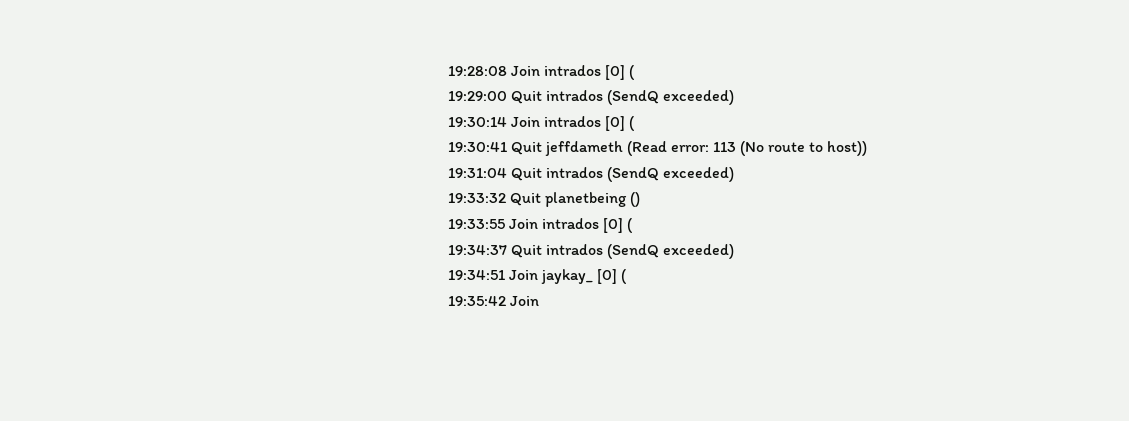19:28:08 Join intrados [0] (
19:29:00 Quit intrados (SendQ exceeded)
19:30:14 Join intrados [0] (
19:30:41 Quit jeffdameth (Read error: 113 (No route to host))
19:31:04 Quit intrados (SendQ exceeded)
19:33:32 Quit planetbeing ()
19:33:55 Join intrados [0] (
19:34:37 Quit intrados (SendQ exceeded)
19:34:51 Join jaykay_ [0] (
19:35:42 Join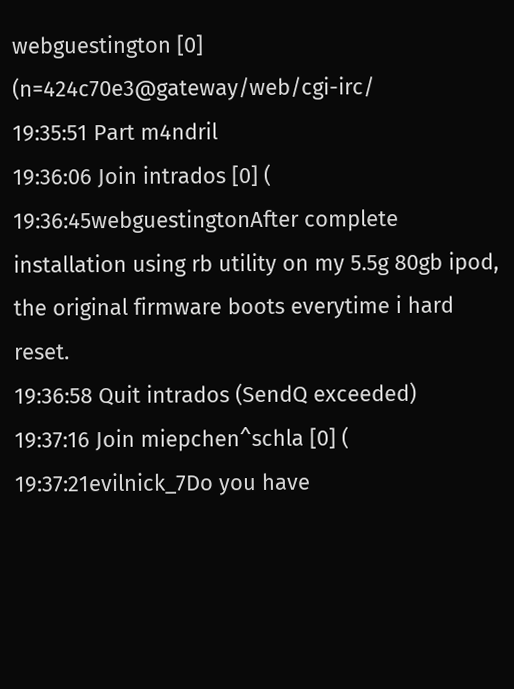webguestington [0] (n=424c70e3@gateway/web/cgi-irc/
19:35:51 Part m4ndril
19:36:06 Join intrados [0] (
19:36:45webguestingtonAfter complete installation using rb utility on my 5.5g 80gb ipod, the original firmware boots everytime i hard reset.
19:36:58 Quit intrados (SendQ exceeded)
19:37:16 Join miepchen^schla [0] (
19:37:21evilnick_7Do you have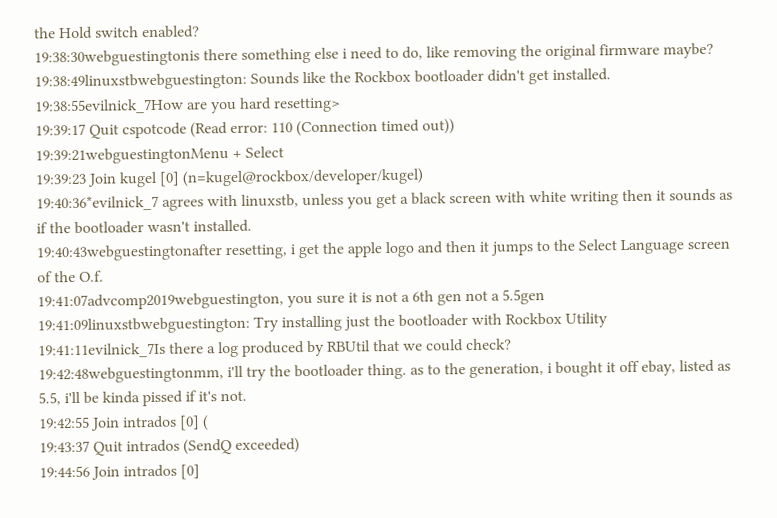the Hold switch enabled?
19:38:30webguestingtonis there something else i need to do, like removing the original firmware maybe?
19:38:49linuxstbwebguestington: Sounds like the Rockbox bootloader didn't get installed.
19:38:55evilnick_7How are you hard resetting>
19:39:17 Quit cspotcode (Read error: 110 (Connection timed out))
19:39:21webguestingtonMenu + Select
19:39:23 Join kugel [0] (n=kugel@rockbox/developer/kugel)
19:40:36*evilnick_7 agrees with linuxstb, unless you get a black screen with white writing then it sounds as if the bootloader wasn't installed.
19:40:43webguestingtonafter resetting, i get the apple logo and then it jumps to the Select Language screen of the O.f.
19:41:07advcomp2019webguestington, you sure it is not a 6th gen not a 5.5gen
19:41:09linuxstbwebguestington: Try installing just the bootloader with Rockbox Utility
19:41:11evilnick_7Is there a log produced by RBUtil that we could check?
19:42:48webguestingtonmm, i'll try the bootloader thing. as to the generation, i bought it off ebay, listed as 5.5, i'll be kinda pissed if it's not.
19:42:55 Join intrados [0] (
19:43:37 Quit intrados (SendQ exceeded)
19:44:56 Join intrados [0]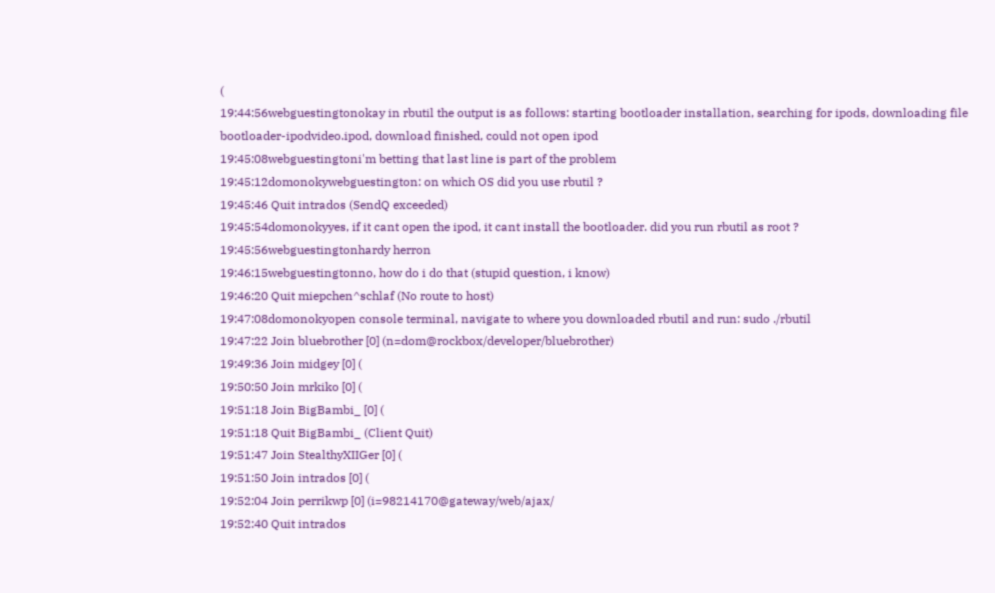(
19:44:56webguestingtonokay in rbutil the output is as follows: starting bootloader installation, searching for ipods, downloading file bootloader-ipodvideo.ipod, download finished, could not open ipod
19:45:08webguestingtoni'm betting that last line is part of the problem
19:45:12domonokywebguestington: on which OS did you use rbutil ?
19:45:46 Quit intrados (SendQ exceeded)
19:45:54domonokyyes, if it cant open the ipod, it cant install the bootloader. did you run rbutil as root ?
19:45:56webguestingtonhardy herron
19:46:15webguestingtonno, how do i do that (stupid question, i know)
19:46:20 Quit miepchen^schlaf (No route to host)
19:47:08domonokyopen console terminal, navigate to where you downloaded rbutil and run: sudo ./rbutil
19:47:22 Join bluebrother [0] (n=dom@rockbox/developer/bluebrother)
19:49:36 Join midgey [0] (
19:50:50 Join mrkiko [0] (
19:51:18 Join BigBambi_ [0] (
19:51:18 Quit BigBambi_ (Client Quit)
19:51:47 Join StealthyXIIGer [0] (
19:51:50 Join intrados [0] (
19:52:04 Join perrikwp [0] (i=98214170@gateway/web/ajax/
19:52:40 Quit intrados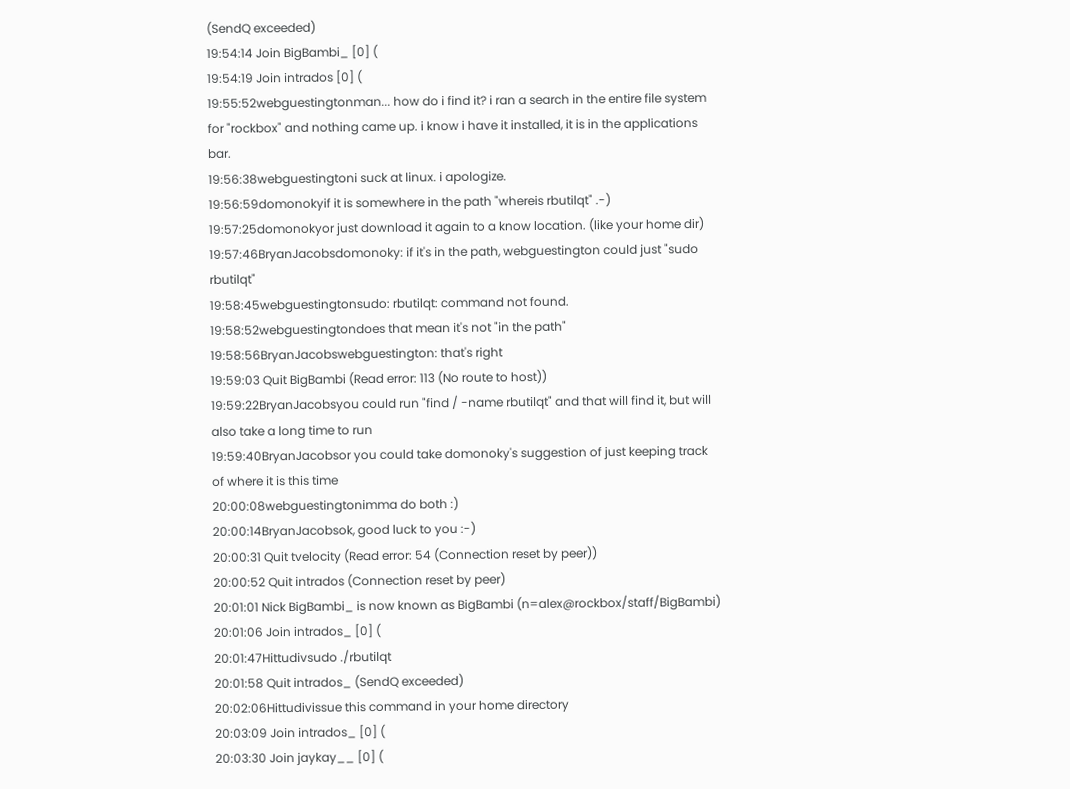(SendQ exceeded)
19:54:14 Join BigBambi_ [0] (
19:54:19 Join intrados [0] (
19:55:52webguestingtonman... how do i find it? i ran a search in the entire file system for "rockbox" and nothing came up. i know i have it installed, it is in the applications bar.
19:56:38webguestingtoni suck at linux. i apologize.
19:56:59domonokyif it is somewhere in the path "whereis rbutilqt" .-)
19:57:25domonokyor just download it again to a know location. (like your home dir)
19:57:46BryanJacobsdomonoky: if it's in the path, webguestington could just "sudo rbutilqt"
19:58:45webguestingtonsudo: rbutilqt: command not found.
19:58:52webguestingtondoes that mean it's not "in the path"
19:58:56BryanJacobswebguestington: that's right
19:59:03 Quit BigBambi (Read error: 113 (No route to host))
19:59:22BryanJacobsyou could run "find / -name rbutilqt" and that will find it, but will also take a long time to run
19:59:40BryanJacobsor you could take domonoky's suggestion of just keeping track of where it is this time
20:00:08webguestingtonimma do both :)
20:00:14BryanJacobsok, good luck to you :-)
20:00:31 Quit tvelocity (Read error: 54 (Connection reset by peer))
20:00:52 Quit intrados (Connection reset by peer)
20:01:01 Nick BigBambi_ is now known as BigBambi (n=alex@rockbox/staff/BigBambi)
20:01:06 Join intrados_ [0] (
20:01:47Hittudivsudo ./rbutilqt
20:01:58 Quit intrados_ (SendQ exceeded)
20:02:06Hittudivissue this command in your home directory
20:03:09 Join intrados_ [0] (
20:03:30 Join jaykay__ [0] (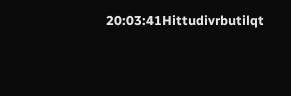20:03:41Hittudivrbutilqt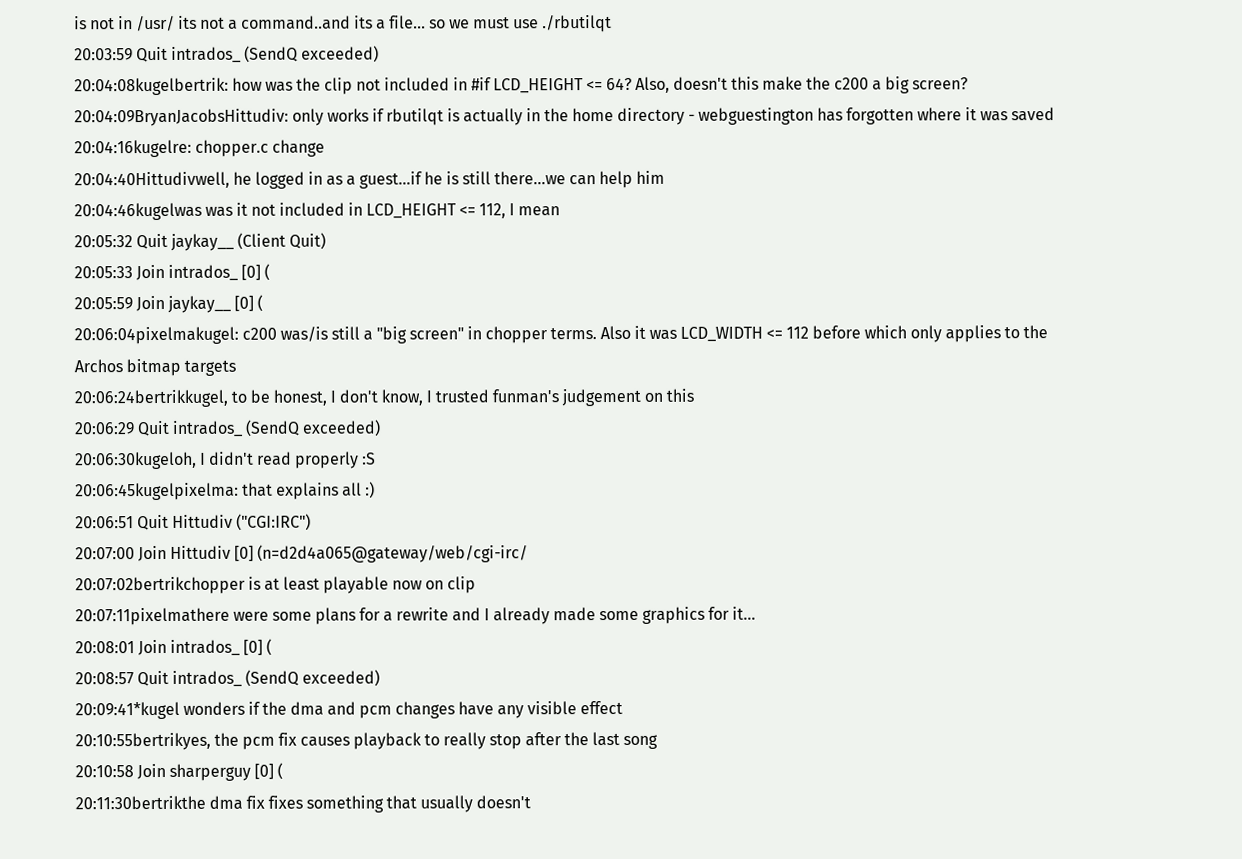is not in /usr/ its not a command..and its a file... so we must use ./rbutilqt
20:03:59 Quit intrados_ (SendQ exceeded)
20:04:08kugelbertrik: how was the clip not included in #if LCD_HEIGHT <= 64? Also, doesn't this make the c200 a big screen?
20:04:09BryanJacobsHittudiv: only works if rbutilqt is actually in the home directory - webguestington has forgotten where it was saved
20:04:16kugelre: chopper.c change
20:04:40Hittudivwell, he logged in as a guest...if he is still there...we can help him
20:04:46kugelwas was it not included in LCD_HEIGHT <= 112, I mean
20:05:32 Quit jaykay__ (Client Quit)
20:05:33 Join intrados_ [0] (
20:05:59 Join jaykay__ [0] (
20:06:04pixelmakugel: c200 was/is still a "big screen" in chopper terms. Also it was LCD_WIDTH <= 112 before which only applies to the Archos bitmap targets
20:06:24bertrikkugel, to be honest, I don't know, I trusted funman's judgement on this
20:06:29 Quit intrados_ (SendQ exceeded)
20:06:30kugeloh, I didn't read properly :S
20:06:45kugelpixelma: that explains all :)
20:06:51 Quit Hittudiv ("CGI:IRC")
20:07:00 Join Hittudiv [0] (n=d2d4a065@gateway/web/cgi-irc/
20:07:02bertrikchopper is at least playable now on clip
20:07:11pixelmathere were some plans for a rewrite and I already made some graphics for it...
20:08:01 Join intrados_ [0] (
20:08:57 Quit intrados_ (SendQ exceeded)
20:09:41*kugel wonders if the dma and pcm changes have any visible effect
20:10:55bertrikyes, the pcm fix causes playback to really stop after the last song
20:10:58 Join sharperguy [0] (
20:11:30bertrikthe dma fix fixes something that usually doesn't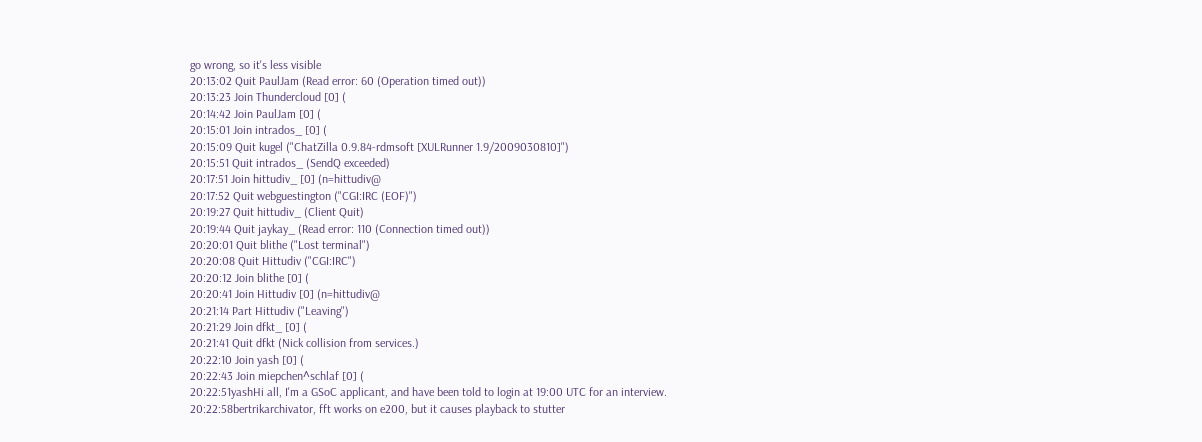go wrong, so it's less visible
20:13:02 Quit PaulJam (Read error: 60 (Operation timed out))
20:13:23 Join Thundercloud [0] (
20:14:42 Join PaulJam [0] (
20:15:01 Join intrados_ [0] (
20:15:09 Quit kugel ("ChatZilla 0.9.84-rdmsoft [XULRunner 1.9/2009030810]")
20:15:51 Quit intrados_ (SendQ exceeded)
20:17:51 Join hittudiv_ [0] (n=hittudiv@
20:17:52 Quit webguestington ("CGI:IRC (EOF)")
20:19:27 Quit hittudiv_ (Client Quit)
20:19:44 Quit jaykay_ (Read error: 110 (Connection timed out))
20:20:01 Quit blithe ("Lost terminal")
20:20:08 Quit Hittudiv ("CGI:IRC")
20:20:12 Join blithe [0] (
20:20:41 Join Hittudiv [0] (n=hittudiv@
20:21:14 Part Hittudiv ("Leaving")
20:21:29 Join dfkt_ [0] (
20:21:41 Quit dfkt (Nick collision from services.)
20:22:10 Join yash [0] (
20:22:43 Join miepchen^schlaf [0] (
20:22:51yashHi all, I'm a GSoC applicant, and have been told to login at 19:00 UTC for an interview.
20:22:58bertrikarchivator, fft works on e200, but it causes playback to stutter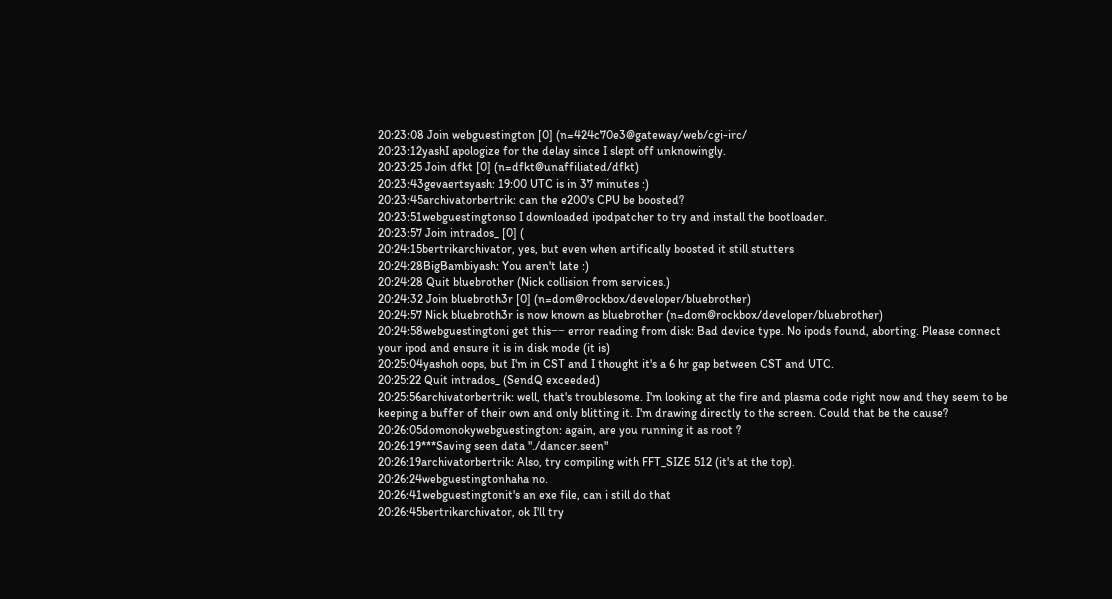20:23:08 Join webguestington [0] (n=424c70e3@gateway/web/cgi-irc/
20:23:12yashI apologize for the delay since I slept off unknowingly.
20:23:25 Join dfkt [0] (n=dfkt@unaffiliated/dfkt)
20:23:43gevaertsyash: 19:00 UTC is in 37 minutes :)
20:23:45archivatorbertrik: can the e200's CPU be boosted?
20:23:51webguestingtonso I downloaded ipodpatcher to try and install the bootloader.
20:23:57 Join intrados_ [0] (
20:24:15bertrikarchivator, yes, but even when artifically boosted it still stutters
20:24:28BigBambiyash: You aren't late :)
20:24:28 Quit bluebrother (Nick collision from services.)
20:24:32 Join bluebroth3r [0] (n=dom@rockbox/developer/bluebrother)
20:24:57 Nick bluebroth3r is now known as bluebrother (n=dom@rockbox/developer/bluebrother)
20:24:58webguestingtoni get this−− error reading from disk: Bad device type. No ipods found, aborting. Please connect your ipod and ensure it is in disk mode (it is)
20:25:04yashoh oops, but I'm in CST and I thought it's a 6 hr gap between CST and UTC.
20:25:22 Quit intrados_ (SendQ exceeded)
20:25:56archivatorbertrik: well, that's troublesome. I'm looking at the fire and plasma code right now and they seem to be keeping a buffer of their own and only blitting it. I'm drawing directly to the screen. Could that be the cause?
20:26:05domonokywebguestington: again, are you running it as root ?
20:26:19***Saving seen data "./dancer.seen"
20:26:19archivatorbertrik: Also, try compiling with FFT_SIZE 512 (it's at the top).
20:26:24webguestingtonhaha no.
20:26:41webguestingtonit's an exe file, can i still do that
20:26:45bertrikarchivator, ok I'll try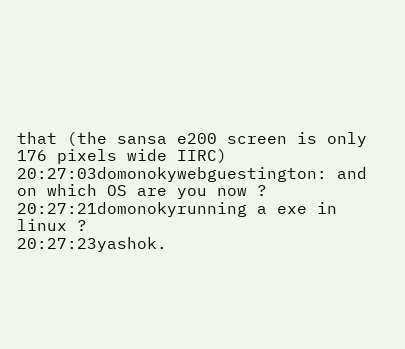that (the sansa e200 screen is only 176 pixels wide IIRC)
20:27:03domonokywebguestington: and on which OS are you now ?
20:27:21domonokyrunning a exe in linux ?
20:27:23yashok.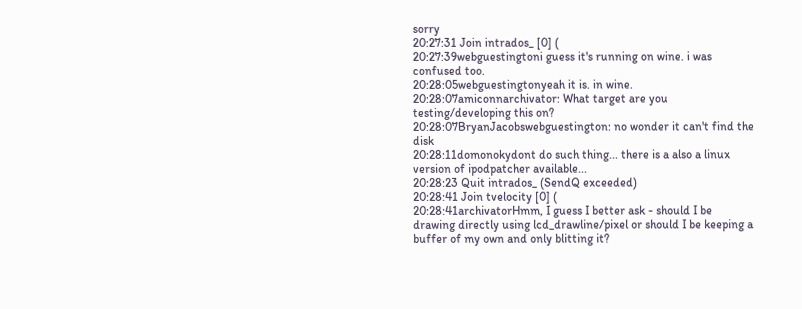sorry
20:27:31 Join intrados_ [0] (
20:27:39webguestingtoni guess it's running on wine. i was confused too.
20:28:05webguestingtonyeah it is. in wine.
20:28:07amiconnarchivator: What target are you testing/developing this on?
20:28:07BryanJacobswebguestington: no wonder it can't find the disk
20:28:11domonokydont do such thing... there is a also a linux version of ipodpatcher available...
20:28:23 Quit intrados_ (SendQ exceeded)
20:28:41 Join tvelocity [0] (
20:28:41archivatorHmm, I guess I better ask - should I be drawing directly using lcd_drawline/pixel or should I be keeping a buffer of my own and only blitting it?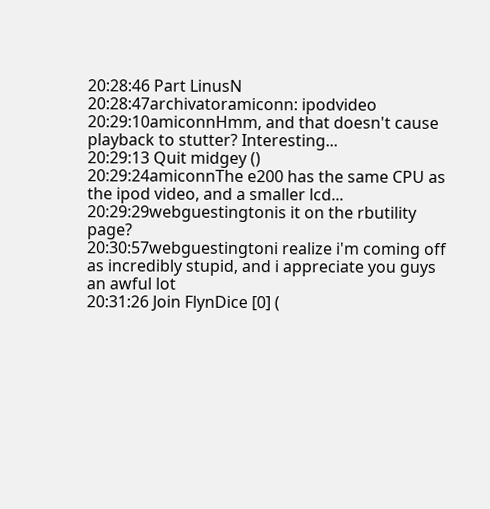20:28:46 Part LinusN
20:28:47archivatoramiconn: ipodvideo
20:29:10amiconnHmm, and that doesn't cause playback to stutter? Interesting...
20:29:13 Quit midgey ()
20:29:24amiconnThe e200 has the same CPU as the ipod video, and a smaller lcd...
20:29:29webguestingtonis it on the rbutility page?
20:30:57webguestingtoni realize i'm coming off as incredibly stupid, and i appreciate you guys an awful lot
20:31:26 Join FlynDice [0] (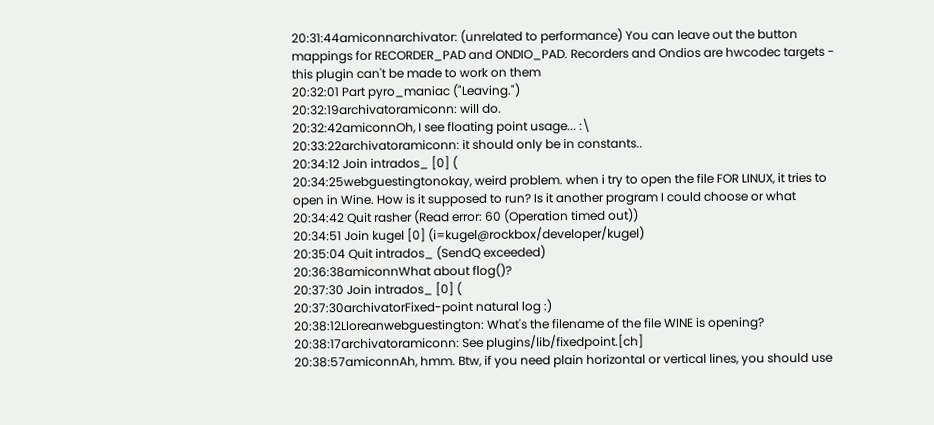20:31:44amiconnarchivator: (unrelated to performance) You can leave out the button mappings for RECORDER_PAD and ONDIO_PAD. Recorders and Ondios are hwcodec targets - this plugin can't be made to work on them
20:32:01 Part pyro_maniac ("Leaving.")
20:32:19archivatoramiconn: will do.
20:32:42amiconnOh, I see floating point usage... :\
20:33:22archivatoramiconn: it should only be in constants..
20:34:12 Join intrados_ [0] (
20:34:25webguestingtonokay, weird problem. when i try to open the file FOR LINUX, it tries to open in Wine. How is it supposed to run? Is it another program I could choose or what
20:34:42 Quit rasher (Read error: 60 (Operation timed out))
20:34:51 Join kugel [0] (i=kugel@rockbox/developer/kugel)
20:35:04 Quit intrados_ (SendQ exceeded)
20:36:38amiconnWhat about flog()?
20:37:30 Join intrados_ [0] (
20:37:30archivatorFixed-point natural log :)
20:38:12Lloreanwebguestington: What's the filename of the file WINE is opening?
20:38:17archivatoramiconn: See plugins/lib/fixedpoint.[ch]
20:38:57amiconnAh, hmm. Btw, if you need plain horizontal or vertical lines, you should use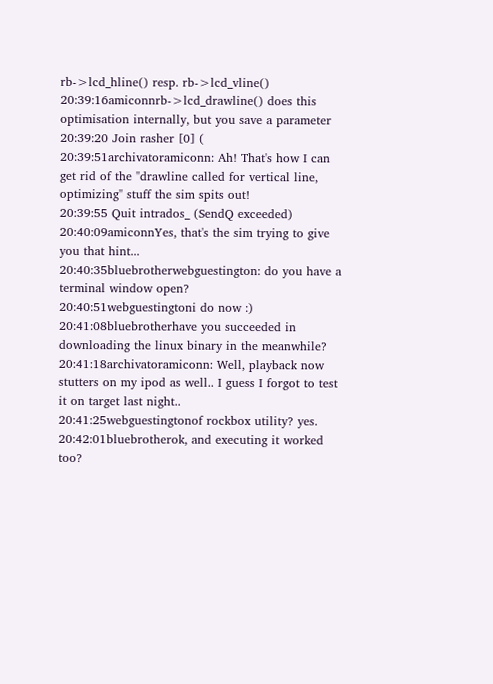rb->lcd_hline() resp. rb->lcd_vline()
20:39:16amiconnrb->lcd_drawline() does this optimisation internally, but you save a parameter
20:39:20 Join rasher [0] (
20:39:51archivatoramiconn: Ah! That's how I can get rid of the "drawline called for vertical line, optimizing" stuff the sim spits out!
20:39:55 Quit intrados_ (SendQ exceeded)
20:40:09amiconnYes, that's the sim trying to give you that hint...
20:40:35bluebrotherwebguestington: do you have a terminal window open?
20:40:51webguestingtoni do now :)
20:41:08bluebrotherhave you succeeded in downloading the linux binary in the meanwhile?
20:41:18archivatoramiconn: Well, playback now stutters on my ipod as well.. I guess I forgot to test it on target last night..
20:41:25webguestingtonof rockbox utility? yes.
20:42:01bluebrotherok, and executing it worked too?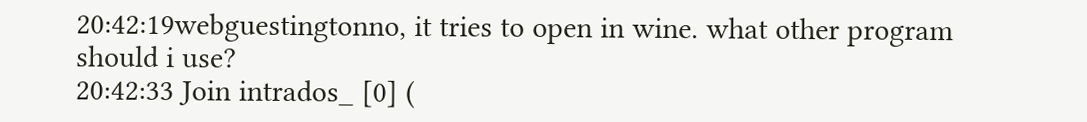20:42:19webguestingtonno, it tries to open in wine. what other program should i use?
20:42:33 Join intrados_ [0] (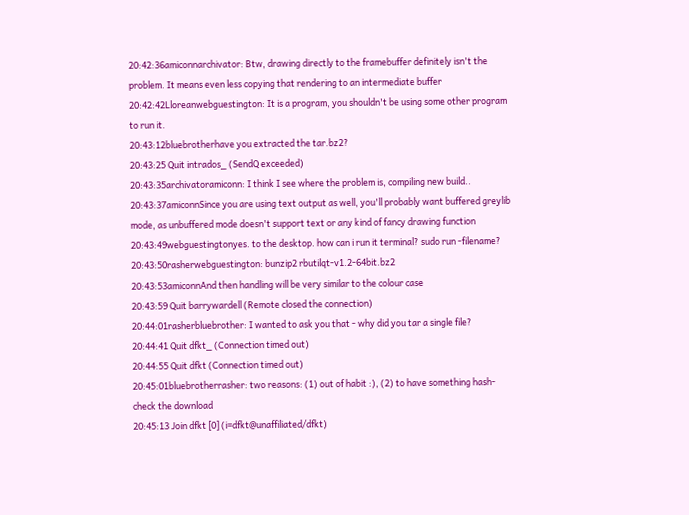20:42:36amiconnarchivator: Btw, drawing directly to the framebuffer definitely isn't the problem. It means even less copying that rendering to an intermediate buffer
20:42:42Lloreanwebguestington: It is a program, you shouldn't be using some other program to run it.
20:43:12bluebrotherhave you extracted the tar.bz2?
20:43:25 Quit intrados_ (SendQ exceeded)
20:43:35archivatoramiconn: I think I see where the problem is, compiling new build..
20:43:37amiconnSince you are using text output as well, you'll probably want buffered greylib mode, as unbuffered mode doesn't support text or any kind of fancy drawing function
20:43:49webguestingtonyes. to the desktop. how can i run it terminal? sudo run -filename?
20:43:50rasherwebguestington: bunzip2 rbutilqt-v1.2-64bit.bz2
20:43:53amiconnAnd then handling will be very similar to the colour case
20:43:59 Quit barrywardell (Remote closed the connection)
20:44:01rasherbluebrother: I wanted to ask you that - why did you tar a single file?
20:44:41 Quit dfkt_ (Connection timed out)
20:44:55 Quit dfkt (Connection timed out)
20:45:01bluebrotherrasher: two reasons: (1) out of habit :), (2) to have something hash-check the download
20:45:13 Join dfkt [0] (i=dfkt@unaffiliated/dfkt)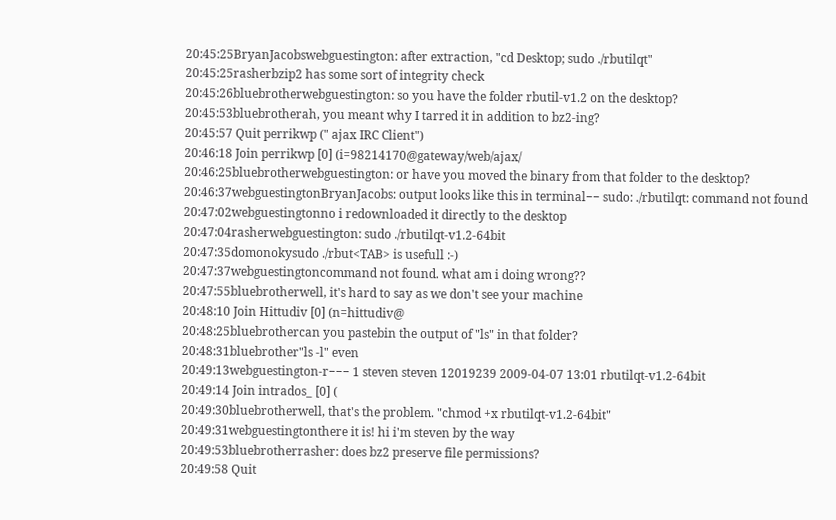20:45:25BryanJacobswebguestington: after extraction, "cd Desktop; sudo ./rbutilqt"
20:45:25rasherbzip2 has some sort of integrity check
20:45:26bluebrotherwebguestington: so you have the folder rbutil-v1.2 on the desktop?
20:45:53bluebrotherah, you meant why I tarred it in addition to bz2-ing?
20:45:57 Quit perrikwp (" ajax IRC Client")
20:46:18 Join perrikwp [0] (i=98214170@gateway/web/ajax/
20:46:25bluebrotherwebguestington: or have you moved the binary from that folder to the desktop?
20:46:37webguestingtonBryanJacobs: output looks like this in terminal−− sudo: ./rbutilqt: command not found
20:47:02webguestingtonno i redownloaded it directly to the desktop
20:47:04rasherwebguestington: sudo ./rbutilqt-v1.2-64bit
20:47:35domonokysudo ./rbut<TAB> is usefull :-)
20:47:37webguestingtoncommand not found. what am i doing wrong??
20:47:55bluebrotherwell, it's hard to say as we don't see your machine
20:48:10 Join Hittudiv [0] (n=hittudiv@
20:48:25bluebrothercan you pastebin the output of "ls" in that folder?
20:48:31bluebrother"ls -l" even
20:49:13webguestington-r−−− 1 steven steven 12019239 2009-04-07 13:01 rbutilqt-v1.2-64bit
20:49:14 Join intrados_ [0] (
20:49:30bluebrotherwell, that's the problem. "chmod +x rbutilqt-v1.2-64bit"
20:49:31webguestingtonthere it is! hi i'm steven by the way
20:49:53bluebrotherrasher: does bz2 preserve file permissions?
20:49:58 Quit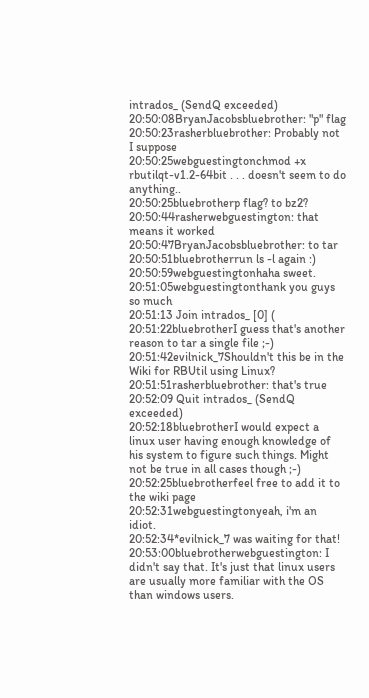intrados_ (SendQ exceeded)
20:50:08BryanJacobsbluebrother: "p" flag
20:50:23rasherbluebrother: Probably not I suppose
20:50:25webguestingtonchmod +x rbutilqt-v1.2-64bit . . . doesn't seem to do anything..
20:50:25bluebrotherp flag? to bz2?
20:50:44rasherwebguestington: that means it worked
20:50:47BryanJacobsbluebrother: to tar
20:50:51bluebrotherrun ls -l again :)
20:50:59webguestingtonhaha sweet.
20:51:05webguestingtonthank you guys so much
20:51:13 Join intrados_ [0] (
20:51:22bluebrotherI guess that's another reason to tar a single file ;-)
20:51:42evilnick_7Shouldn't this be in the Wiki for RBUtil using Linux?
20:51:51rasherbluebrother: that's true
20:52:09 Quit intrados_ (SendQ exceeded)
20:52:18bluebrotherI would expect a linux user having enough knowledge of his system to figure such things. Might not be true in all cases though ;-)
20:52:25bluebrotherfeel free to add it to the wiki page
20:52:31webguestingtonyeah, i'm an idiot.
20:52:34*evilnick_7 was waiting for that!
20:53:00bluebrotherwebguestington: I didn't say that. It's just that linux users are usually more familiar with the OS than windows users.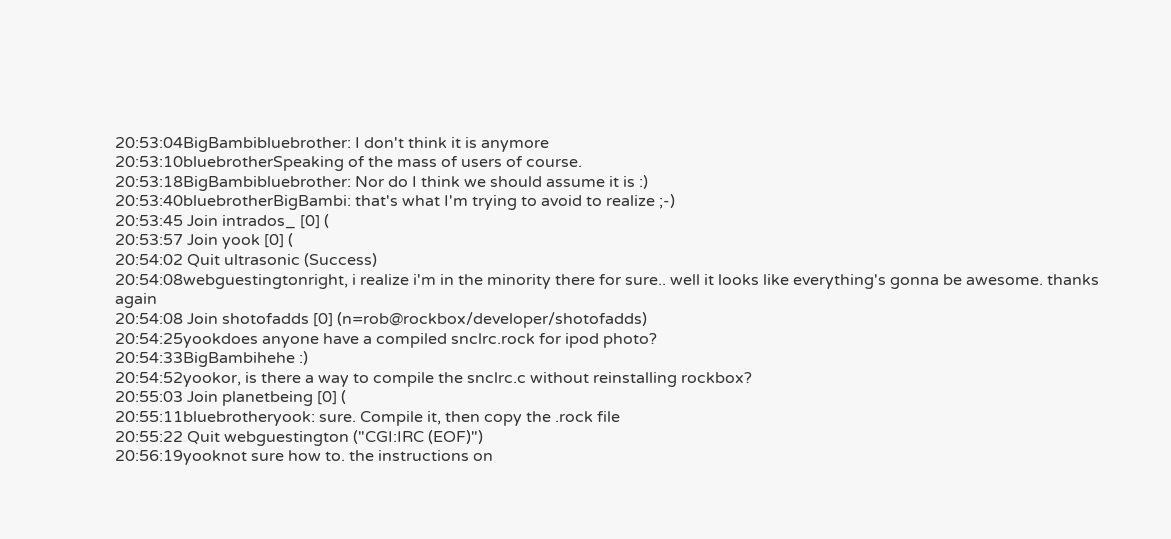20:53:04BigBambibluebrother: I don't think it is anymore
20:53:10bluebrotherSpeaking of the mass of users of course.
20:53:18BigBambibluebrother: Nor do I think we should assume it is :)
20:53:40bluebrotherBigBambi: that's what I'm trying to avoid to realize ;-)
20:53:45 Join intrados_ [0] (
20:53:57 Join yook [0] (
20:54:02 Quit ultrasonic (Success)
20:54:08webguestingtonright, i realize i'm in the minority there for sure.. well it looks like everything's gonna be awesome. thanks again
20:54:08 Join shotofadds [0] (n=rob@rockbox/developer/shotofadds)
20:54:25yookdoes anyone have a compiled snclrc.rock for ipod photo?
20:54:33BigBambihehe :)
20:54:52yookor, is there a way to compile the snclrc.c without reinstalling rockbox?
20:55:03 Join planetbeing [0] (
20:55:11bluebrotheryook: sure. Compile it, then copy the .rock file
20:55:22 Quit webguestington ("CGI:IRC (EOF)")
20:56:19yooknot sure how to. the instructions on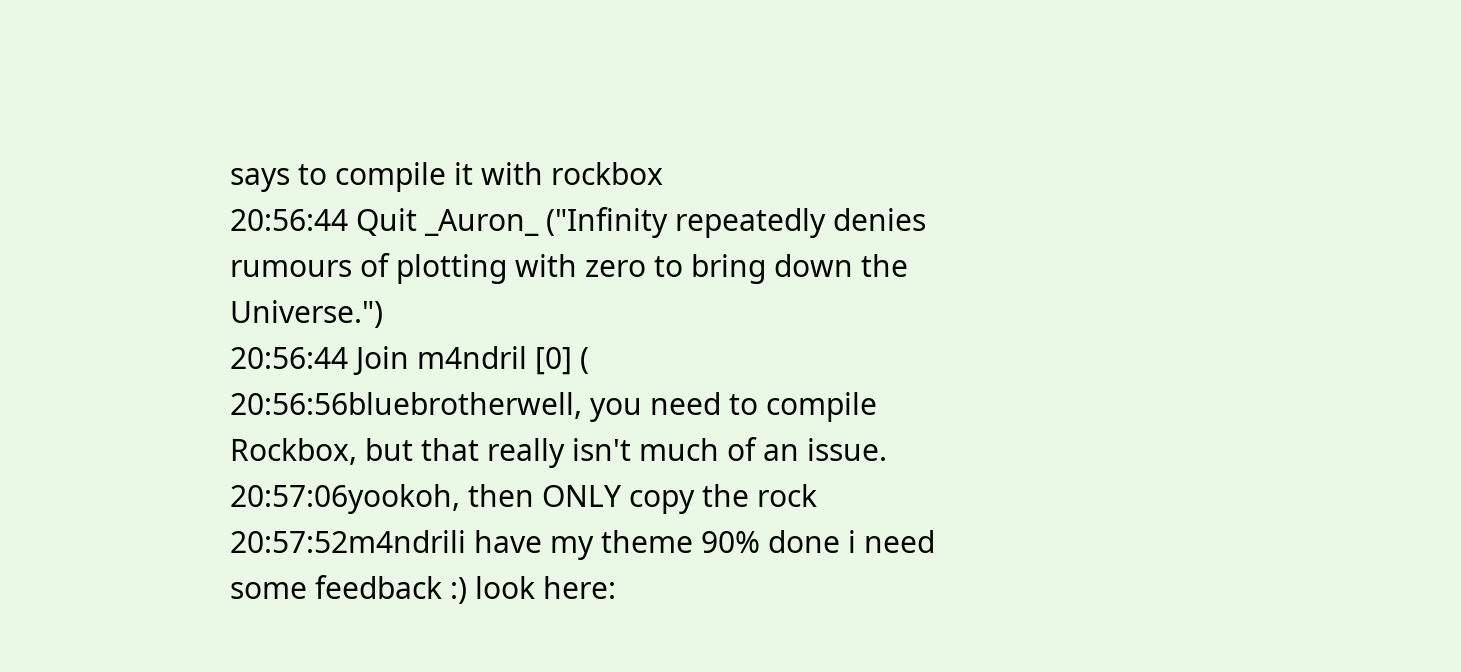says to compile it with rockbox
20:56:44 Quit _Auron_ ("Infinity repeatedly denies rumours of plotting with zero to bring down the Universe.")
20:56:44 Join m4ndril [0] (
20:56:56bluebrotherwell, you need to compile Rockbox, but that really isn't much of an issue.
20:57:06yookoh, then ONLY copy the rock
20:57:52m4ndrili have my theme 90% done i need some feedback :) look here: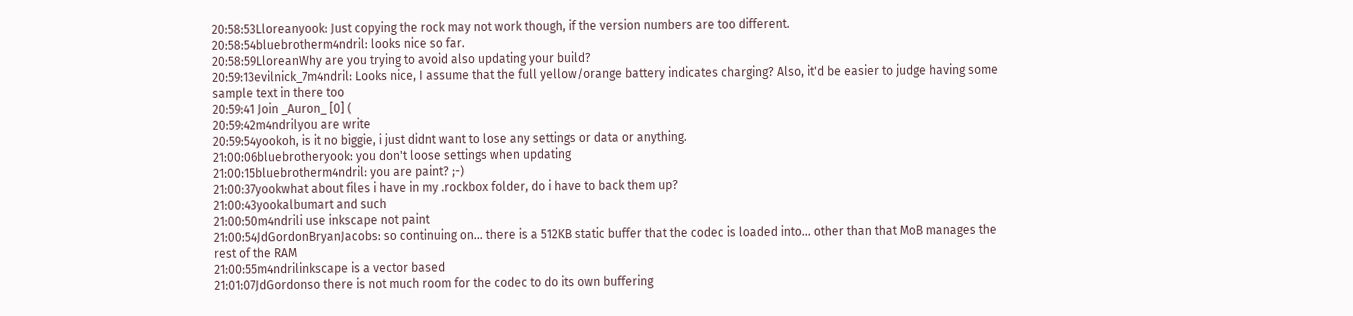20:58:53Lloreanyook: Just copying the rock may not work though, if the version numbers are too different.
20:58:54bluebrotherm4ndril: looks nice so far.
20:58:59LloreanWhy are you trying to avoid also updating your build?
20:59:13evilnick_7m4ndril: Looks nice, I assume that the full yellow/orange battery indicates charging? Also, it'd be easier to judge having some sample text in there too
20:59:41 Join _Auron_ [0] (
20:59:42m4ndrilyou are write
20:59:54yookoh, is it no biggie, i just didnt want to lose any settings or data or anything.
21:00:06bluebrotheryook: you don't loose settings when updating
21:00:15bluebrotherm4ndril: you are paint? ;-)
21:00:37yookwhat about files i have in my .rockbox folder, do i have to back them up?
21:00:43yookalbumart and such
21:00:50m4ndrili use inkscape not paint
21:00:54JdGordonBryanJacobs: so continuing on... there is a 512KB static buffer that the codec is loaded into... other than that MoB manages the rest of the RAM
21:00:55m4ndrilinkscape is a vector based
21:01:07JdGordonso there is not much room for the codec to do its own buffering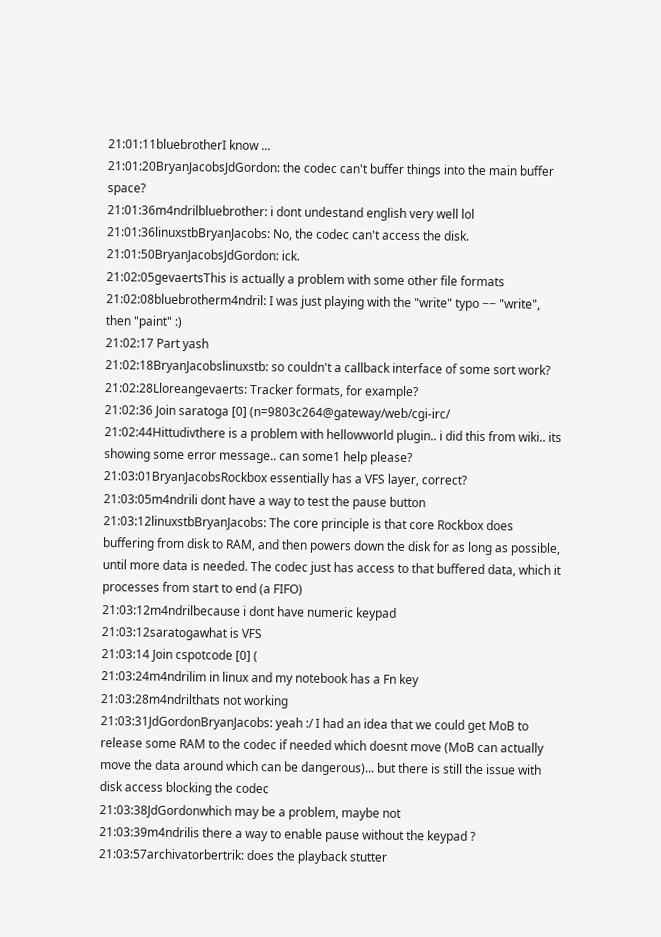21:01:11bluebrotherI know ...
21:01:20BryanJacobsJdGordon: the codec can't buffer things into the main buffer space?
21:01:36m4ndrilbluebrother: i dont undestand english very well lol
21:01:36linuxstbBryanJacobs: No, the codec can't access the disk.
21:01:50BryanJacobsJdGordon: ick.
21:02:05gevaertsThis is actually a problem with some other file formats
21:02:08bluebrotherm4ndril: I was just playing with the "write" typo −− "write", then "paint" :)
21:02:17 Part yash
21:02:18BryanJacobslinuxstb: so couldn't a callback interface of some sort work?
21:02:28Lloreangevaerts: Tracker formats, for example?
21:02:36 Join saratoga [0] (n=9803c264@gateway/web/cgi-irc/
21:02:44Hittudivthere is a problem with hellowworld plugin.. i did this from wiki.. its showing some error message.. can some1 help please?
21:03:01BryanJacobsRockbox essentially has a VFS layer, correct?
21:03:05m4ndrili dont have a way to test the pause button
21:03:12linuxstbBryanJacobs: The core principle is that core Rockbox does buffering from disk to RAM, and then powers down the disk for as long as possible, until more data is needed. The codec just has access to that buffered data, which it processes from start to end (a FIFO)
21:03:12m4ndrilbecause i dont have numeric keypad
21:03:12saratogawhat is VFS
21:03:14 Join cspotcode [0] (
21:03:24m4ndrilim in linux and my notebook has a Fn key
21:03:28m4ndrilthats not working
21:03:31JdGordonBryanJacobs: yeah :/ I had an idea that we could get MoB to release some RAM to the codec if needed which doesnt move (MoB can actually move the data around which can be dangerous)... but there is still the issue with disk access blocking the codec
21:03:38JdGordonwhich may be a problem, maybe not
21:03:39m4ndrilis there a way to enable pause without the keypad ?
21:03:57archivatorbertrik: does the playback stutter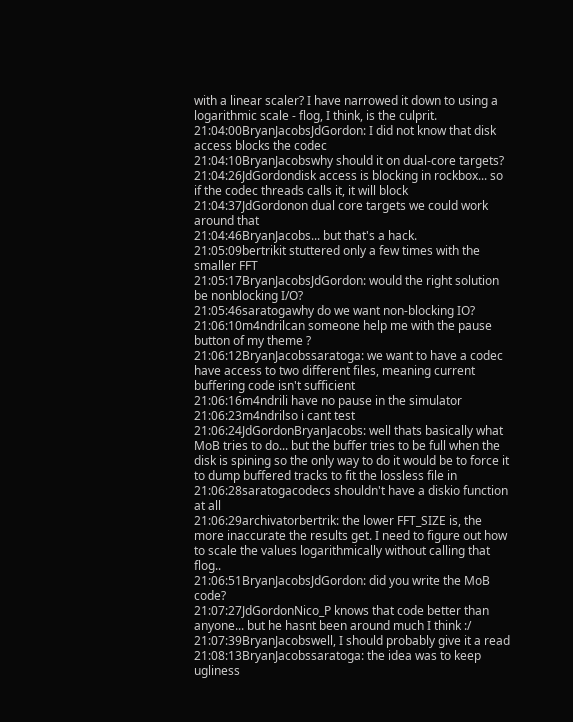with a linear scaler? I have narrowed it down to using a logarithmic scale - flog, I think, is the culprit.
21:04:00BryanJacobsJdGordon: I did not know that disk access blocks the codec
21:04:10BryanJacobswhy should it on dual-core targets?
21:04:26JdGordondisk access is blocking in rockbox... so if the codec threads calls it, it will block
21:04:37JdGordonon dual core targets we could work around that
21:04:46BryanJacobs... but that's a hack.
21:05:09bertrikit stuttered only a few times with the smaller FFT
21:05:17BryanJacobsJdGordon: would the right solution be nonblocking I/O?
21:05:46saratogawhy do we want non-blocking IO?
21:06:10m4ndrilcan someone help me with the pause button of my theme ?
21:06:12BryanJacobssaratoga: we want to have a codec have access to two different files, meaning current buffering code isn't sufficient
21:06:16m4ndrili have no pause in the simulator
21:06:23m4ndrilso i cant test
21:06:24JdGordonBryanJacobs: well thats basically what MoB tries to do... but the buffer tries to be full when the disk is spining so the only way to do it would be to force it to dump buffered tracks to fit the lossless file in
21:06:28saratogacodecs shouldn't have a diskio function at all
21:06:29archivatorbertrik: the lower FFT_SIZE is, the more inaccurate the results get. I need to figure out how to scale the values logarithmically without calling that flog..
21:06:51BryanJacobsJdGordon: did you write the MoB code?
21:07:27JdGordonNico_P knows that code better than anyone... but he hasnt been around much I think :/
21:07:39BryanJacobswell, I should probably give it a read
21:08:13BryanJacobssaratoga: the idea was to keep ugliness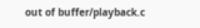out of buffer/playback.c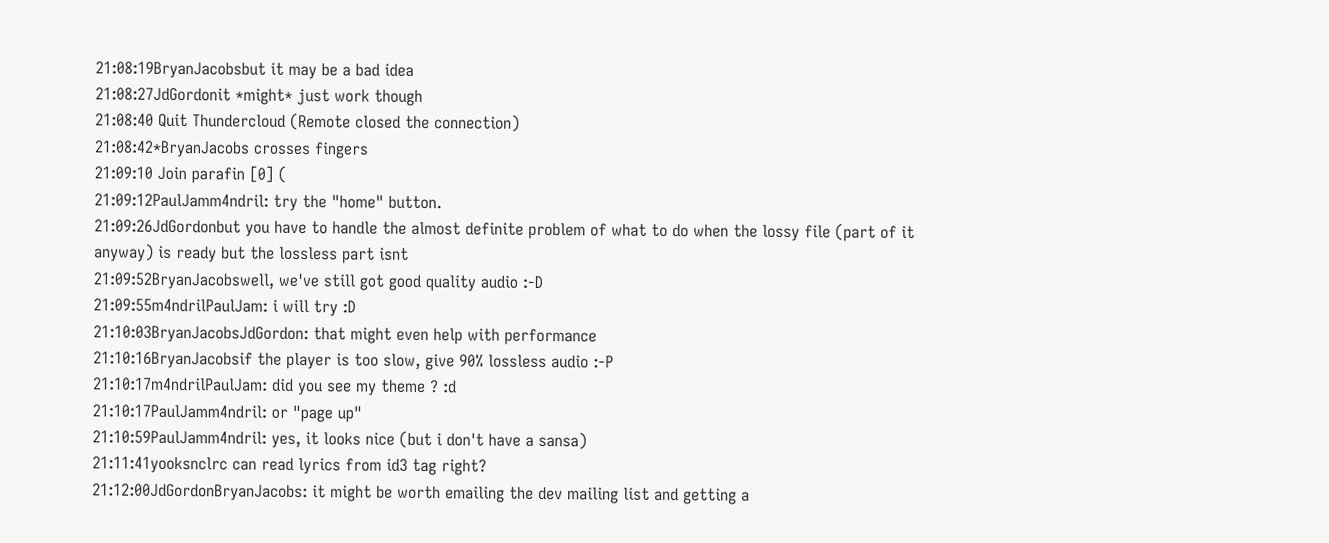21:08:19BryanJacobsbut it may be a bad idea
21:08:27JdGordonit *might* just work though
21:08:40 Quit Thundercloud (Remote closed the connection)
21:08:42*BryanJacobs crosses fingers
21:09:10 Join parafin [0] (
21:09:12PaulJamm4ndril: try the "home" button.
21:09:26JdGordonbut you have to handle the almost definite problem of what to do when the lossy file (part of it anyway) is ready but the lossless part isnt
21:09:52BryanJacobswell, we've still got good quality audio :-D
21:09:55m4ndrilPaulJam: i will try :D
21:10:03BryanJacobsJdGordon: that might even help with performance
21:10:16BryanJacobsif the player is too slow, give 90% lossless audio :-P
21:10:17m4ndrilPaulJam: did you see my theme ? :d
21:10:17PaulJamm4ndril: or "page up"
21:10:59PaulJamm4ndril: yes, it looks nice (but i don't have a sansa)
21:11:41yooksnclrc can read lyrics from id3 tag right?
21:12:00JdGordonBryanJacobs: it might be worth emailing the dev mailing list and getting a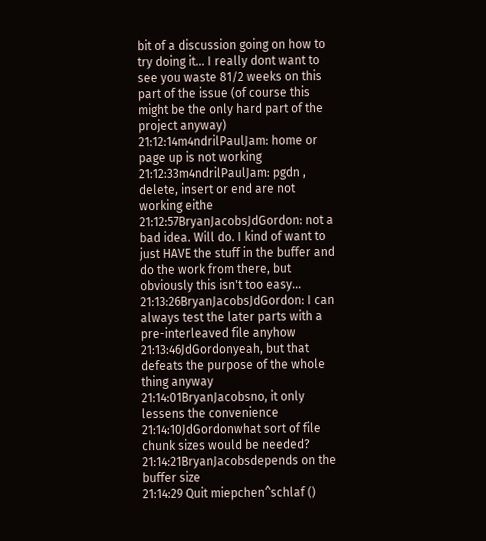bit of a discussion going on how to try doing it... I really dont want to see you waste 81/2 weeks on this part of the issue (of course this might be the only hard part of the project anyway)
21:12:14m4ndrilPaulJam: home or page up is not working
21:12:33m4ndrilPaulJam: pgdn , delete, insert or end are not working eithe
21:12:57BryanJacobsJdGordon: not a bad idea. Will do. I kind of want to just HAVE the stuff in the buffer and do the work from there, but obviously this isn't too easy...
21:13:26BryanJacobsJdGordon: I can always test the later parts with a pre-interleaved file anyhow
21:13:46JdGordonyeah, but that defeats the purpose of the whole thing anyway
21:14:01BryanJacobsno, it only lessens the convenience
21:14:10JdGordonwhat sort of file chunk sizes would be needed?
21:14:21BryanJacobsdepends on the buffer size
21:14:29 Quit miepchen^schlaf ()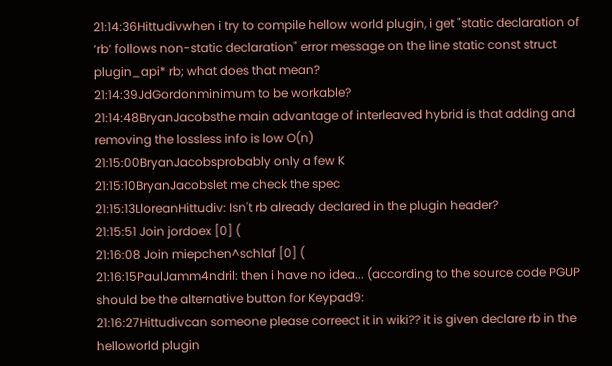21:14:36Hittudivwhen i try to compile hellow world plugin, i get "static declaration of ‘rb’ follows non-static declaration" error message on the line static const struct plugin_api* rb; what does that mean?
21:14:39JdGordonminimum to be workable?
21:14:48BryanJacobsthe main advantage of interleaved hybrid is that adding and removing the lossless info is low O(n)
21:15:00BryanJacobsprobably only a few K
21:15:10BryanJacobslet me check the spec
21:15:13LloreanHittudiv: Isn't rb already declared in the plugin header?
21:15:51 Join jordoex [0] (
21:16:08 Join miepchen^schlaf [0] (
21:16:15PaulJamm4ndril: then i have no idea... (according to the source code PGUP should be the alternative button for Keypad9:
21:16:27Hittudivcan someone please correect it in wiki?? it is given declare rb in the helloworld plugin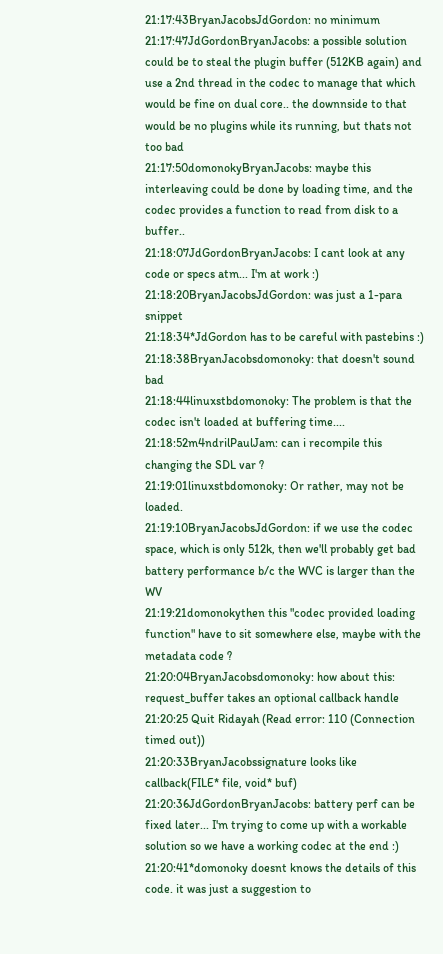21:17:43BryanJacobsJdGordon: no minimum
21:17:47JdGordonBryanJacobs: a possible solution could be to steal the plugin buffer (512KB again) and use a 2nd thread in the codec to manage that which would be fine on dual core.. the downnside to that would be no plugins while its running, but thats not too bad
21:17:50domonokyBryanJacobs: maybe this interleaving could be done by loading time, and the codec provides a function to read from disk to a buffer..
21:18:07JdGordonBryanJacobs: I cant look at any code or specs atm... I'm at work :)
21:18:20BryanJacobsJdGordon: was just a 1-para snippet
21:18:34*JdGordon has to be careful with pastebins :)
21:18:38BryanJacobsdomonoky: that doesn't sound bad
21:18:44linuxstbdomonoky: The problem is that the codec isn't loaded at buffering time....
21:18:52m4ndrilPaulJam: can i recompile this changing the SDL var ?
21:19:01linuxstbdomonoky: Or rather, may not be loaded.
21:19:10BryanJacobsJdGordon: if we use the codec space, which is only 512k, then we'll probably get bad battery performance b/c the WVC is larger than the WV
21:19:21domonokythen this "codec provided loading function" have to sit somewhere else, maybe with the metadata code ?
21:20:04BryanJacobsdomonoky: how about this: request_buffer takes an optional callback handle
21:20:25 Quit Ridayah (Read error: 110 (Connection timed out))
21:20:33BryanJacobssignature looks like callback(FILE* file, void* buf)
21:20:36JdGordonBryanJacobs: battery perf can be fixed later... I'm trying to come up with a workable solution so we have a working codec at the end :)
21:20:41*domonoky doesnt knows the details of this code. it was just a suggestion to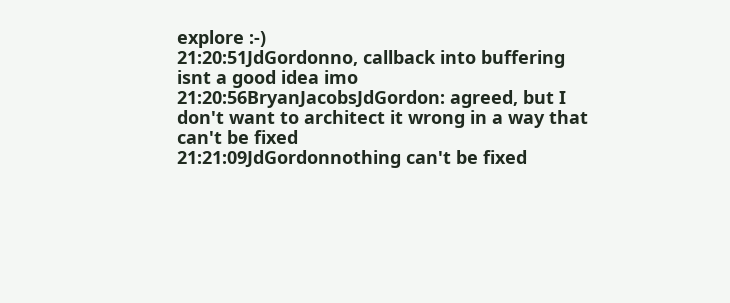explore :-)
21:20:51JdGordonno, callback into buffering isnt a good idea imo
21:20:56BryanJacobsJdGordon: agreed, but I don't want to architect it wrong in a way that can't be fixed
21:21:09JdGordonnothing can't be fixed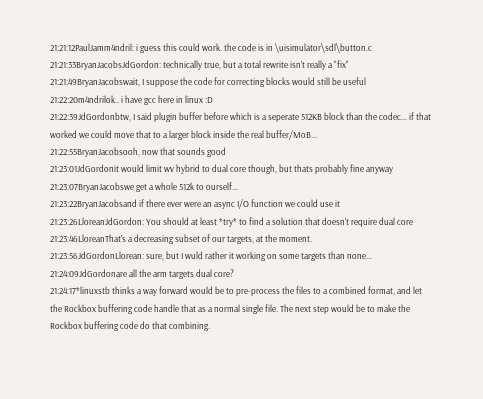21:21:12PaulJamm4ndril: i guess this could work. the code is in \uisimulator\sdl\button.c
21:21:33BryanJacobsJdGordon: technically true, but a total rewrite isn't really a "fix"
21:21:49BryanJacobswait, I suppose the code for correcting blocks would still be useful
21:22:20m4ndrilok.. i have gcc here in linux :D
21:22:39JdGordonbtw, I said plugin buffer before which is a seperate 512KB block than the codec... if that worked we could move that to a larger block inside the real buffer/MoB...
21:22:55BryanJacobsooh, now that sounds good
21:23:01JdGordonit would limit wv hybrid to dual core though, but thats probably fine anyway
21:23:07BryanJacobswe get a whole 512k to ourself...
21:23:22BryanJacobsand if there ever were an async I/O function we could use it
21:23:26LloreanJdGordon: You should at least *try* to find a solution that doesn't require dual core
21:23:46LloreanThat's a decreasing subset of our targets, at the moment.
21:23:56JdGordonLlorean: sure, but I wuld rather it working on some targets than none...
21:24:09JdGordonare all the arm targets dual core?
21:24:17*linuxstb thinks a way forward would be to pre-process the files to a combined format, and let the Rockbox buffering code handle that as a normal single file. The next step would be to make the Rockbox buffering code do that combining.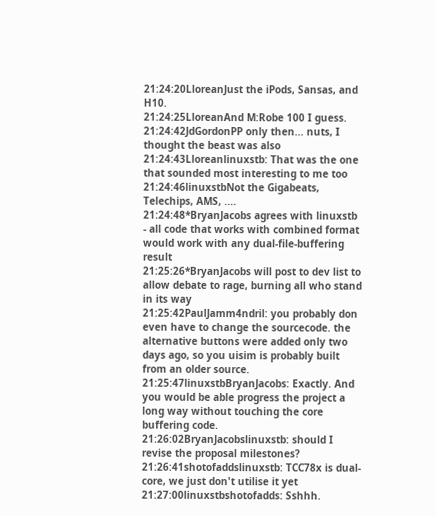21:24:20LloreanJust the iPods, Sansas, and H10.
21:24:25LloreanAnd M:Robe 100 I guess.
21:24:42JdGordonPP only then... nuts, I thought the beast was also
21:24:43Lloreanlinuxstb: That was the one that sounded most interesting to me too
21:24:46linuxstbNot the Gigabeats, Telechips, AMS, ....
21:24:48*BryanJacobs agrees with linuxstb - all code that works with combined format would work with any dual-file-buffering result
21:25:26*BryanJacobs will post to dev list to allow debate to rage, burning all who stand in its way
21:25:42PaulJamm4ndril: you probably don even have to change the sourcecode. the alternative buttons were added only two days ago, so you uisim is probably built from an older source.
21:25:47linuxstbBryanJacobs: Exactly. And you would be able progress the project a long way without touching the core buffering code.
21:26:02BryanJacobslinuxstb: should I revise the proposal milestones?
21:26:41shotofaddslinuxstb: TCC78x is dual-core, we just don't utilise it yet
21:27:00linuxstbshotofadds: Sshhh.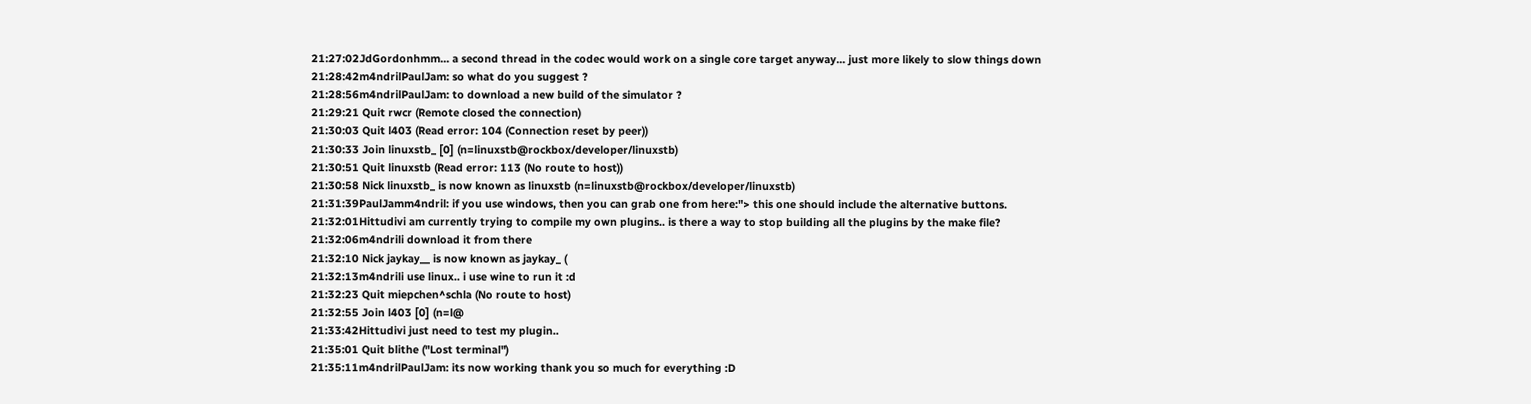21:27:02JdGordonhmm... a second thread in the codec would work on a single core target anyway... just more likely to slow things down
21:28:42m4ndrilPaulJam: so what do you suggest ?
21:28:56m4ndrilPaulJam: to download a new build of the simulator ?
21:29:21 Quit rwcr (Remote closed the connection)
21:30:03 Quit l403 (Read error: 104 (Connection reset by peer))
21:30:33 Join linuxstb_ [0] (n=linuxstb@rockbox/developer/linuxstb)
21:30:51 Quit linuxstb (Read error: 113 (No route to host))
21:30:58 Nick linuxstb_ is now known as linuxstb (n=linuxstb@rockbox/developer/linuxstb)
21:31:39PaulJamm4ndril: if you use windows, then you can grab one from here:"> this one should include the alternative buttons.
21:32:01Hittudivi am currently trying to compile my own plugins.. is there a way to stop building all the plugins by the make file?
21:32:06m4ndrili download it from there
21:32:10 Nick jaykay__ is now known as jaykay_ (
21:32:13m4ndrili use linux.. i use wine to run it :d
21:32:23 Quit miepchen^schla (No route to host)
21:32:55 Join l403 [0] (n=l@
21:33:42Hittudivi just need to test my plugin..
21:35:01 Quit blithe ("Lost terminal")
21:35:11m4ndrilPaulJam: its now working thank you so much for everything :D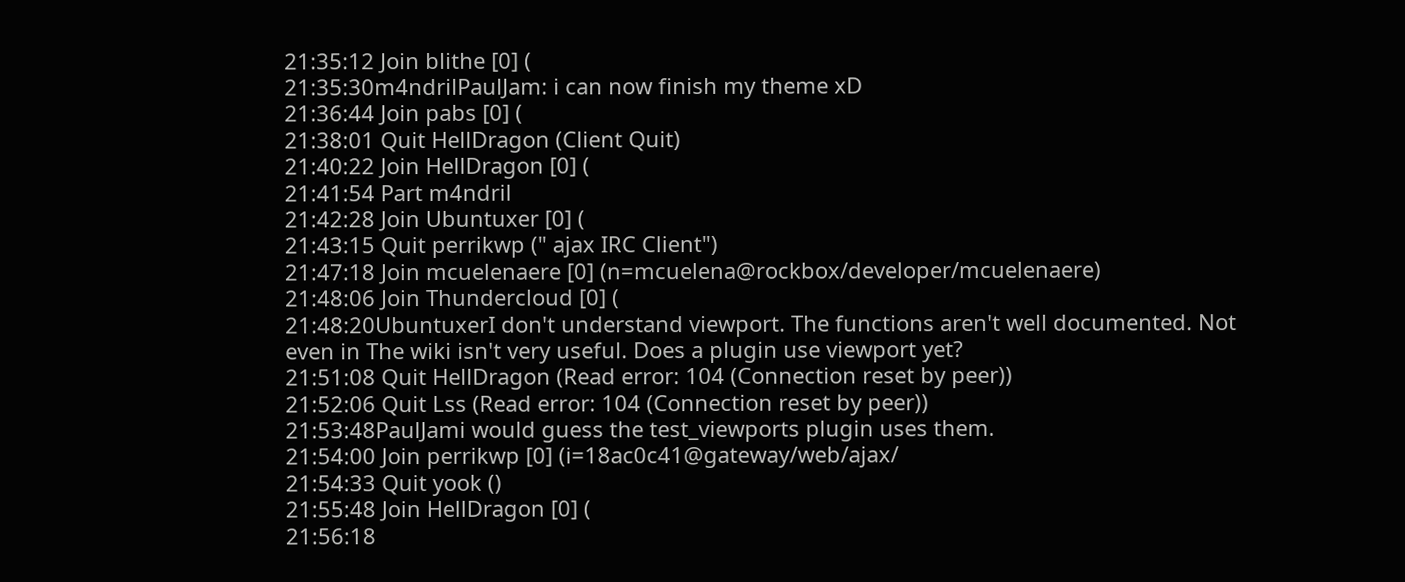21:35:12 Join blithe [0] (
21:35:30m4ndrilPaulJam: i can now finish my theme xD
21:36:44 Join pabs [0] (
21:38:01 Quit HellDragon (Client Quit)
21:40:22 Join HellDragon [0] (
21:41:54 Part m4ndril
21:42:28 Join Ubuntuxer [0] (
21:43:15 Quit perrikwp (" ajax IRC Client")
21:47:18 Join mcuelenaere [0] (n=mcuelena@rockbox/developer/mcuelenaere)
21:48:06 Join Thundercloud [0] (
21:48:20UbuntuxerI don't understand viewport. The functions aren't well documented. Not even in The wiki isn't very useful. Does a plugin use viewport yet?
21:51:08 Quit HellDragon (Read error: 104 (Connection reset by peer))
21:52:06 Quit Lss (Read error: 104 (Connection reset by peer))
21:53:48PaulJami would guess the test_viewports plugin uses them.
21:54:00 Join perrikwp [0] (i=18ac0c41@gateway/web/ajax/
21:54:33 Quit yook ()
21:55:48 Join HellDragon [0] (
21:56:18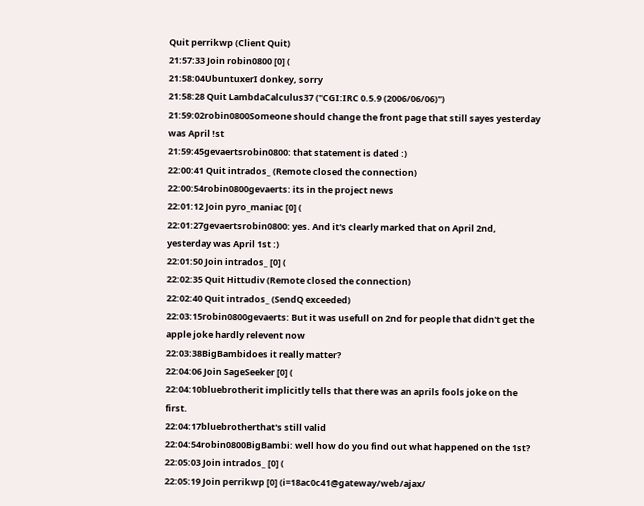Quit perrikwp (Client Quit)
21:57:33 Join robin0800 [0] (
21:58:04UbuntuxerI donkey, sorry
21:58:28 Quit LambdaCalculus37 ("CGI:IRC 0.5.9 (2006/06/06)")
21:59:02robin0800Someone should change the front page that still sayes yesterday was April !st
21:59:45gevaertsrobin0800: that statement is dated :)
22:00:41 Quit intrados_ (Remote closed the connection)
22:00:54robin0800gevaerts: its in the project news
22:01:12 Join pyro_maniac [0] (
22:01:27gevaertsrobin0800: yes. And it's clearly marked that on April 2nd, yesterday was April 1st :)
22:01:50 Join intrados_ [0] (
22:02:35 Quit Hittudiv (Remote closed the connection)
22:02:40 Quit intrados_ (SendQ exceeded)
22:03:15robin0800gevaerts: But it was usefull on 2nd for people that didn't get the apple joke hardly relevent now
22:03:38BigBambidoes it really matter?
22:04:06 Join SageSeeker [0] (
22:04:10bluebrotherit implicitly tells that there was an aprils fools joke on the first.
22:04:17bluebrotherthat's still valid
22:04:54robin0800BigBambi: well how do you find out what happened on the 1st?
22:05:03 Join intrados_ [0] (
22:05:19 Join perrikwp [0] (i=18ac0c41@gateway/web/ajax/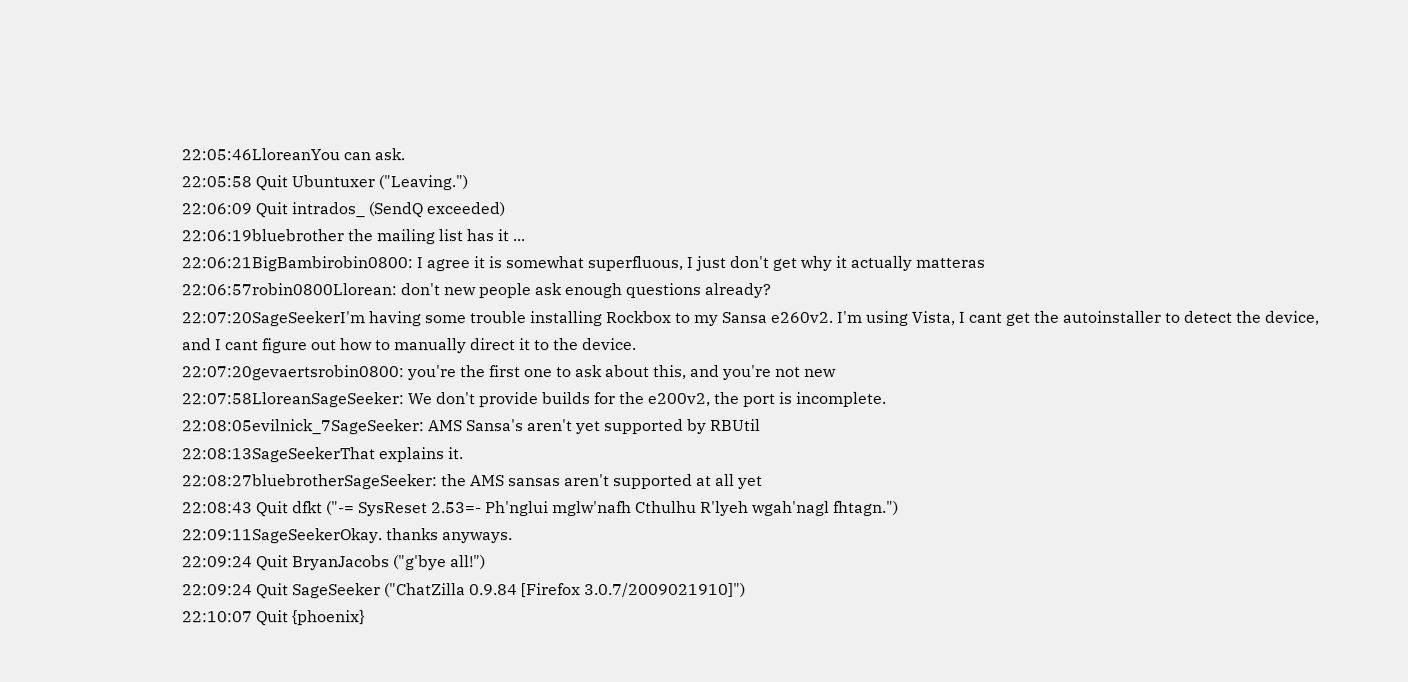22:05:46LloreanYou can ask.
22:05:58 Quit Ubuntuxer ("Leaving.")
22:06:09 Quit intrados_ (SendQ exceeded)
22:06:19bluebrother the mailing list has it ...
22:06:21BigBambirobin0800: I agree it is somewhat superfluous, I just don't get why it actually matteras
22:06:57robin0800Llorean: don't new people ask enough questions already?
22:07:20SageSeekerI'm having some trouble installing Rockbox to my Sansa e260v2. I'm using Vista, I cant get the autoinstaller to detect the device, and I cant figure out how to manually direct it to the device.
22:07:20gevaertsrobin0800: you're the first one to ask about this, and you're not new
22:07:58LloreanSageSeeker: We don't provide builds for the e200v2, the port is incomplete.
22:08:05evilnick_7SageSeeker: AMS Sansa's aren't yet supported by RBUtil
22:08:13SageSeekerThat explains it.
22:08:27bluebrotherSageSeeker: the AMS sansas aren't supported at all yet
22:08:43 Quit dfkt ("-= SysReset 2.53=- Ph'nglui mglw'nafh Cthulhu R'lyeh wgah'nagl fhtagn.")
22:09:11SageSeekerOkay. thanks anyways.
22:09:24 Quit BryanJacobs ("g'bye all!")
22:09:24 Quit SageSeeker ("ChatZilla 0.9.84 [Firefox 3.0.7/2009021910]")
22:10:07 Quit {phoenix}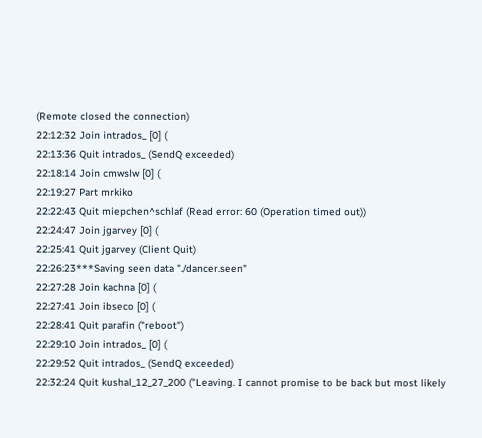(Remote closed the connection)
22:12:32 Join intrados_ [0] (
22:13:36 Quit intrados_ (SendQ exceeded)
22:18:14 Join cmwslw [0] (
22:19:27 Part mrkiko
22:22:43 Quit miepchen^schlaf (Read error: 60 (Operation timed out))
22:24:47 Join jgarvey [0] (
22:25:41 Quit jgarvey (Client Quit)
22:26:23***Saving seen data "./dancer.seen"
22:27:28 Join kachna [0] (
22:27:41 Join ibseco [0] (
22:28:41 Quit parafin ("reboot")
22:29:10 Join intrados_ [0] (
22:29:52 Quit intrados_ (SendQ exceeded)
22:32:24 Quit kushal_12_27_200 ("Leaving. I cannot promise to be back but most likely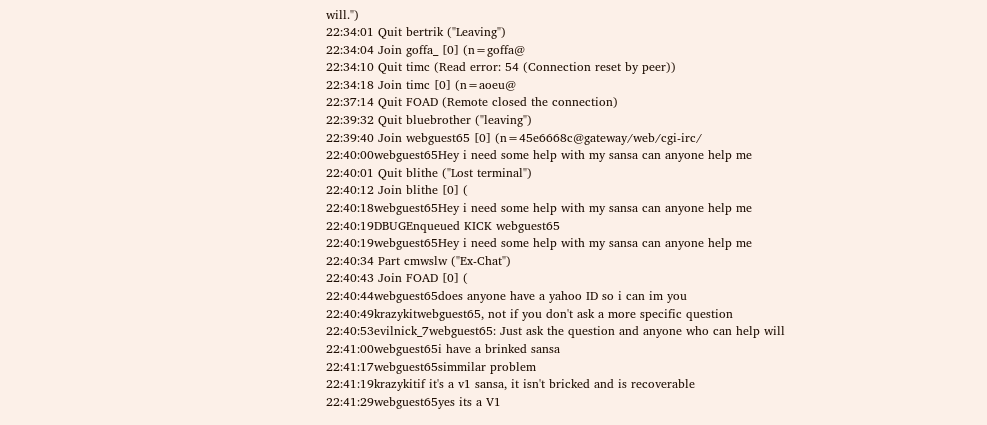will.")
22:34:01 Quit bertrik ("Leaving")
22:34:04 Join goffa_ [0] (n=goffa@
22:34:10 Quit timc (Read error: 54 (Connection reset by peer))
22:34:18 Join timc [0] (n=aoeu@
22:37:14 Quit FOAD (Remote closed the connection)
22:39:32 Quit bluebrother ("leaving")
22:39:40 Join webguest65 [0] (n=45e6668c@gateway/web/cgi-irc/
22:40:00webguest65Hey i need some help with my sansa can anyone help me
22:40:01 Quit blithe ("Lost terminal")
22:40:12 Join blithe [0] (
22:40:18webguest65Hey i need some help with my sansa can anyone help me
22:40:19DBUGEnqueued KICK webguest65
22:40:19webguest65Hey i need some help with my sansa can anyone help me
22:40:34 Part cmwslw ("Ex-Chat")
22:40:43 Join FOAD [0] (
22:40:44webguest65does anyone have a yahoo ID so i can im you
22:40:49krazykitwebguest65, not if you don't ask a more specific question
22:40:53evilnick_7webguest65: Just ask the question and anyone who can help will
22:41:00webguest65i have a brinked sansa
22:41:17webguest65simmilar problem
22:41:19krazykitif it's a v1 sansa, it isn't bricked and is recoverable
22:41:29webguest65yes its a V1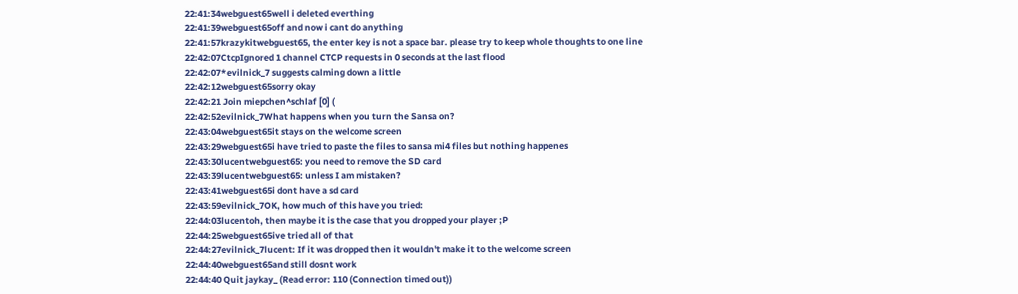22:41:34webguest65well i deleted everthing
22:41:39webguest65off and now i cant do anything
22:41:57krazykitwebguest65, the enter key is not a space bar. please try to keep whole thoughts to one line
22:42:07CtcpIgnored 1 channel CTCP requests in 0 seconds at the last flood
22:42:07*evilnick_7 suggests calming down a little
22:42:12webguest65sorry okay
22:42:21 Join miepchen^schlaf [0] (
22:42:52evilnick_7What happens when you turn the Sansa on?
22:43:04webguest65it stays on the welcome screen
22:43:29webguest65i have tried to paste the files to sansa mi4 files but nothing happenes
22:43:30lucentwebguest65: you need to remove the SD card
22:43:39lucentwebguest65: unless I am mistaken?
22:43:41webguest65i dont have a sd card
22:43:59evilnick_7OK, how much of this have you tried:
22:44:03lucentoh, then maybe it is the case that you dropped your player ;P
22:44:25webguest65ive tried all of that
22:44:27evilnick_7lucent: If it was dropped then it wouldn't make it to the welcome screen
22:44:40webguest65and still dosnt work
22:44:40 Quit jaykay_ (Read error: 110 (Connection timed out))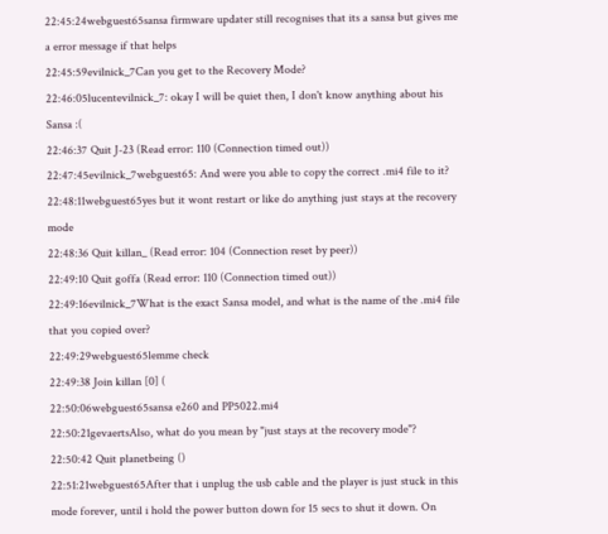22:45:24webguest65sansa firmware updater still recognises that its a sansa but gives me a error message if that helps
22:45:59evilnick_7Can you get to the Recovery Mode?
22:46:05lucentevilnick_7: okay I will be quiet then, I don't know anything about his Sansa :(
22:46:37 Quit J-23 (Read error: 110 (Connection timed out))
22:47:45evilnick_7webguest65: And were you able to copy the correct .mi4 file to it?
22:48:11webguest65yes but it wont restart or like do anything just stays at the recovery mode
22:48:36 Quit killan_ (Read error: 104 (Connection reset by peer))
22:49:10 Quit goffa (Read error: 110 (Connection timed out))
22:49:16evilnick_7What is the exact Sansa model, and what is the name of the .mi4 file that you copied over?
22:49:29webguest65lemme check
22:49:38 Join killan [0] (
22:50:06webguest65sansa e260 and PP5022.mi4
22:50:21gevaertsAlso, what do you mean by "just stays at the recovery mode"?
22:50:42 Quit planetbeing ()
22:51:21webguest65After that i unplug the usb cable and the player is just stuck in this mode forever, until i hold the power button down for 15 secs to shut it down. On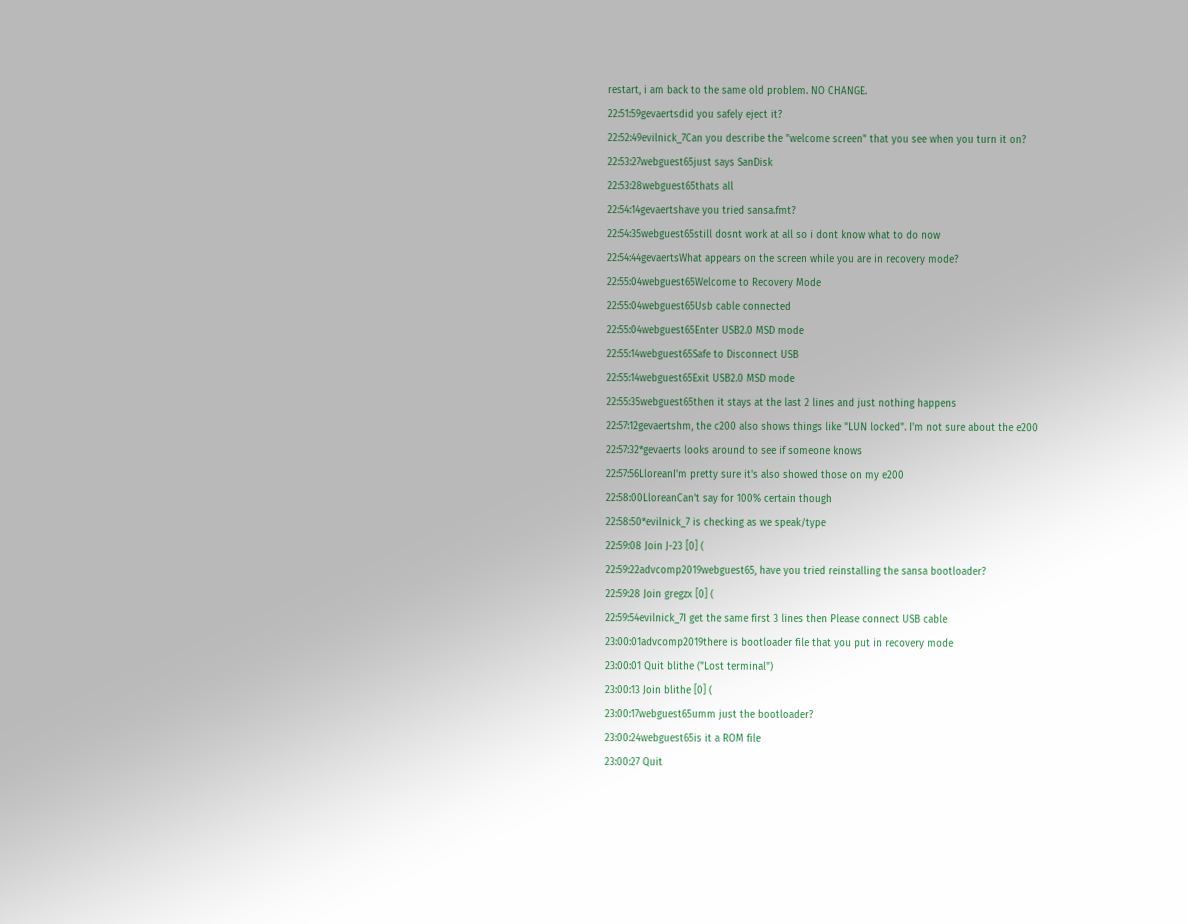restart, i am back to the same old problem. NO CHANGE.
22:51:59gevaertsdid you safely eject it?
22:52:49evilnick_7Can you describe the "welcome screen" that you see when you turn it on?
22:53:27webguest65just says SanDisk
22:53:28webguest65thats all
22:54:14gevaertshave you tried sansa.fmt?
22:54:35webguest65still dosnt work at all so i dont know what to do now
22:54:44gevaertsWhat appears on the screen while you are in recovery mode?
22:55:04webguest65Welcome to Recovery Mode
22:55:04webguest65Usb cable connected
22:55:04webguest65Enter USB2.0 MSD mode
22:55:14webguest65Safe to Disconnect USB
22:55:14webguest65Exit USB2.0 MSD mode
22:55:35webguest65then it stays at the last 2 lines and just nothing happens
22:57:12gevaertshm, the c200 also shows things like "LUN locked". I'm not sure about the e200
22:57:32*gevaerts looks around to see if someone knows
22:57:56LloreanI'm pretty sure it's also showed those on my e200
22:58:00LloreanCan't say for 100% certain though
22:58:50*evilnick_7 is checking as we speak/type
22:59:08 Join J-23 [0] (
22:59:22advcomp2019webguest65, have you tried reinstalling the sansa bootloader?
22:59:28 Join gregzx [0] (
22:59:54evilnick_7I get the same first 3 lines then Please connect USB cable
23:00:01advcomp2019there is bootloader file that you put in recovery mode
23:00:01 Quit blithe ("Lost terminal")
23:00:13 Join blithe [0] (
23:00:17webguest65umm just the bootloader?
23:00:24webguest65is it a ROM file
23:00:27 Quit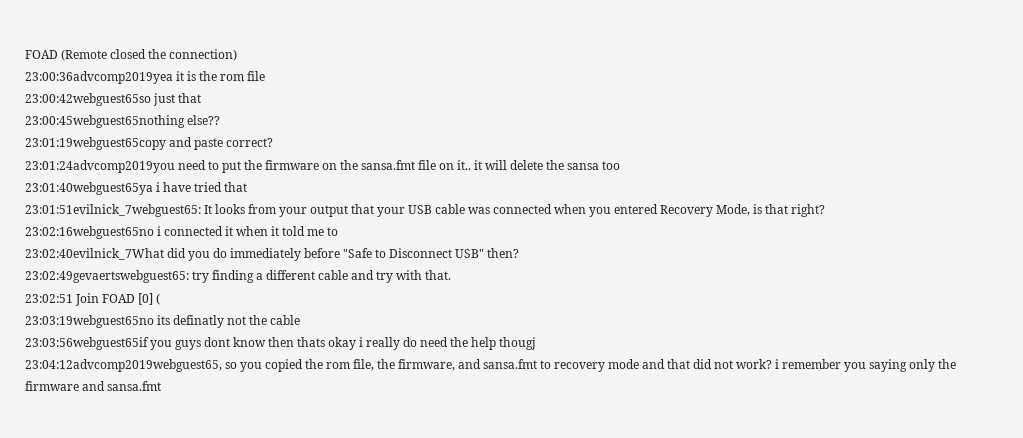FOAD (Remote closed the connection)
23:00:36advcomp2019yea it is the rom file
23:00:42webguest65so just that
23:00:45webguest65nothing else??
23:01:19webguest65copy and paste correct?
23:01:24advcomp2019you need to put the firmware on the sansa.fmt file on it.. it will delete the sansa too
23:01:40webguest65ya i have tried that
23:01:51evilnick_7webguest65: It looks from your output that your USB cable was connected when you entered Recovery Mode, is that right?
23:02:16webguest65no i connected it when it told me to
23:02:40evilnick_7What did you do immediately before "Safe to Disconnect USB" then?
23:02:49gevaertswebguest65: try finding a different cable and try with that.
23:02:51 Join FOAD [0] (
23:03:19webguest65no its definatly not the cable
23:03:56webguest65if you guys dont know then thats okay i really do need the help thougj
23:04:12advcomp2019webguest65, so you copied the rom file, the firmware, and sansa.fmt to recovery mode and that did not work? i remember you saying only the firmware and sansa.fmt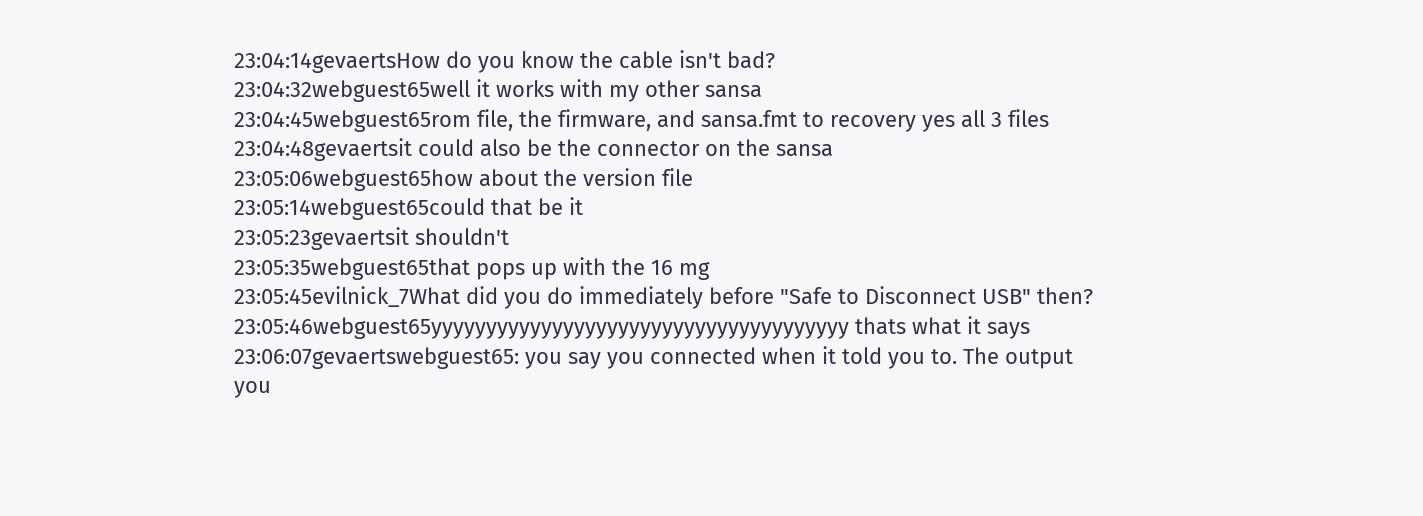23:04:14gevaertsHow do you know the cable isn't bad?
23:04:32webguest65well it works with my other sansa
23:04:45webguest65rom file, the firmware, and sansa.fmt to recovery yes all 3 files
23:04:48gevaertsit could also be the connector on the sansa
23:05:06webguest65how about the version file
23:05:14webguest65could that be it
23:05:23gevaertsit shouldn't
23:05:35webguest65that pops up with the 16 mg
23:05:45evilnick_7What did you do immediately before "Safe to Disconnect USB" then?
23:05:46webguest65yyyyyyyyyyyyyyyyyyyyyyyyyyyyyyyyyyyyyy thats what it says
23:06:07gevaertswebguest65: you say you connected when it told you to. The output you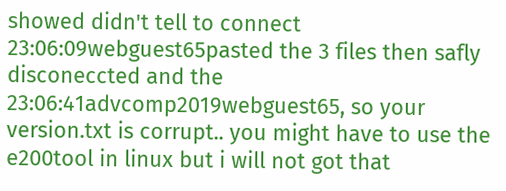showed didn't tell to connect
23:06:09webguest65pasted the 3 files then safly disconeccted and the
23:06:41advcomp2019webguest65, so your version.txt is corrupt.. you might have to use the e200tool in linux but i will not got that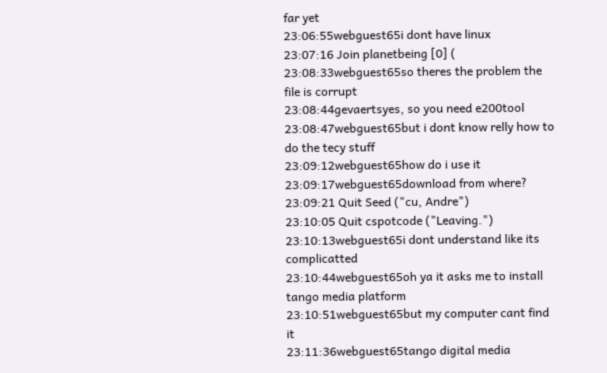far yet
23:06:55webguest65i dont have linux
23:07:16 Join planetbeing [0] (
23:08:33webguest65so theres the problem the file is corrupt
23:08:44gevaertsyes, so you need e200tool
23:08:47webguest65but i dont know relly how to do the tecy stuff
23:09:12webguest65how do i use it
23:09:17webguest65download from where?
23:09:21 Quit Seed ("cu, Andre")
23:10:05 Quit cspotcode ("Leaving.")
23:10:13webguest65i dont understand like its complicatted
23:10:44webguest65oh ya it asks me to install tango media platform
23:10:51webguest65but my computer cant find it
23:11:36webguest65tango digital media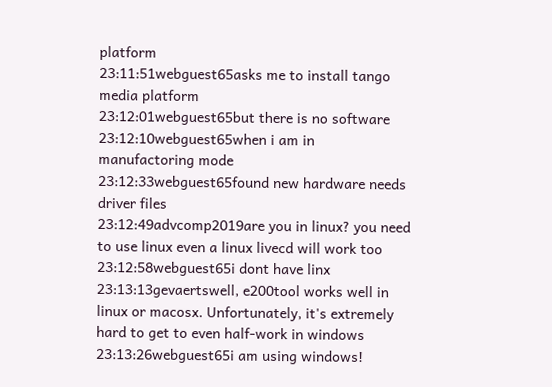platform
23:11:51webguest65asks me to install tango media platform
23:12:01webguest65but there is no software
23:12:10webguest65when i am in manufactoring mode
23:12:33webguest65found new hardware needs driver files
23:12:49advcomp2019are you in linux? you need to use linux even a linux livecd will work too
23:12:58webguest65i dont have linx
23:13:13gevaertswell, e200tool works well in linux or macosx. Unfortunately, it's extremely hard to get to even half-work in windows
23:13:26webguest65i am using windows!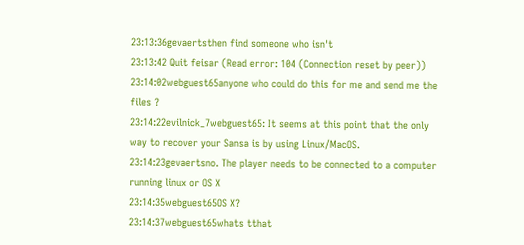23:13:36gevaertsthen find someone who isn't
23:13:42 Quit feisar (Read error: 104 (Connection reset by peer))
23:14:02webguest65anyone who could do this for me and send me the files ?
23:14:22evilnick_7webguest65: It seems at this point that the only way to recover your Sansa is by using Linux/MacOS.
23:14:23gevaertsno. The player needs to be connected to a computer running linux or OS X
23:14:35webguest65OS X?
23:14:37webguest65whats tthat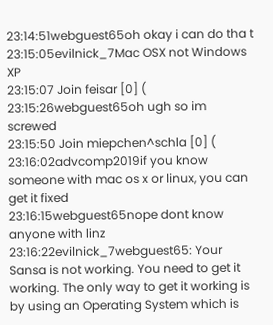23:14:51webguest65oh okay i can do tha t
23:15:05evilnick_7Mac OSX not Windows XP
23:15:07 Join feisar [0] (
23:15:26webguest65oh ugh so im screwed
23:15:50 Join miepchen^schla [0] (
23:16:02advcomp2019if you know someone with mac os x or linux, you can get it fixed
23:16:15webguest65nope dont know anyone with linz
23:16:22evilnick_7webguest65: Your Sansa is not working. You need to get it working. The only way to get it working is by using an Operating System which is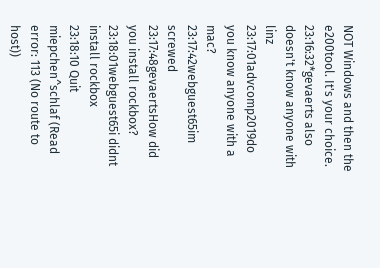NOT Windows and then the e200tool. It's your choice.
23:16:32*gevaerts also doesn't know anyone with linz
23:17:01advcomp2019do you know anyone with a mac?
23:17:42webguest65im screwed
23:17:48gevaertsHow did you install rockbox?
23:18:01webguest65i didnt install rockbox
23:18:10 Quit miepchen^schlaf (Read error: 113 (No route to host))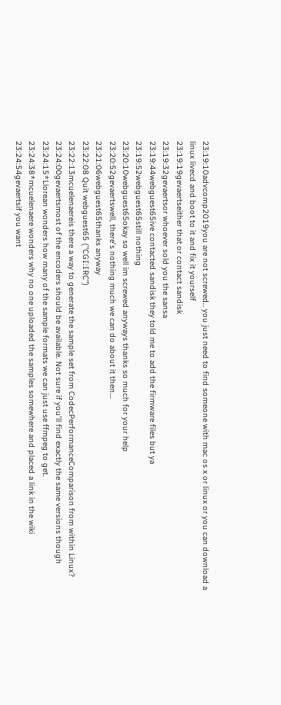23:19:10advcomp2019you are not screwed.. you just need to find someone with mac os x or linux or you can download a linux livecd and boot to it and fix it yourself
23:19:19gevaertseither that or contact sandisk
23:19:32gevaertsor whoever sold you the sansa
23:19:44webguest65ive contacted sandisk they told me to add the firmware files but ya
23:19:52webguest65still nothing
23:20:10webguest65okay so well im screwed anyways thanks so much for your help
23:20:52gevaertswell, there's nothing much we can do about it then...
23:21:06webguest65thanks anyway
23:22:08 Quit webguest65 ("CGI:IRC")
23:22:13mcuelenaereis there a way to generate the sample set from CodecPerformanceComparison from within Linux?
23:24:00gevaertsmost of the encoders should be available. Not sure if you'll find exactly the same versions though
23:24:15*Llorean wonders how many of the sample formats we can just use ffmpeg to get.
23:24:38*mcuelenaere wonders why no one uploaded the samples somewhere and placed a link in the wiki
23:24:54gevaertsif you want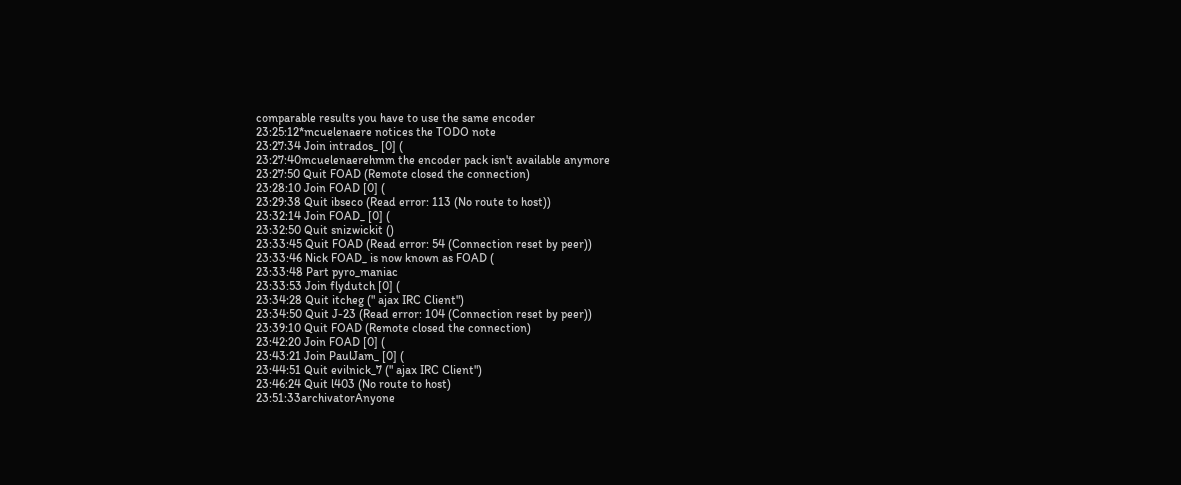comparable results you have to use the same encoder
23:25:12*mcuelenaere notices the TODO note
23:27:34 Join intrados_ [0] (
23:27:40mcuelenaerehmm the encoder pack isn't available anymore
23:27:50 Quit FOAD (Remote closed the connection)
23:28:10 Join FOAD [0] (
23:29:38 Quit ibseco (Read error: 113 (No route to host))
23:32:14 Join FOAD_ [0] (
23:32:50 Quit snizwickit ()
23:33:45 Quit FOAD (Read error: 54 (Connection reset by peer))
23:33:46 Nick FOAD_ is now known as FOAD (
23:33:48 Part pyro_maniac
23:33:53 Join flydutch [0] (
23:34:28 Quit itcheg (" ajax IRC Client")
23:34:50 Quit J-23 (Read error: 104 (Connection reset by peer))
23:39:10 Quit FOAD (Remote closed the connection)
23:42:20 Join FOAD [0] (
23:43:21 Join PaulJam_ [0] (
23:44:51 Quit evilnick_7 (" ajax IRC Client")
23:46:24 Quit l403 (No route to host)
23:51:33archivatorAnyone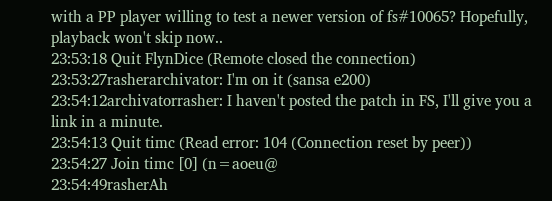with a PP player willing to test a newer version of fs#10065? Hopefully, playback won't skip now..
23:53:18 Quit FlynDice (Remote closed the connection)
23:53:27rasherarchivator: I'm on it (sansa e200)
23:54:12archivatorrasher: I haven't posted the patch in FS, I'll give you a link in a minute.
23:54:13 Quit timc (Read error: 104 (Connection reset by peer))
23:54:27 Join timc [0] (n=aoeu@
23:54:49rasherAh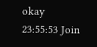okay
23:55:53 Join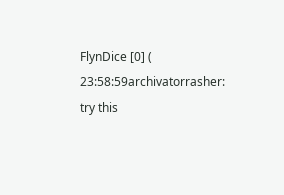FlynDice [0] (
23:58:59archivatorrasher: try this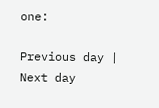one:

Previous day | Next day